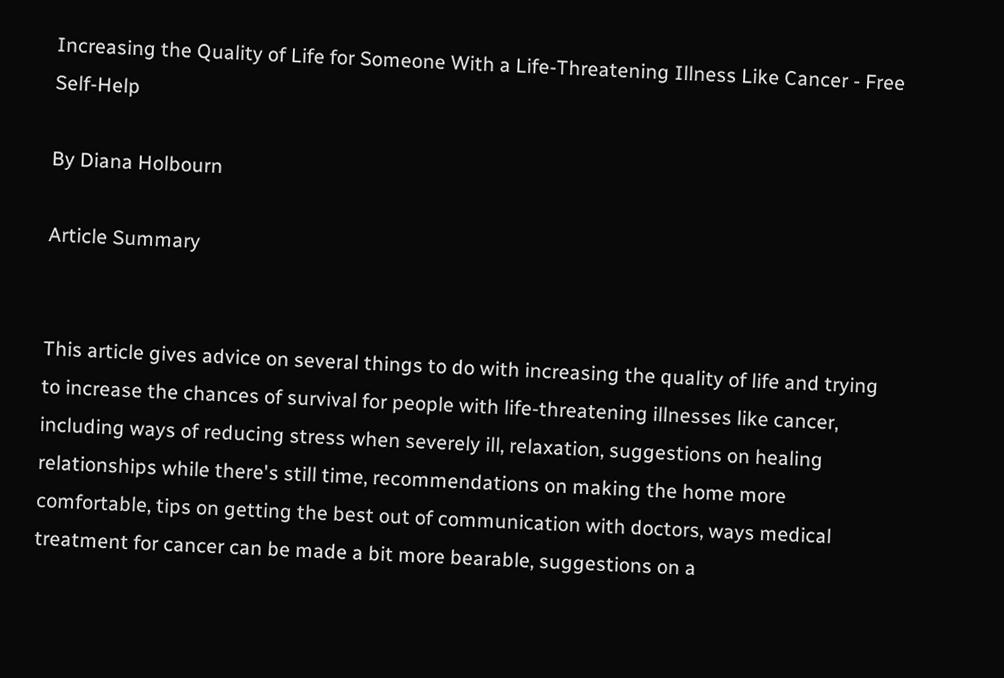Increasing the Quality of Life for Someone With a Life-Threatening Illness Like Cancer - Free Self-Help

By Diana Holbourn

Article Summary


This article gives advice on several things to do with increasing the quality of life and trying to increase the chances of survival for people with life-threatening illnesses like cancer, including ways of reducing stress when severely ill, relaxation, suggestions on healing relationships while there's still time, recommendations on making the home more comfortable, tips on getting the best out of communication with doctors, ways medical treatment for cancer can be made a bit more bearable, suggestions on a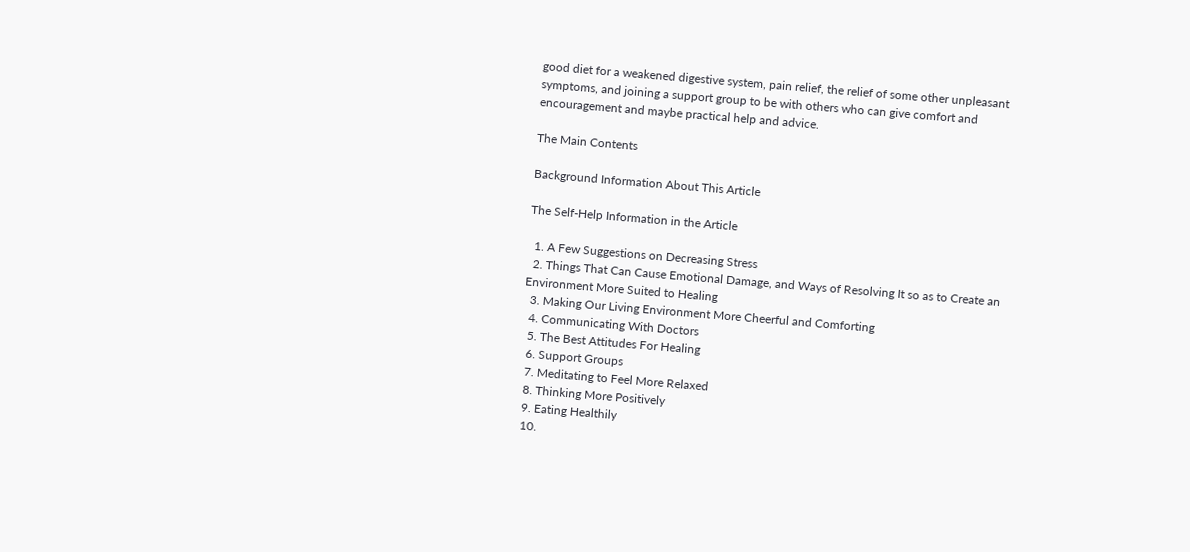good diet for a weakened digestive system, pain relief, the relief of some other unpleasant symptoms, and joining a support group to be with others who can give comfort and encouragement and maybe practical help and advice.

The Main Contents

Background Information About This Article

The Self-Help Information in the Article

  1. A Few Suggestions on Decreasing Stress
  2. Things That Can Cause Emotional Damage, and Ways of Resolving It so as to Create an Environment More Suited to Healing
  3. Making Our Living Environment More Cheerful and Comforting
  4. Communicating With Doctors
  5. The Best Attitudes For Healing
  6. Support Groups
  7. Meditating to Feel More Relaxed
  8. Thinking More Positively
  9. Eating Healthily
  10.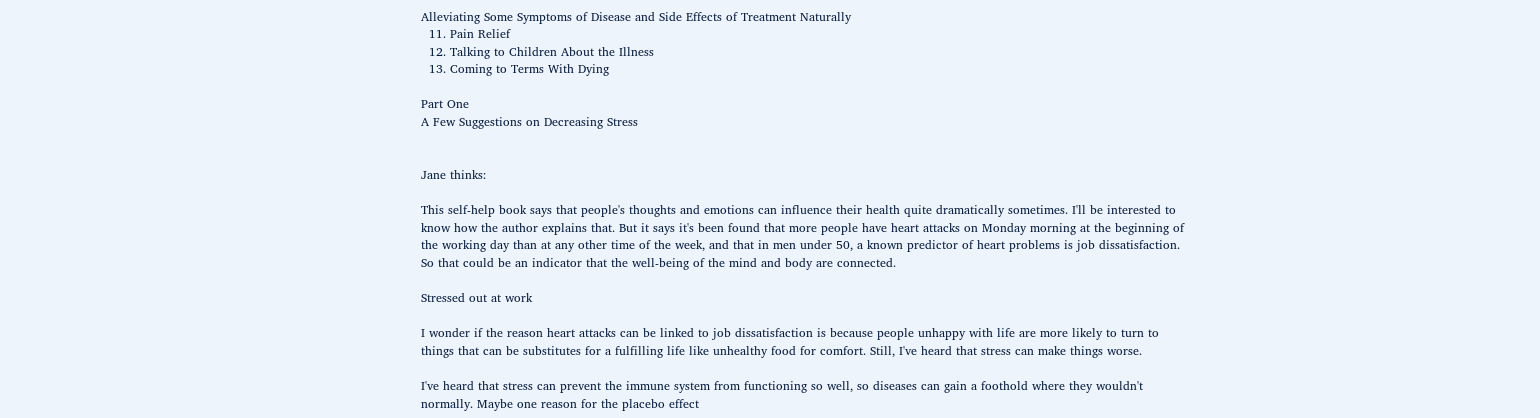Alleviating Some Symptoms of Disease and Side Effects of Treatment Naturally
  11. Pain Relief
  12. Talking to Children About the Illness
  13. Coming to Terms With Dying

Part One
A Few Suggestions on Decreasing Stress


Jane thinks:

This self-help book says that people's thoughts and emotions can influence their health quite dramatically sometimes. I'll be interested to know how the author explains that. But it says it's been found that more people have heart attacks on Monday morning at the beginning of the working day than at any other time of the week, and that in men under 50, a known predictor of heart problems is job dissatisfaction. So that could be an indicator that the well-being of the mind and body are connected.

Stressed out at work

I wonder if the reason heart attacks can be linked to job dissatisfaction is because people unhappy with life are more likely to turn to things that can be substitutes for a fulfilling life like unhealthy food for comfort. Still, I've heard that stress can make things worse.

I've heard that stress can prevent the immune system from functioning so well, so diseases can gain a foothold where they wouldn't normally. Maybe one reason for the placebo effect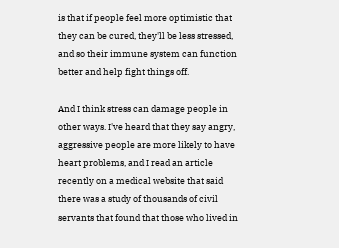is that if people feel more optimistic that they can be cured, they'll be less stressed, and so their immune system can function better and help fight things off.

And I think stress can damage people in other ways. I've heard that they say angry, aggressive people are more likely to have heart problems, and I read an article recently on a medical website that said there was a study of thousands of civil servants that found that those who lived in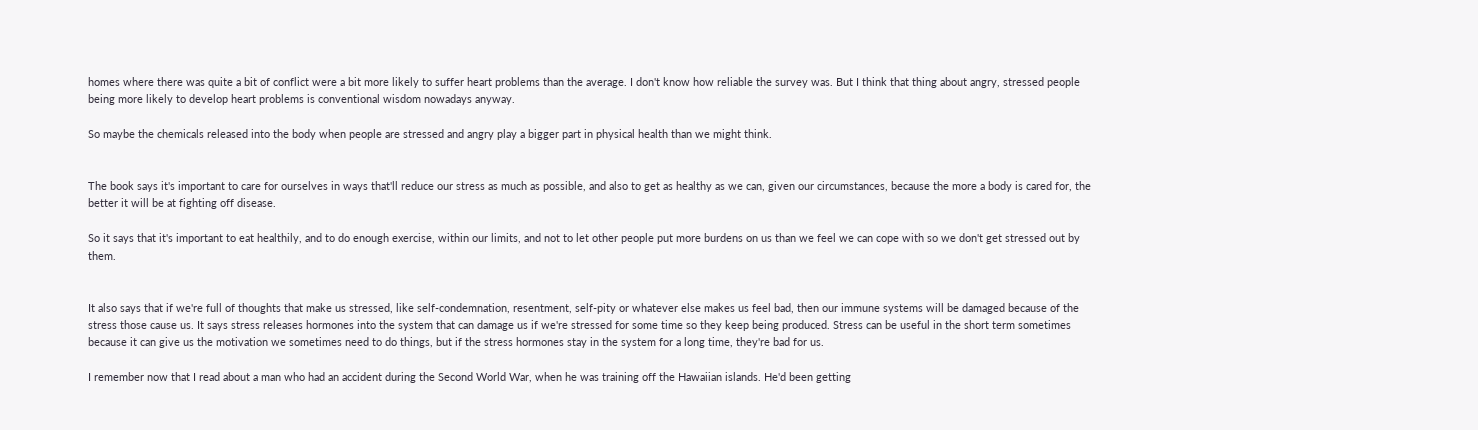homes where there was quite a bit of conflict were a bit more likely to suffer heart problems than the average. I don't know how reliable the survey was. But I think that thing about angry, stressed people being more likely to develop heart problems is conventional wisdom nowadays anyway.

So maybe the chemicals released into the body when people are stressed and angry play a bigger part in physical health than we might think.


The book says it's important to care for ourselves in ways that'll reduce our stress as much as possible, and also to get as healthy as we can, given our circumstances, because the more a body is cared for, the better it will be at fighting off disease.

So it says that it's important to eat healthily, and to do enough exercise, within our limits, and not to let other people put more burdens on us than we feel we can cope with so we don't get stressed out by them.


It also says that if we're full of thoughts that make us stressed, like self-condemnation, resentment, self-pity or whatever else makes us feel bad, then our immune systems will be damaged because of the stress those cause us. It says stress releases hormones into the system that can damage us if we're stressed for some time so they keep being produced. Stress can be useful in the short term sometimes because it can give us the motivation we sometimes need to do things, but if the stress hormones stay in the system for a long time, they're bad for us.

I remember now that I read about a man who had an accident during the Second World War, when he was training off the Hawaiian islands. He'd been getting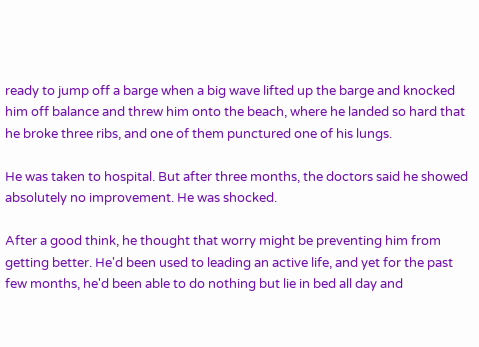ready to jump off a barge when a big wave lifted up the barge and knocked him off balance and threw him onto the beach, where he landed so hard that he broke three ribs, and one of them punctured one of his lungs.

He was taken to hospital. But after three months, the doctors said he showed absolutely no improvement. He was shocked.

After a good think, he thought that worry might be preventing him from getting better. He'd been used to leading an active life, and yet for the past few months, he'd been able to do nothing but lie in bed all day and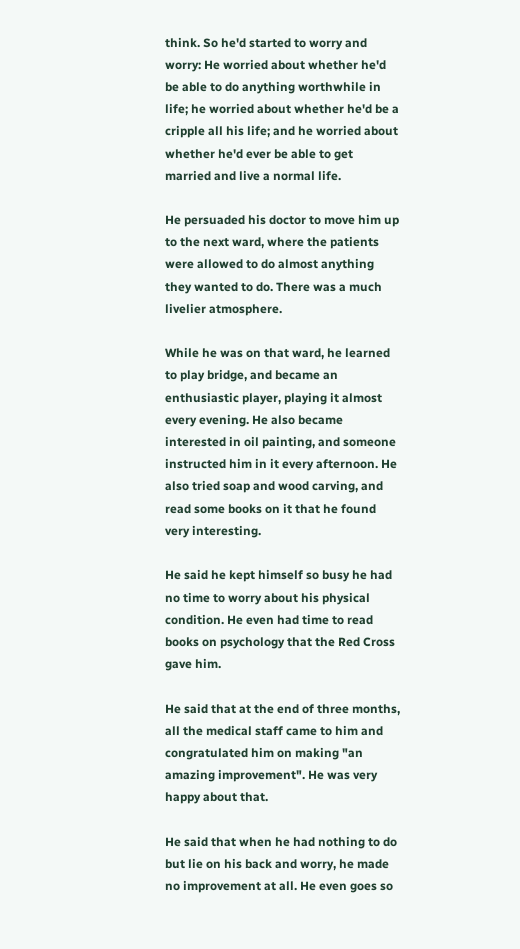think. So he'd started to worry and worry: He worried about whether he'd be able to do anything worthwhile in life; he worried about whether he'd be a cripple all his life; and he worried about whether he'd ever be able to get married and live a normal life.

He persuaded his doctor to move him up to the next ward, where the patients were allowed to do almost anything they wanted to do. There was a much livelier atmosphere.

While he was on that ward, he learned to play bridge, and became an enthusiastic player, playing it almost every evening. He also became interested in oil painting, and someone instructed him in it every afternoon. He also tried soap and wood carving, and read some books on it that he found very interesting.

He said he kept himself so busy he had no time to worry about his physical condition. He even had time to read books on psychology that the Red Cross gave him.

He said that at the end of three months, all the medical staff came to him and congratulated him on making "an amazing improvement". He was very happy about that.

He said that when he had nothing to do but lie on his back and worry, he made no improvement at all. He even goes so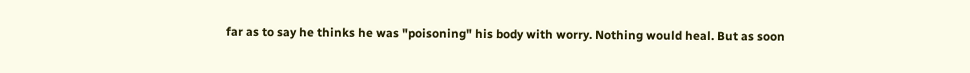far as to say he thinks he was "poisoning" his body with worry. Nothing would heal. But as soon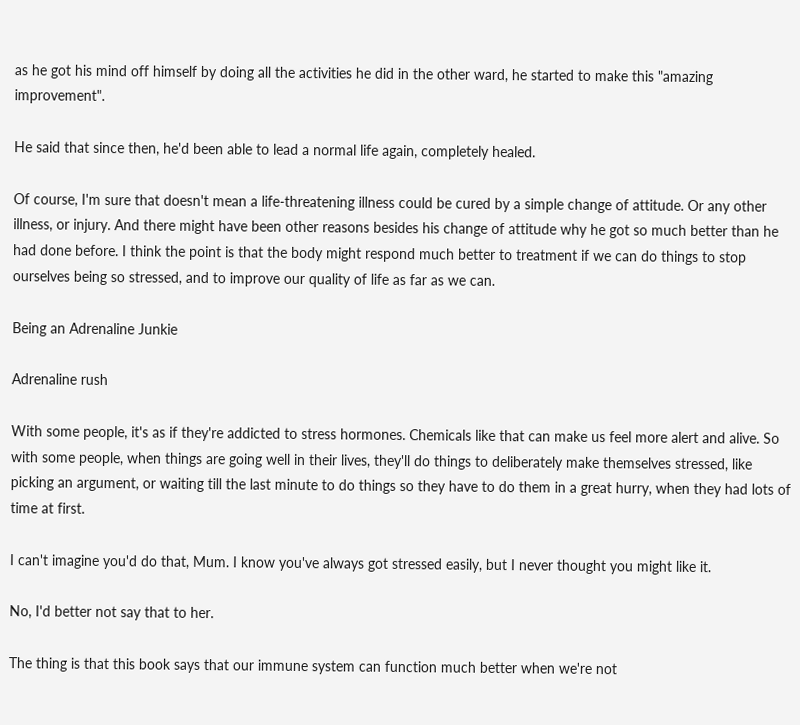as he got his mind off himself by doing all the activities he did in the other ward, he started to make this "amazing improvement".

He said that since then, he'd been able to lead a normal life again, completely healed.

Of course, I'm sure that doesn't mean a life-threatening illness could be cured by a simple change of attitude. Or any other illness, or injury. And there might have been other reasons besides his change of attitude why he got so much better than he had done before. I think the point is that the body might respond much better to treatment if we can do things to stop ourselves being so stressed, and to improve our quality of life as far as we can.

Being an Adrenaline Junkie

Adrenaline rush

With some people, it's as if they're addicted to stress hormones. Chemicals like that can make us feel more alert and alive. So with some people, when things are going well in their lives, they'll do things to deliberately make themselves stressed, like picking an argument, or waiting till the last minute to do things so they have to do them in a great hurry, when they had lots of time at first.

I can't imagine you'd do that, Mum. I know you've always got stressed easily, but I never thought you might like it.

No, I'd better not say that to her.

The thing is that this book says that our immune system can function much better when we're not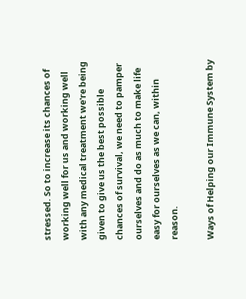stressed. So to increase its chances of working well for us and working well with any medical treatment we're being given to give us the best possible chances of survival, we need to pamper ourselves and do as much to make life easy for ourselves as we can, within reason.

Ways of Helping our Immune System by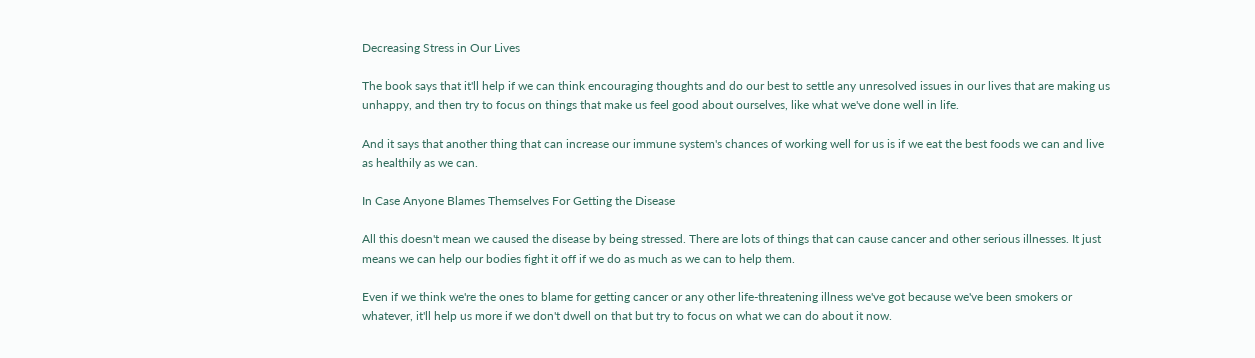Decreasing Stress in Our Lives

The book says that it'll help if we can think encouraging thoughts and do our best to settle any unresolved issues in our lives that are making us unhappy, and then try to focus on things that make us feel good about ourselves, like what we've done well in life.

And it says that another thing that can increase our immune system's chances of working well for us is if we eat the best foods we can and live as healthily as we can.

In Case Anyone Blames Themselves For Getting the Disease

All this doesn't mean we caused the disease by being stressed. There are lots of things that can cause cancer and other serious illnesses. It just means we can help our bodies fight it off if we do as much as we can to help them.

Even if we think we're the ones to blame for getting cancer or any other life-threatening illness we've got because we've been smokers or whatever, it'll help us more if we don't dwell on that but try to focus on what we can do about it now.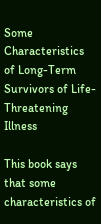Some Characteristics of Long-Term Survivors of Life-Threatening Illness

This book says that some characteristics of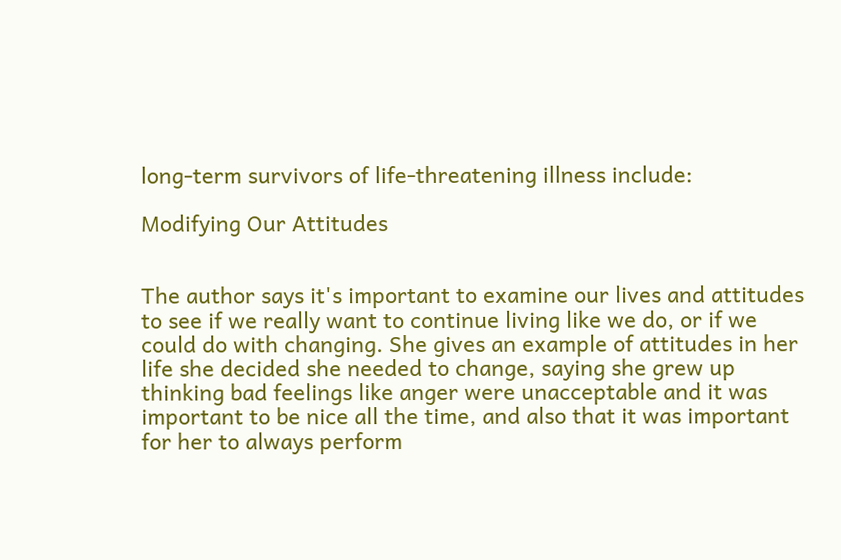long-term survivors of life-threatening illness include:

Modifying Our Attitudes


The author says it's important to examine our lives and attitudes to see if we really want to continue living like we do, or if we could do with changing. She gives an example of attitudes in her life she decided she needed to change, saying she grew up thinking bad feelings like anger were unacceptable and it was important to be nice all the time, and also that it was important for her to always perform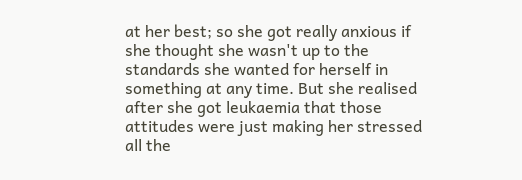at her best; so she got really anxious if she thought she wasn't up to the standards she wanted for herself in something at any time. But she realised after she got leukaemia that those attitudes were just making her stressed all the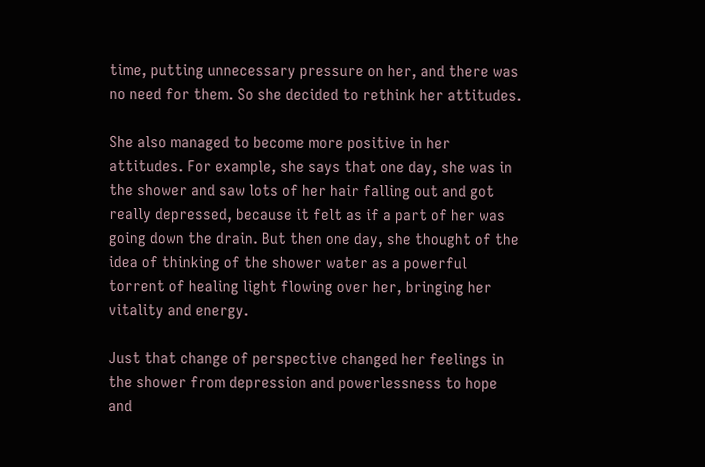time, putting unnecessary pressure on her, and there was no need for them. So she decided to rethink her attitudes.

She also managed to become more positive in her attitudes. For example, she says that one day, she was in the shower and saw lots of her hair falling out and got really depressed, because it felt as if a part of her was going down the drain. But then one day, she thought of the idea of thinking of the shower water as a powerful torrent of healing light flowing over her, bringing her vitality and energy.

Just that change of perspective changed her feelings in the shower from depression and powerlessness to hope and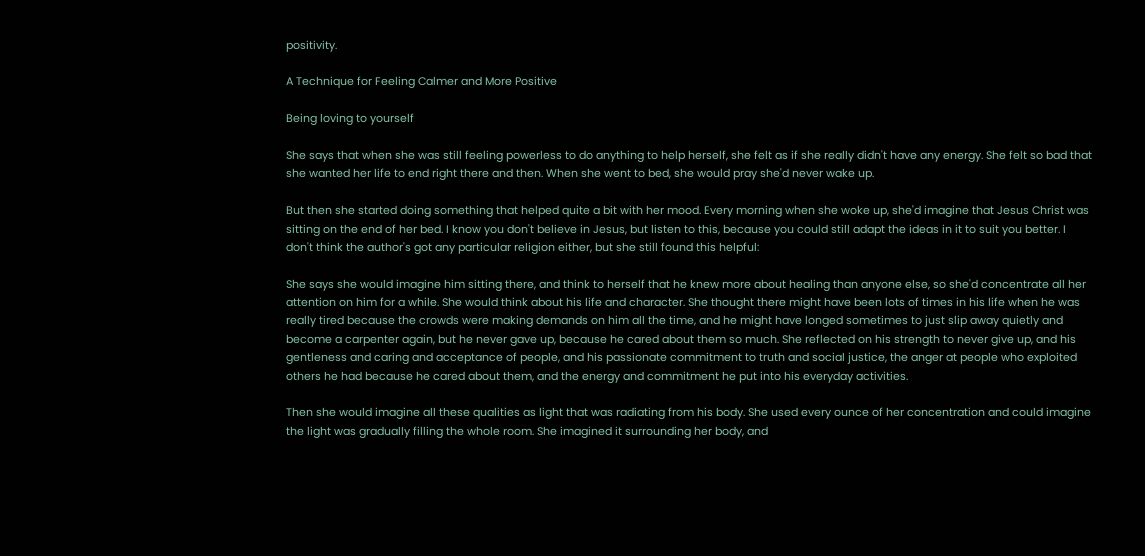positivity.

A Technique for Feeling Calmer and More Positive

Being loving to yourself

She says that when she was still feeling powerless to do anything to help herself, she felt as if she really didn't have any energy. She felt so bad that she wanted her life to end right there and then. When she went to bed, she would pray she'd never wake up.

But then she started doing something that helped quite a bit with her mood. Every morning when she woke up, she'd imagine that Jesus Christ was sitting on the end of her bed. I know you don't believe in Jesus, but listen to this, because you could still adapt the ideas in it to suit you better. I don't think the author's got any particular religion either, but she still found this helpful:

She says she would imagine him sitting there, and think to herself that he knew more about healing than anyone else, so she'd concentrate all her attention on him for a while. She would think about his life and character. She thought there might have been lots of times in his life when he was really tired because the crowds were making demands on him all the time, and he might have longed sometimes to just slip away quietly and become a carpenter again, but he never gave up, because he cared about them so much. She reflected on his strength to never give up, and his gentleness and caring and acceptance of people, and his passionate commitment to truth and social justice, the anger at people who exploited others he had because he cared about them, and the energy and commitment he put into his everyday activities.

Then she would imagine all these qualities as light that was radiating from his body. She used every ounce of her concentration and could imagine the light was gradually filling the whole room. She imagined it surrounding her body, and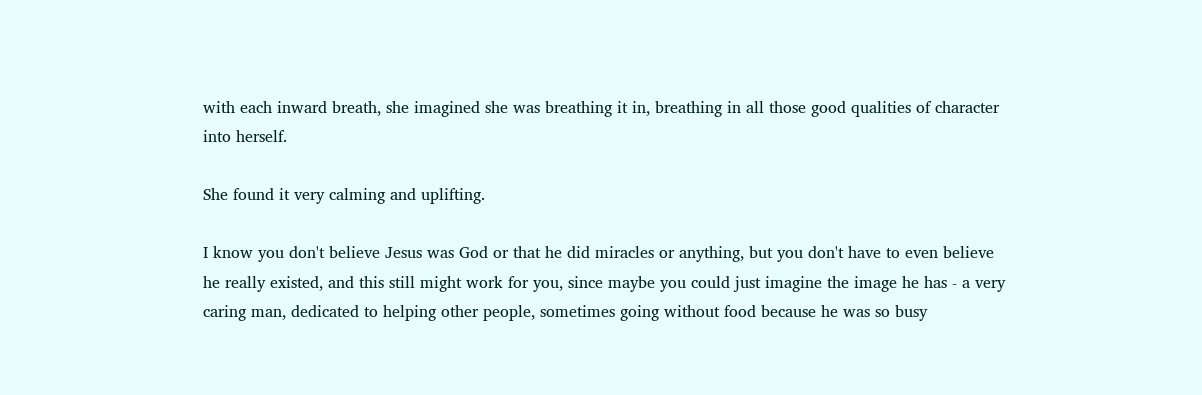with each inward breath, she imagined she was breathing it in, breathing in all those good qualities of character into herself.

She found it very calming and uplifting.

I know you don't believe Jesus was God or that he did miracles or anything, but you don't have to even believe he really existed, and this still might work for you, since maybe you could just imagine the image he has - a very caring man, dedicated to helping other people, sometimes going without food because he was so busy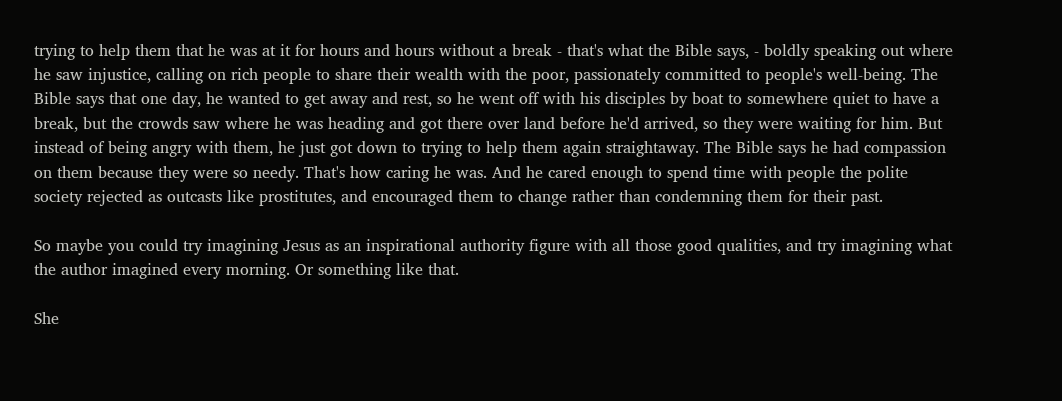trying to help them that he was at it for hours and hours without a break - that's what the Bible says, - boldly speaking out where he saw injustice, calling on rich people to share their wealth with the poor, passionately committed to people's well-being. The Bible says that one day, he wanted to get away and rest, so he went off with his disciples by boat to somewhere quiet to have a break, but the crowds saw where he was heading and got there over land before he'd arrived, so they were waiting for him. But instead of being angry with them, he just got down to trying to help them again straightaway. The Bible says he had compassion on them because they were so needy. That's how caring he was. And he cared enough to spend time with people the polite society rejected as outcasts like prostitutes, and encouraged them to change rather than condemning them for their past.

So maybe you could try imagining Jesus as an inspirational authority figure with all those good qualities, and try imagining what the author imagined every morning. Or something like that.

She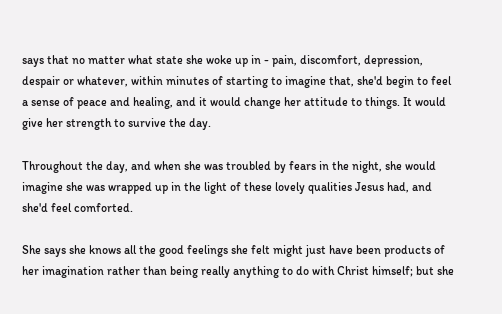says that no matter what state she woke up in - pain, discomfort, depression, despair or whatever, within minutes of starting to imagine that, she'd begin to feel a sense of peace and healing, and it would change her attitude to things. It would give her strength to survive the day.

Throughout the day, and when she was troubled by fears in the night, she would imagine she was wrapped up in the light of these lovely qualities Jesus had, and she'd feel comforted.

She says she knows all the good feelings she felt might just have been products of her imagination rather than being really anything to do with Christ himself; but she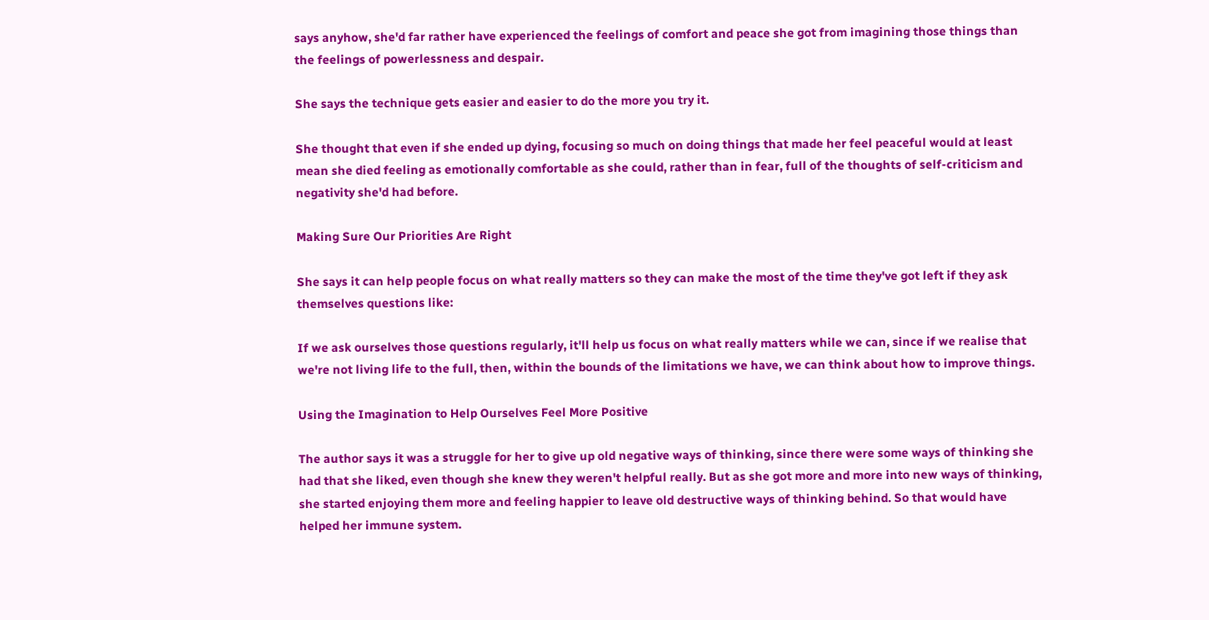says anyhow, she'd far rather have experienced the feelings of comfort and peace she got from imagining those things than the feelings of powerlessness and despair.

She says the technique gets easier and easier to do the more you try it.

She thought that even if she ended up dying, focusing so much on doing things that made her feel peaceful would at least mean she died feeling as emotionally comfortable as she could, rather than in fear, full of the thoughts of self-criticism and negativity she'd had before.

Making Sure Our Priorities Are Right

She says it can help people focus on what really matters so they can make the most of the time they've got left if they ask themselves questions like:

If we ask ourselves those questions regularly, it'll help us focus on what really matters while we can, since if we realise that we're not living life to the full, then, within the bounds of the limitations we have, we can think about how to improve things.

Using the Imagination to Help Ourselves Feel More Positive

The author says it was a struggle for her to give up old negative ways of thinking, since there were some ways of thinking she had that she liked, even though she knew they weren't helpful really. But as she got more and more into new ways of thinking, she started enjoying them more and feeling happier to leave old destructive ways of thinking behind. So that would have helped her immune system.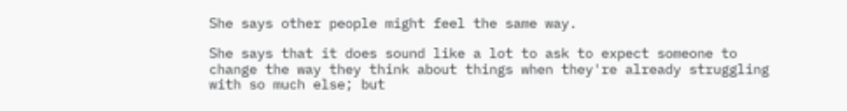She says other people might feel the same way.

She says that it does sound like a lot to ask to expect someone to change the way they think about things when they're already struggling with so much else; but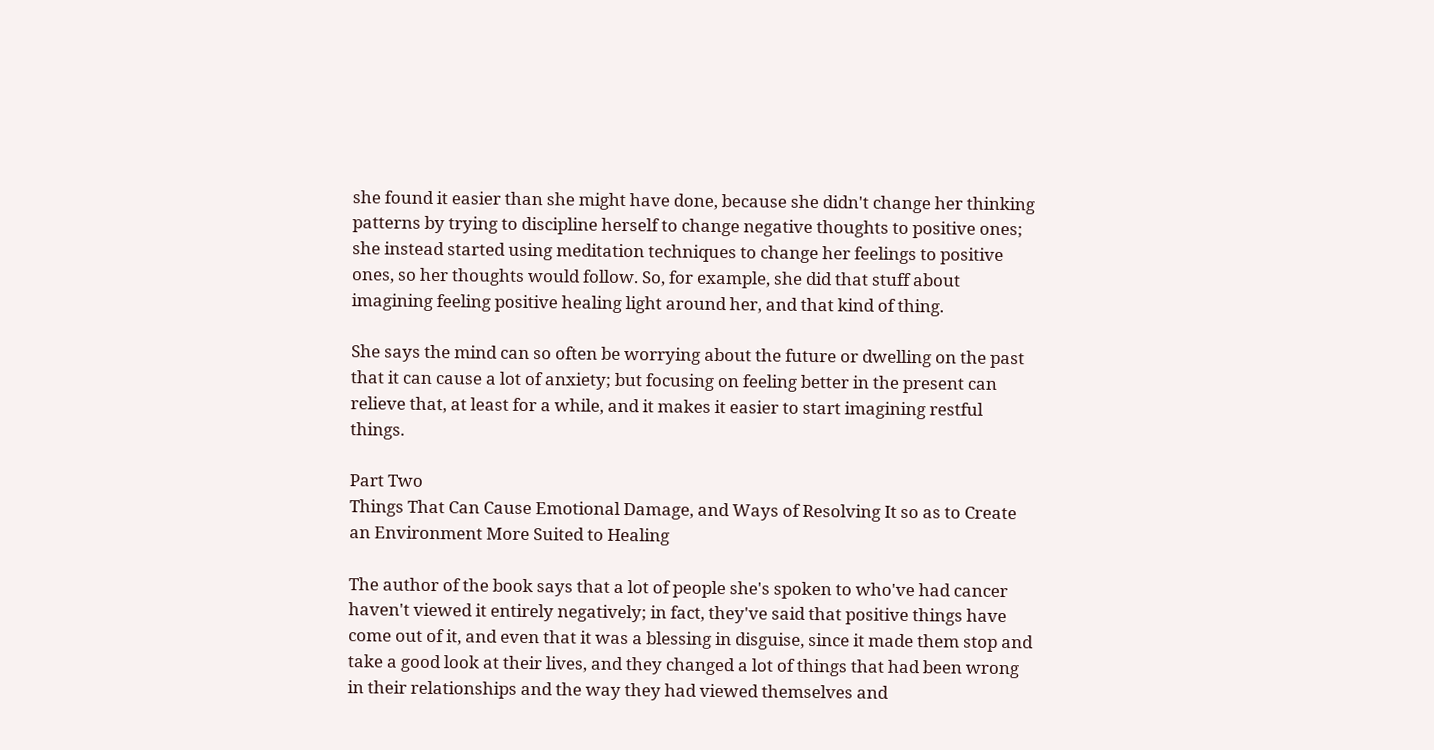she found it easier than she might have done, because she didn't change her thinking patterns by trying to discipline herself to change negative thoughts to positive ones; she instead started using meditation techniques to change her feelings to positive ones, so her thoughts would follow. So, for example, she did that stuff about imagining feeling positive healing light around her, and that kind of thing.

She says the mind can so often be worrying about the future or dwelling on the past that it can cause a lot of anxiety; but focusing on feeling better in the present can relieve that, at least for a while, and it makes it easier to start imagining restful things.

Part Two
Things That Can Cause Emotional Damage, and Ways of Resolving It so as to Create an Environment More Suited to Healing

The author of the book says that a lot of people she's spoken to who've had cancer haven't viewed it entirely negatively; in fact, they've said that positive things have come out of it, and even that it was a blessing in disguise, since it made them stop and take a good look at their lives, and they changed a lot of things that had been wrong in their relationships and the way they had viewed themselves and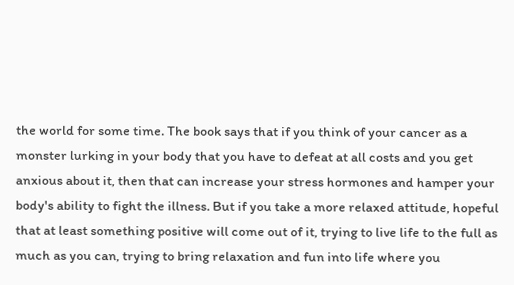the world for some time. The book says that if you think of your cancer as a monster lurking in your body that you have to defeat at all costs and you get anxious about it, then that can increase your stress hormones and hamper your body's ability to fight the illness. But if you take a more relaxed attitude, hopeful that at least something positive will come out of it, trying to live life to the full as much as you can, trying to bring relaxation and fun into life where you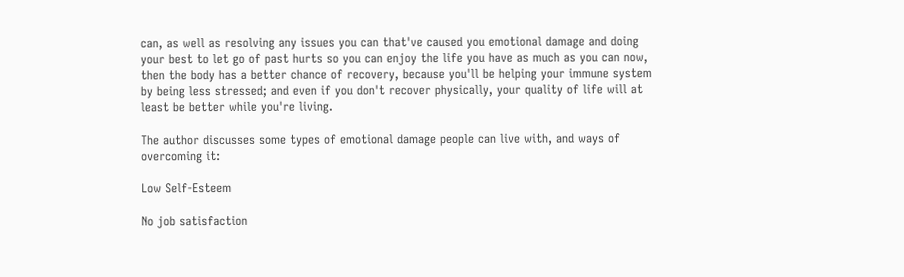can, as well as resolving any issues you can that've caused you emotional damage and doing your best to let go of past hurts so you can enjoy the life you have as much as you can now, then the body has a better chance of recovery, because you'll be helping your immune system by being less stressed; and even if you don't recover physically, your quality of life will at least be better while you're living.

The author discusses some types of emotional damage people can live with, and ways of overcoming it:

Low Self-Esteem

No job satisfaction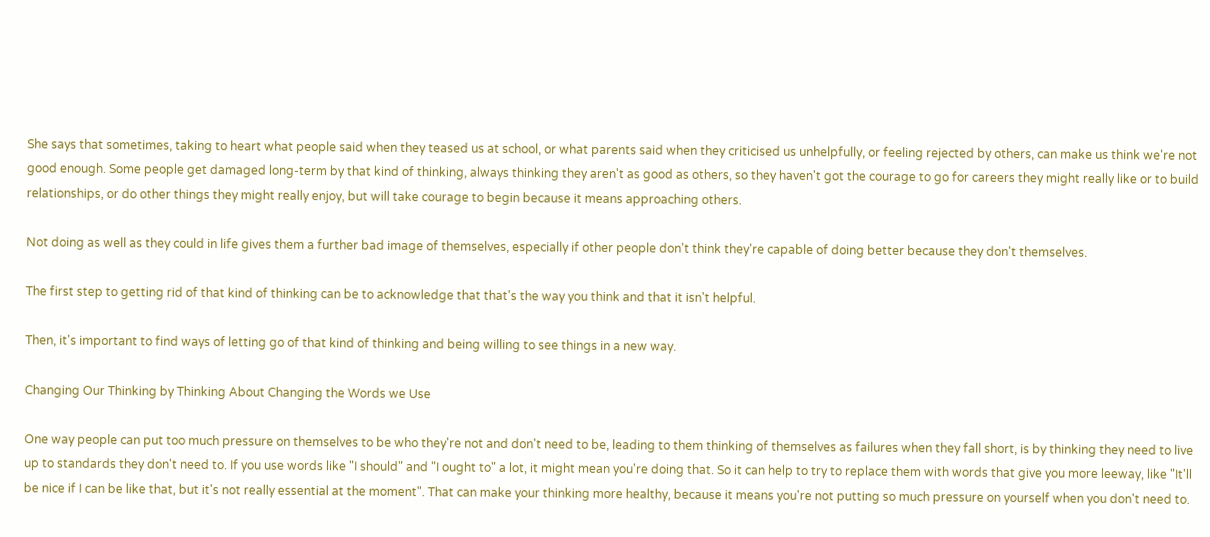She says that sometimes, taking to heart what people said when they teased us at school, or what parents said when they criticised us unhelpfully, or feeling rejected by others, can make us think we're not good enough. Some people get damaged long-term by that kind of thinking, always thinking they aren't as good as others, so they haven't got the courage to go for careers they might really like or to build relationships, or do other things they might really enjoy, but will take courage to begin because it means approaching others.

Not doing as well as they could in life gives them a further bad image of themselves, especially if other people don't think they're capable of doing better because they don't themselves.

The first step to getting rid of that kind of thinking can be to acknowledge that that's the way you think and that it isn't helpful.

Then, it's important to find ways of letting go of that kind of thinking and being willing to see things in a new way.

Changing Our Thinking by Thinking About Changing the Words we Use

One way people can put too much pressure on themselves to be who they're not and don't need to be, leading to them thinking of themselves as failures when they fall short, is by thinking they need to live up to standards they don't need to. If you use words like "I should" and "I ought to" a lot, it might mean you're doing that. So it can help to try to replace them with words that give you more leeway, like "It'll be nice if I can be like that, but it's not really essential at the moment". That can make your thinking more healthy, because it means you're not putting so much pressure on yourself when you don't need to.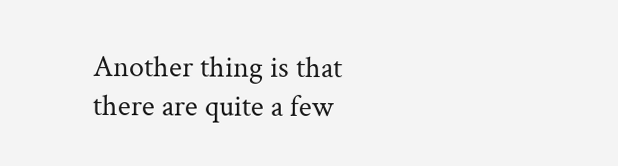Another thing is that there are quite a few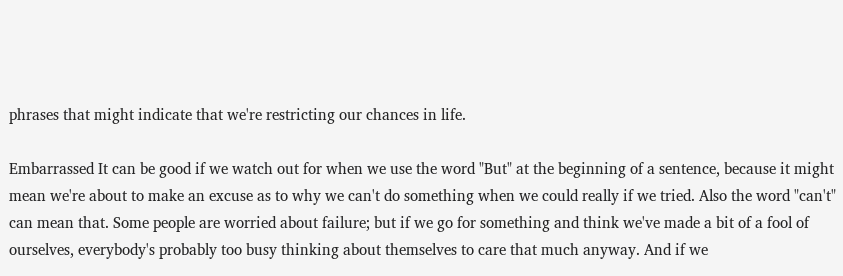phrases that might indicate that we're restricting our chances in life.

Embarrassed It can be good if we watch out for when we use the word "But" at the beginning of a sentence, because it might mean we're about to make an excuse as to why we can't do something when we could really if we tried. Also the word "can't" can mean that. Some people are worried about failure; but if we go for something and think we've made a bit of a fool of ourselves, everybody's probably too busy thinking about themselves to care that much anyway. And if we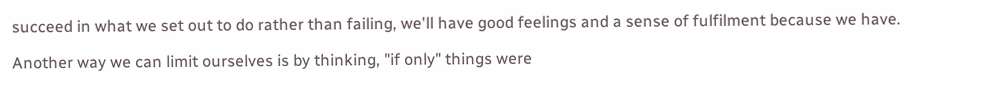succeed in what we set out to do rather than failing, we'll have good feelings and a sense of fulfilment because we have.

Another way we can limit ourselves is by thinking, "if only" things were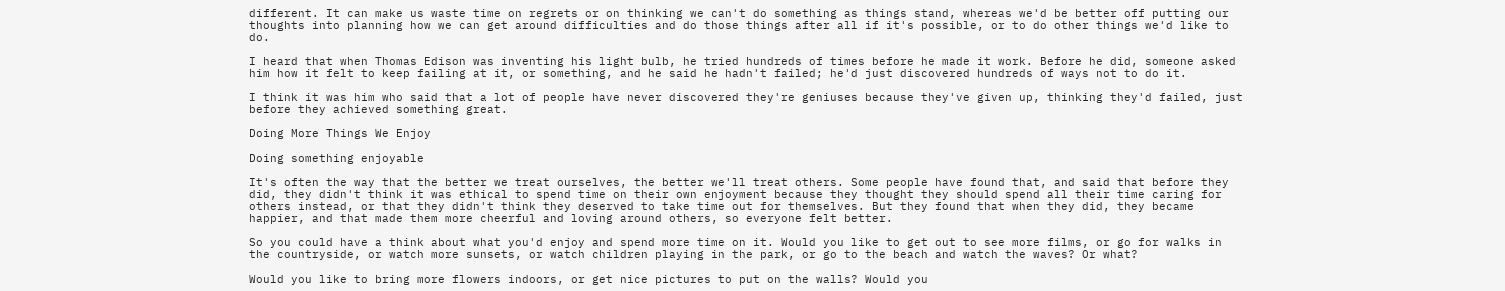different. It can make us waste time on regrets or on thinking we can't do something as things stand, whereas we'd be better off putting our thoughts into planning how we can get around difficulties and do those things after all if it's possible, or to do other things we'd like to do.

I heard that when Thomas Edison was inventing his light bulb, he tried hundreds of times before he made it work. Before he did, someone asked him how it felt to keep failing at it, or something, and he said he hadn't failed; he'd just discovered hundreds of ways not to do it.

I think it was him who said that a lot of people have never discovered they're geniuses because they've given up, thinking they'd failed, just before they achieved something great.

Doing More Things We Enjoy

Doing something enjoyable

It's often the way that the better we treat ourselves, the better we'll treat others. Some people have found that, and said that before they did, they didn't think it was ethical to spend time on their own enjoyment because they thought they should spend all their time caring for others instead, or that they didn't think they deserved to take time out for themselves. But they found that when they did, they became happier, and that made them more cheerful and loving around others, so everyone felt better.

So you could have a think about what you'd enjoy and spend more time on it. Would you like to get out to see more films, or go for walks in the countryside, or watch more sunsets, or watch children playing in the park, or go to the beach and watch the waves? Or what?

Would you like to bring more flowers indoors, or get nice pictures to put on the walls? Would you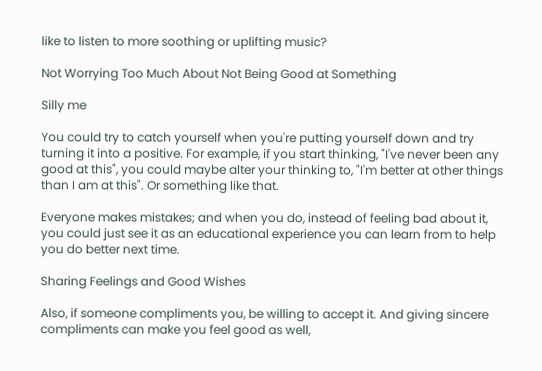like to listen to more soothing or uplifting music?

Not Worrying Too Much About Not Being Good at Something

Silly me

You could try to catch yourself when you're putting yourself down and try turning it into a positive. For example, if you start thinking, "I've never been any good at this", you could maybe alter your thinking to, "I'm better at other things than I am at this". Or something like that.

Everyone makes mistakes; and when you do, instead of feeling bad about it, you could just see it as an educational experience you can learn from to help you do better next time.

Sharing Feelings and Good Wishes

Also, if someone compliments you, be willing to accept it. And giving sincere compliments can make you feel good as well,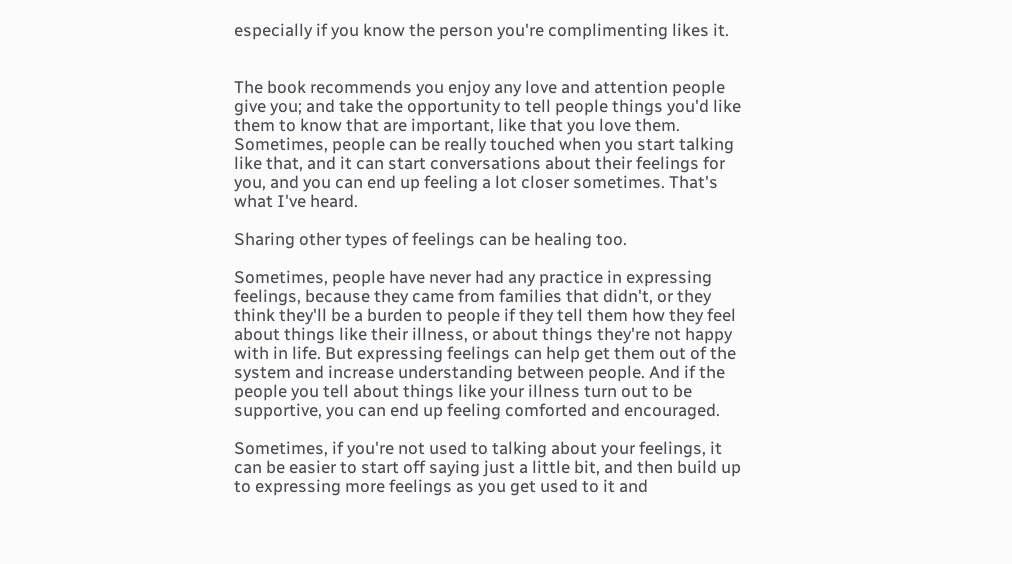especially if you know the person you're complimenting likes it.


The book recommends you enjoy any love and attention people give you; and take the opportunity to tell people things you'd like them to know that are important, like that you love them. Sometimes, people can be really touched when you start talking like that, and it can start conversations about their feelings for you, and you can end up feeling a lot closer sometimes. That's what I've heard.

Sharing other types of feelings can be healing too.

Sometimes, people have never had any practice in expressing feelings, because they came from families that didn't, or they think they'll be a burden to people if they tell them how they feel about things like their illness, or about things they're not happy with in life. But expressing feelings can help get them out of the system and increase understanding between people. And if the people you tell about things like your illness turn out to be supportive, you can end up feeling comforted and encouraged.

Sometimes, if you're not used to talking about your feelings, it can be easier to start off saying just a little bit, and then build up to expressing more feelings as you get used to it and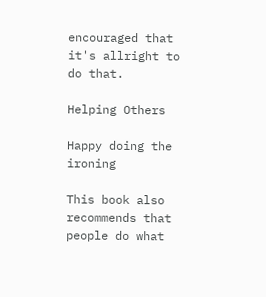encouraged that it's allright to do that.

Helping Others

Happy doing the ironing

This book also recommends that people do what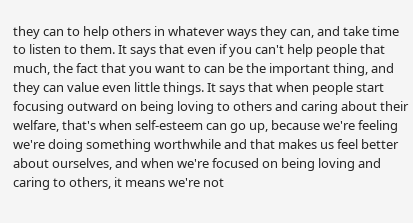they can to help others in whatever ways they can, and take time to listen to them. It says that even if you can't help people that much, the fact that you want to can be the important thing, and they can value even little things. It says that when people start focusing outward on being loving to others and caring about their welfare, that's when self-esteem can go up, because we're feeling we're doing something worthwhile and that makes us feel better about ourselves, and when we're focused on being loving and caring to others, it means we're not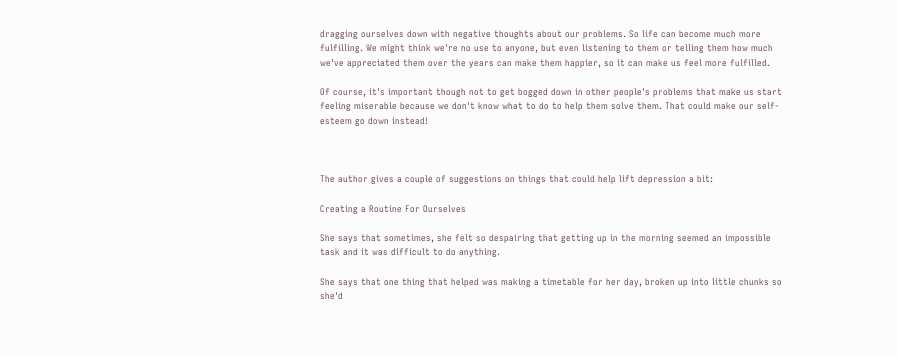dragging ourselves down with negative thoughts about our problems. So life can become much more fulfilling. We might think we're no use to anyone, but even listening to them or telling them how much we've appreciated them over the years can make them happier, so it can make us feel more fulfilled.

Of course, it's important though not to get bogged down in other people's problems that make us start feeling miserable because we don't know what to do to help them solve them. That could make our self-esteem go down instead!



The author gives a couple of suggestions on things that could help lift depression a bit:

Creating a Routine For Ourselves

She says that sometimes, she felt so despairing that getting up in the morning seemed an impossible task and it was difficult to do anything.

She says that one thing that helped was making a timetable for her day, broken up into little chunks so she'd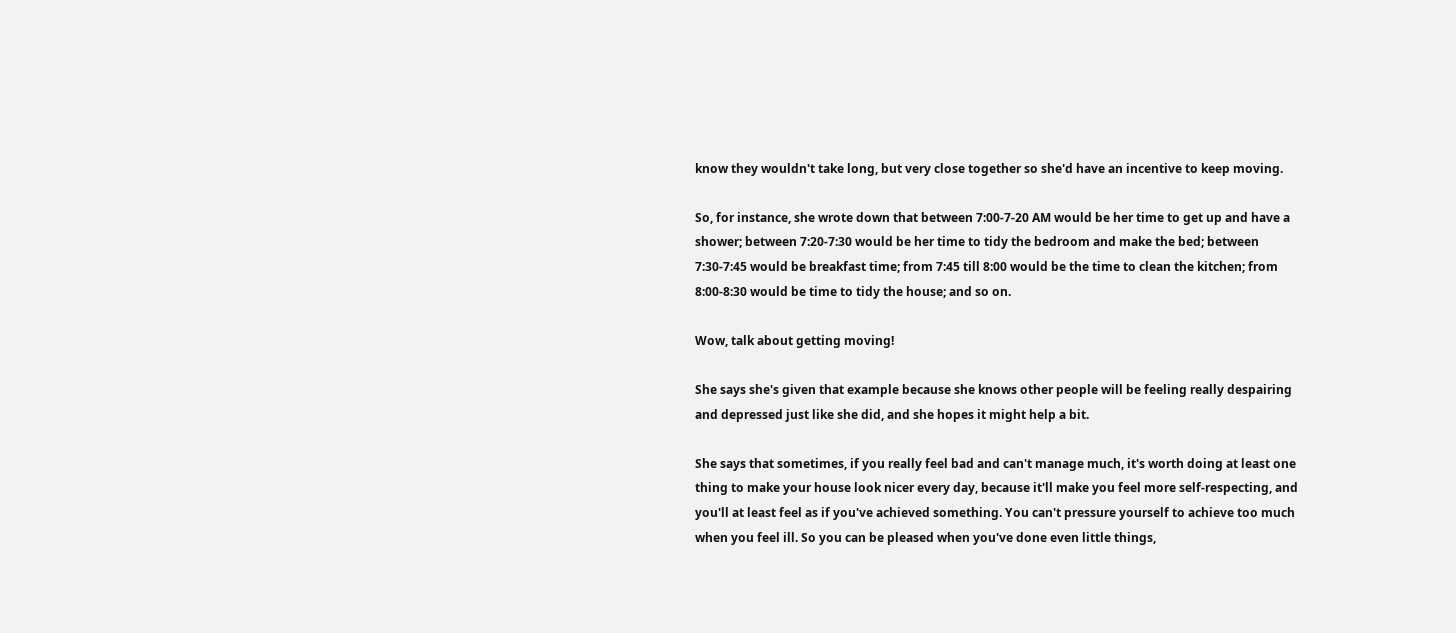know they wouldn't take long, but very close together so she'd have an incentive to keep moving.

So, for instance, she wrote down that between 7:00-7-20 AM would be her time to get up and have a shower; between 7:20-7:30 would be her time to tidy the bedroom and make the bed; between 7:30-7:45 would be breakfast time; from 7:45 till 8:00 would be the time to clean the kitchen; from 8:00-8:30 would be time to tidy the house; and so on.

Wow, talk about getting moving!

She says she's given that example because she knows other people will be feeling really despairing and depressed just like she did, and she hopes it might help a bit.

She says that sometimes, if you really feel bad and can't manage much, it's worth doing at least one thing to make your house look nicer every day, because it'll make you feel more self-respecting, and you'll at least feel as if you've achieved something. You can't pressure yourself to achieve too much when you feel ill. So you can be pleased when you've done even little things,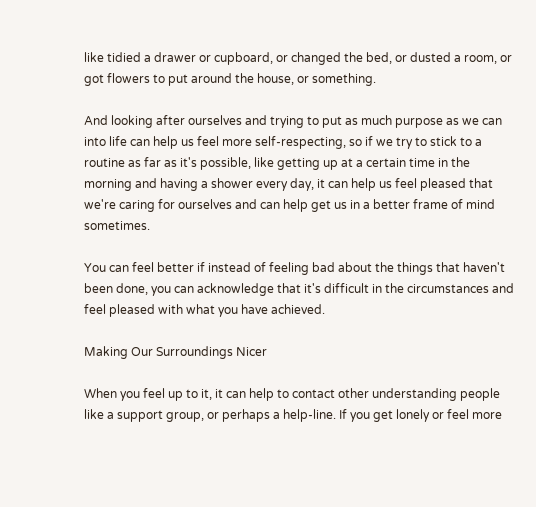like tidied a drawer or cupboard, or changed the bed, or dusted a room, or got flowers to put around the house, or something.

And looking after ourselves and trying to put as much purpose as we can into life can help us feel more self-respecting, so if we try to stick to a routine as far as it's possible, like getting up at a certain time in the morning and having a shower every day, it can help us feel pleased that we're caring for ourselves and can help get us in a better frame of mind sometimes.

You can feel better if instead of feeling bad about the things that haven't been done, you can acknowledge that it's difficult in the circumstances and feel pleased with what you have achieved.

Making Our Surroundings Nicer

When you feel up to it, it can help to contact other understanding people like a support group, or perhaps a help-line. If you get lonely or feel more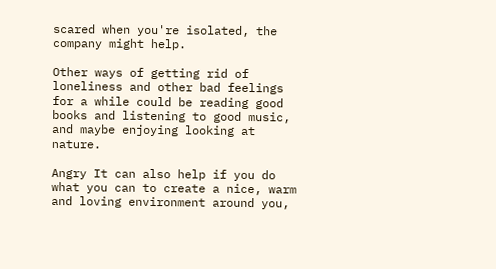scared when you're isolated, the company might help.

Other ways of getting rid of loneliness and other bad feelings for a while could be reading good books and listening to good music, and maybe enjoying looking at nature.

Angry It can also help if you do what you can to create a nice, warm and loving environment around you,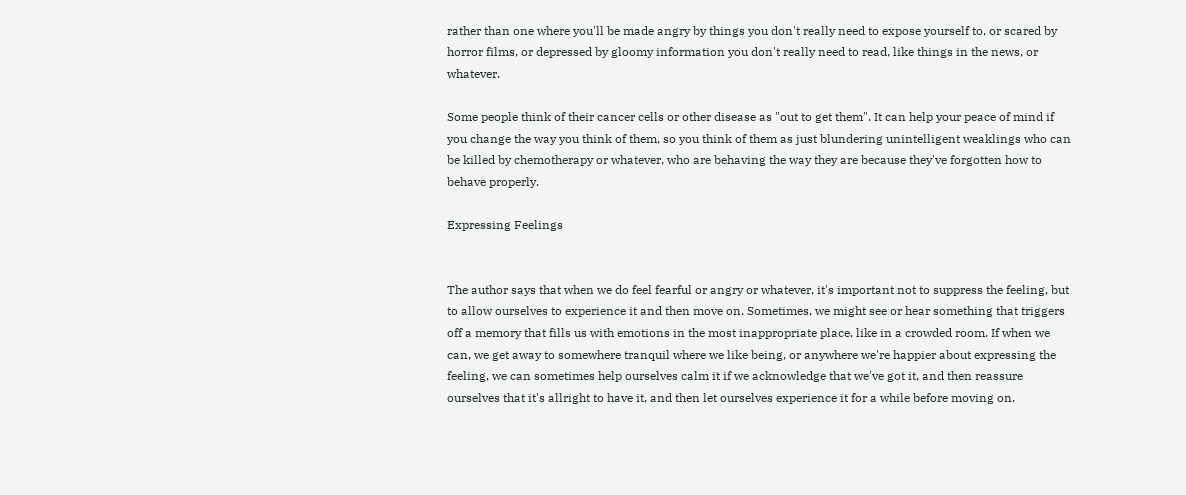rather than one where you'll be made angry by things you don't really need to expose yourself to, or scared by horror films, or depressed by gloomy information you don't really need to read, like things in the news, or whatever.

Some people think of their cancer cells or other disease as "out to get them". It can help your peace of mind if you change the way you think of them, so you think of them as just blundering unintelligent weaklings who can be killed by chemotherapy or whatever, who are behaving the way they are because they've forgotten how to behave properly.

Expressing Feelings


The author says that when we do feel fearful or angry or whatever, it's important not to suppress the feeling, but to allow ourselves to experience it and then move on. Sometimes, we might see or hear something that triggers off a memory that fills us with emotions in the most inappropriate place, like in a crowded room. If when we can, we get away to somewhere tranquil where we like being, or anywhere we're happier about expressing the feeling, we can sometimes help ourselves calm it if we acknowledge that we've got it, and then reassure ourselves that it's allright to have it, and then let ourselves experience it for a while before moving on.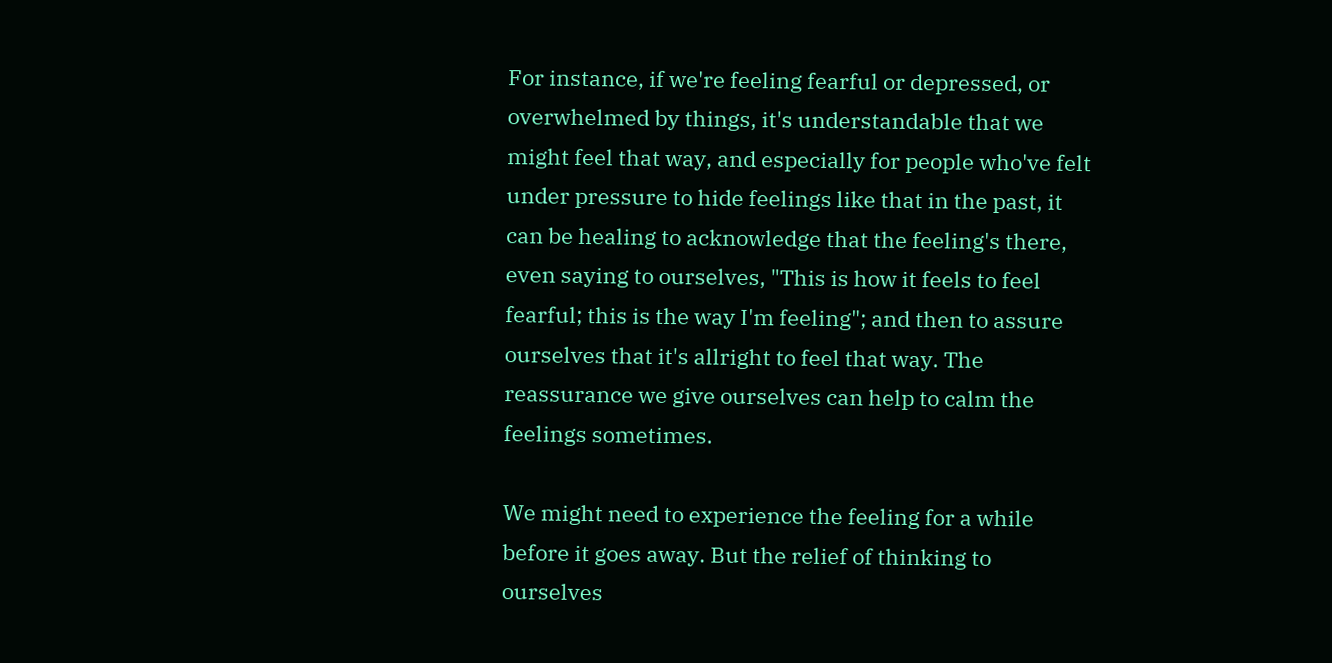For instance, if we're feeling fearful or depressed, or overwhelmed by things, it's understandable that we might feel that way, and especially for people who've felt under pressure to hide feelings like that in the past, it can be healing to acknowledge that the feeling's there, even saying to ourselves, "This is how it feels to feel fearful; this is the way I'm feeling"; and then to assure ourselves that it's allright to feel that way. The reassurance we give ourselves can help to calm the feelings sometimes.

We might need to experience the feeling for a while before it goes away. But the relief of thinking to ourselves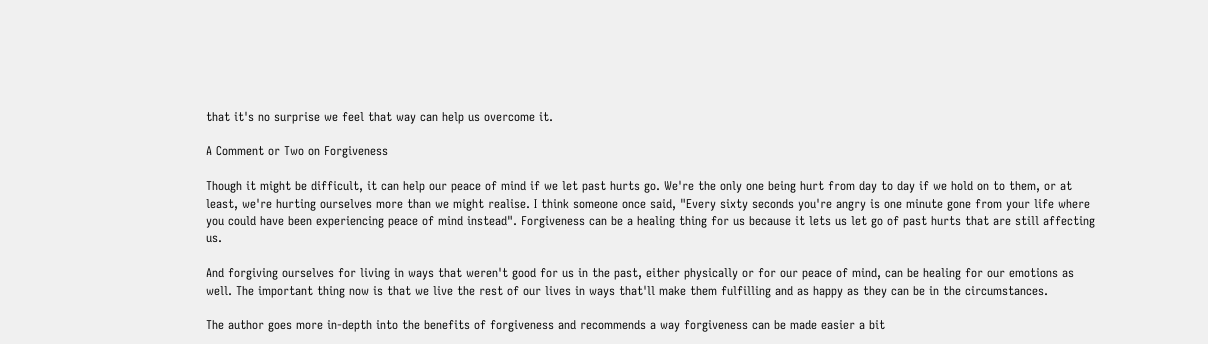that it's no surprise we feel that way can help us overcome it.

A Comment or Two on Forgiveness

Though it might be difficult, it can help our peace of mind if we let past hurts go. We're the only one being hurt from day to day if we hold on to them, or at least, we're hurting ourselves more than we might realise. I think someone once said, "Every sixty seconds you're angry is one minute gone from your life where you could have been experiencing peace of mind instead". Forgiveness can be a healing thing for us because it lets us let go of past hurts that are still affecting us.

And forgiving ourselves for living in ways that weren't good for us in the past, either physically or for our peace of mind, can be healing for our emotions as well. The important thing now is that we live the rest of our lives in ways that'll make them fulfilling and as happy as they can be in the circumstances.

The author goes more in-depth into the benefits of forgiveness and recommends a way forgiveness can be made easier a bit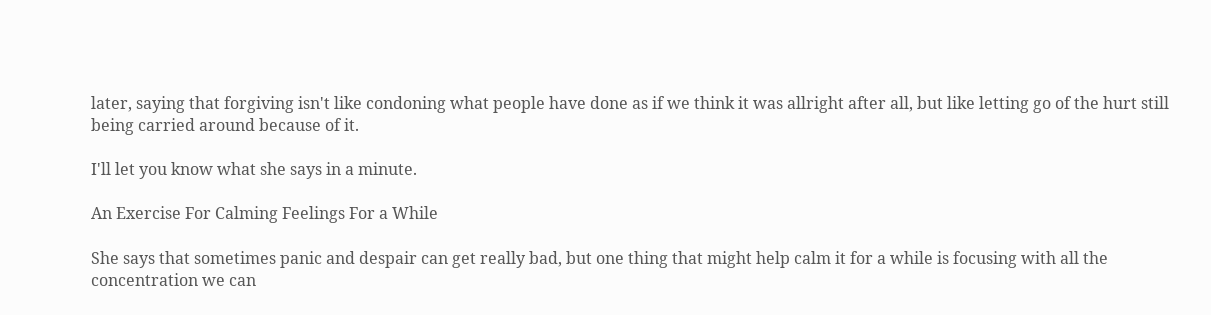later, saying that forgiving isn't like condoning what people have done as if we think it was allright after all, but like letting go of the hurt still being carried around because of it.

I'll let you know what she says in a minute.

An Exercise For Calming Feelings For a While

She says that sometimes panic and despair can get really bad, but one thing that might help calm it for a while is focusing with all the concentration we can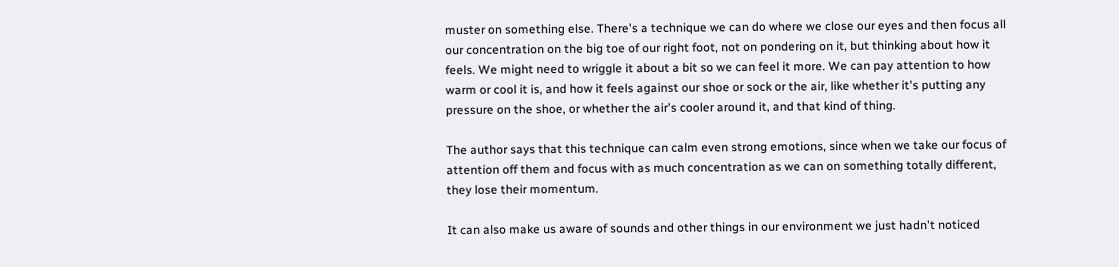muster on something else. There's a technique we can do where we close our eyes and then focus all our concentration on the big toe of our right foot, not on pondering on it, but thinking about how it feels. We might need to wriggle it about a bit so we can feel it more. We can pay attention to how warm or cool it is, and how it feels against our shoe or sock or the air, like whether it's putting any pressure on the shoe, or whether the air's cooler around it, and that kind of thing.

The author says that this technique can calm even strong emotions, since when we take our focus of attention off them and focus with as much concentration as we can on something totally different, they lose their momentum.

It can also make us aware of sounds and other things in our environment we just hadn't noticed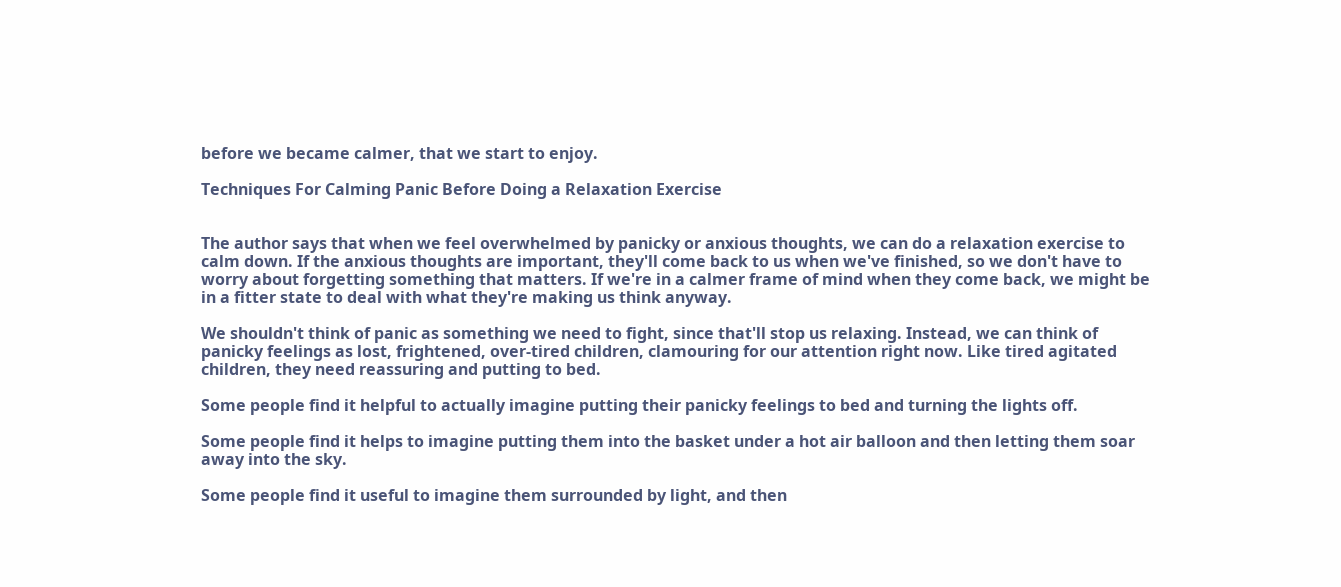before we became calmer, that we start to enjoy.

Techniques For Calming Panic Before Doing a Relaxation Exercise


The author says that when we feel overwhelmed by panicky or anxious thoughts, we can do a relaxation exercise to calm down. If the anxious thoughts are important, they'll come back to us when we've finished, so we don't have to worry about forgetting something that matters. If we're in a calmer frame of mind when they come back, we might be in a fitter state to deal with what they're making us think anyway.

We shouldn't think of panic as something we need to fight, since that'll stop us relaxing. Instead, we can think of panicky feelings as lost, frightened, over-tired children, clamouring for our attention right now. Like tired agitated children, they need reassuring and putting to bed.

Some people find it helpful to actually imagine putting their panicky feelings to bed and turning the lights off.

Some people find it helps to imagine putting them into the basket under a hot air balloon and then letting them soar away into the sky.

Some people find it useful to imagine them surrounded by light, and then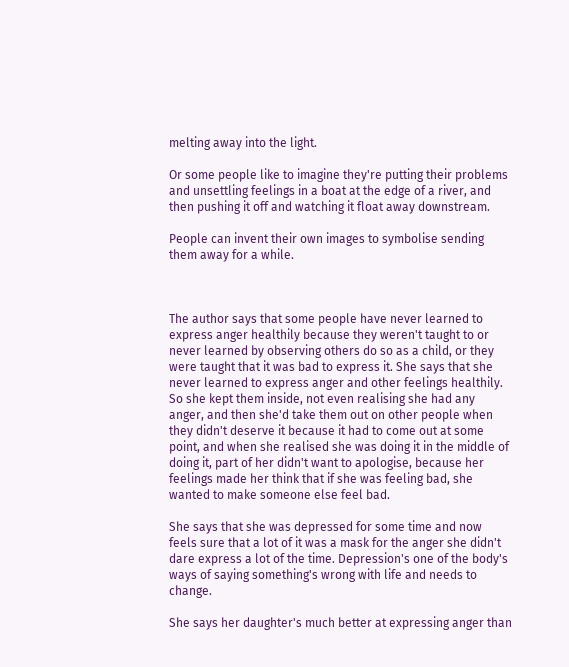melting away into the light.

Or some people like to imagine they're putting their problems and unsettling feelings in a boat at the edge of a river, and then pushing it off and watching it float away downstream.

People can invent their own images to symbolise sending them away for a while.



The author says that some people have never learned to express anger healthily because they weren't taught to or never learned by observing others do so as a child, or they were taught that it was bad to express it. She says that she never learned to express anger and other feelings healthily. So she kept them inside, not even realising she had any anger, and then she'd take them out on other people when they didn't deserve it because it had to come out at some point, and when she realised she was doing it in the middle of doing it, part of her didn't want to apologise, because her feelings made her think that if she was feeling bad, she wanted to make someone else feel bad.

She says that she was depressed for some time and now feels sure that a lot of it was a mask for the anger she didn't dare express a lot of the time. Depression's one of the body's ways of saying something's wrong with life and needs to change.

She says her daughter's much better at expressing anger than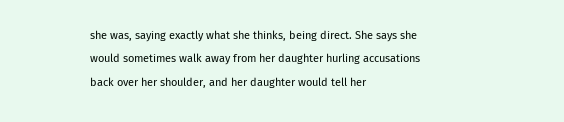she was, saying exactly what she thinks, being direct. She says she would sometimes walk away from her daughter hurling accusations back over her shoulder, and her daughter would tell her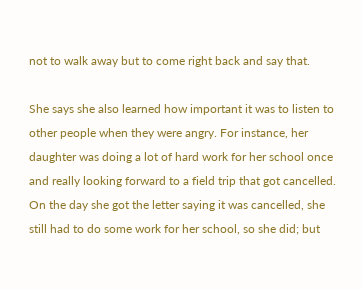not to walk away but to come right back and say that.

She says she also learned how important it was to listen to other people when they were angry. For instance, her daughter was doing a lot of hard work for her school once and really looking forward to a field trip that got cancelled. On the day she got the letter saying it was cancelled, she still had to do some work for her school, so she did; but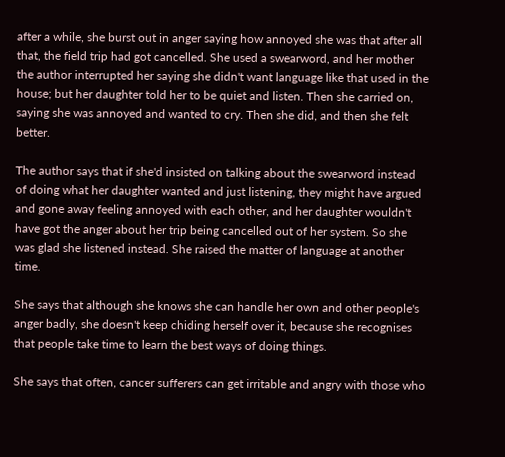after a while, she burst out in anger saying how annoyed she was that after all that, the field trip had got cancelled. She used a swearword, and her mother the author interrupted her saying she didn't want language like that used in the house; but her daughter told her to be quiet and listen. Then she carried on, saying she was annoyed and wanted to cry. Then she did, and then she felt better.

The author says that if she'd insisted on talking about the swearword instead of doing what her daughter wanted and just listening, they might have argued and gone away feeling annoyed with each other, and her daughter wouldn't have got the anger about her trip being cancelled out of her system. So she was glad she listened instead. She raised the matter of language at another time.

She says that although she knows she can handle her own and other people's anger badly, she doesn't keep chiding herself over it, because she recognises that people take time to learn the best ways of doing things.

She says that often, cancer sufferers can get irritable and angry with those who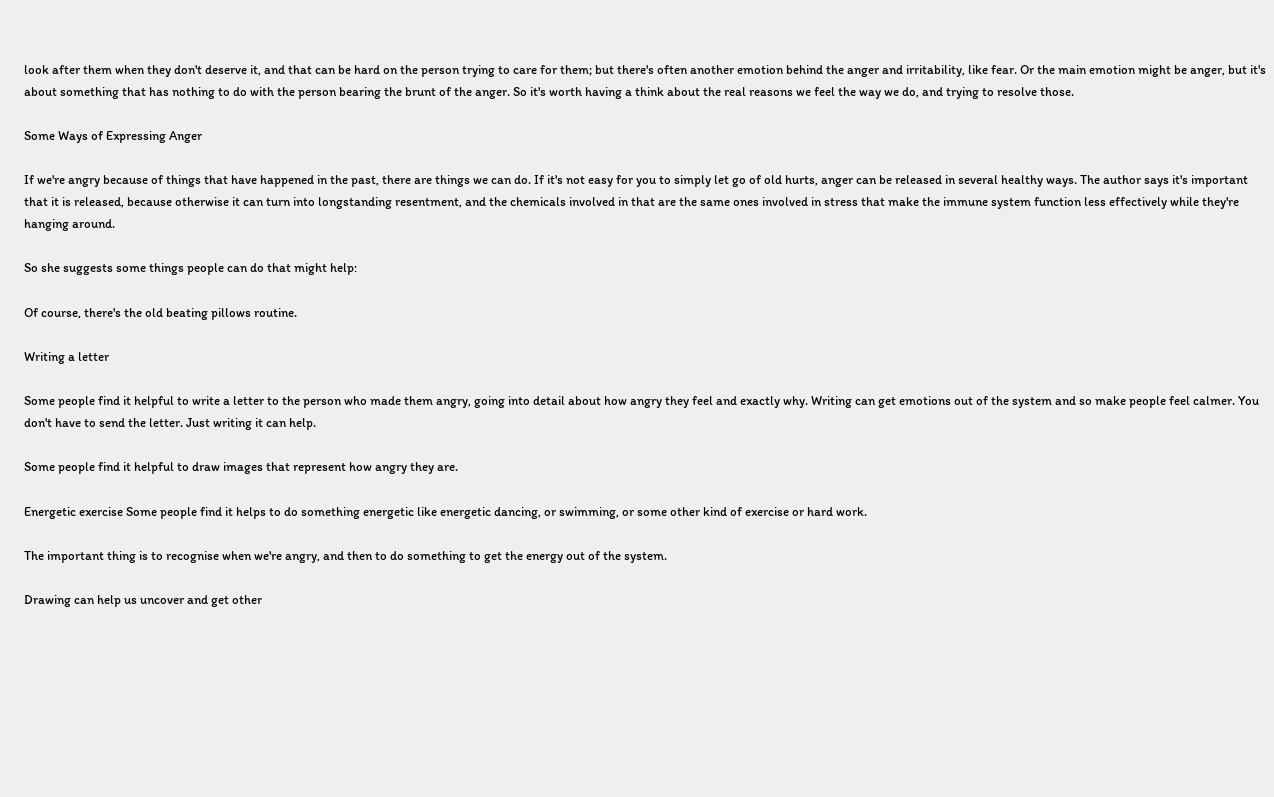look after them when they don't deserve it, and that can be hard on the person trying to care for them; but there's often another emotion behind the anger and irritability, like fear. Or the main emotion might be anger, but it's about something that has nothing to do with the person bearing the brunt of the anger. So it's worth having a think about the real reasons we feel the way we do, and trying to resolve those.

Some Ways of Expressing Anger

If we're angry because of things that have happened in the past, there are things we can do. If it's not easy for you to simply let go of old hurts, anger can be released in several healthy ways. The author says it's important that it is released, because otherwise it can turn into longstanding resentment, and the chemicals involved in that are the same ones involved in stress that make the immune system function less effectively while they're hanging around.

So she suggests some things people can do that might help:

Of course, there's the old beating pillows routine.

Writing a letter

Some people find it helpful to write a letter to the person who made them angry, going into detail about how angry they feel and exactly why. Writing can get emotions out of the system and so make people feel calmer. You don't have to send the letter. Just writing it can help.

Some people find it helpful to draw images that represent how angry they are.

Energetic exercise Some people find it helps to do something energetic like energetic dancing, or swimming, or some other kind of exercise or hard work.

The important thing is to recognise when we're angry, and then to do something to get the energy out of the system.

Drawing can help us uncover and get other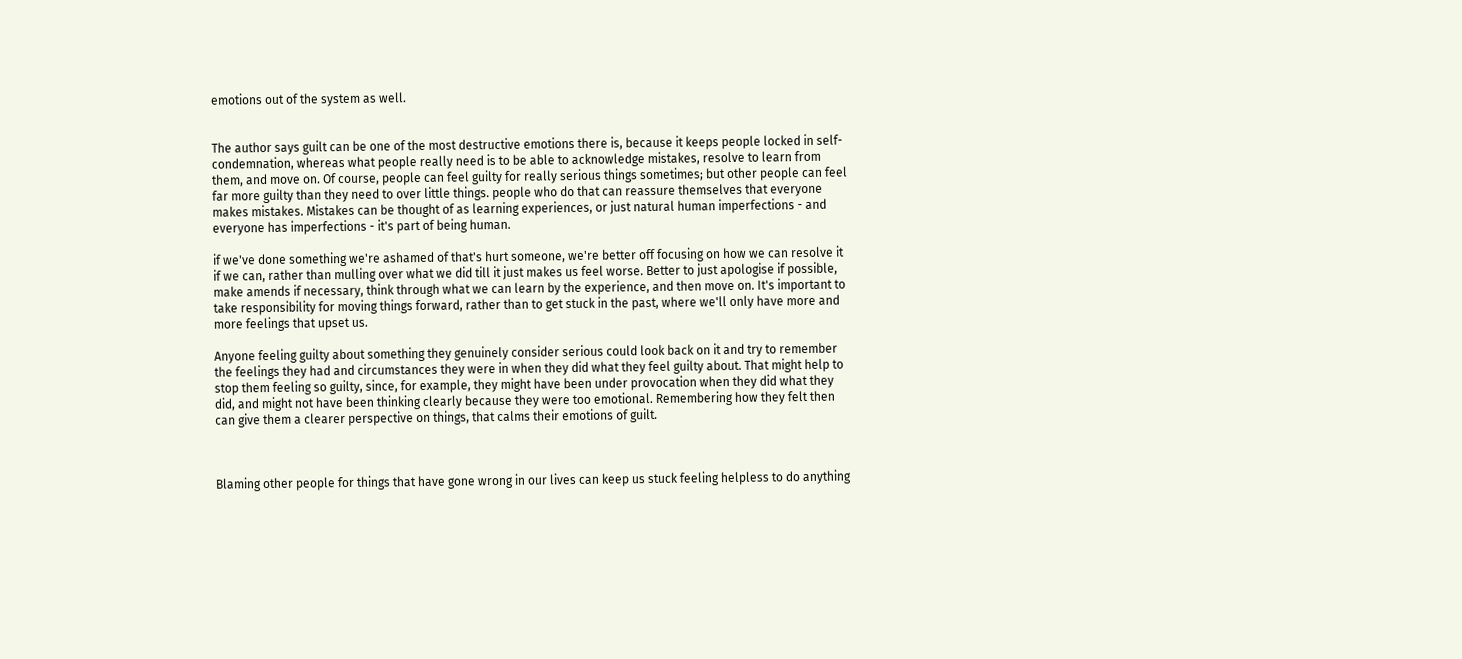emotions out of the system as well.


The author says guilt can be one of the most destructive emotions there is, because it keeps people locked in self-condemnation, whereas what people really need is to be able to acknowledge mistakes, resolve to learn from them, and move on. Of course, people can feel guilty for really serious things sometimes; but other people can feel far more guilty than they need to over little things. people who do that can reassure themselves that everyone makes mistakes. Mistakes can be thought of as learning experiences, or just natural human imperfections - and everyone has imperfections - it's part of being human.

if we've done something we're ashamed of that's hurt someone, we're better off focusing on how we can resolve it if we can, rather than mulling over what we did till it just makes us feel worse. Better to just apologise if possible, make amends if necessary, think through what we can learn by the experience, and then move on. It's important to take responsibility for moving things forward, rather than to get stuck in the past, where we'll only have more and more feelings that upset us.

Anyone feeling guilty about something they genuinely consider serious could look back on it and try to remember the feelings they had and circumstances they were in when they did what they feel guilty about. That might help to stop them feeling so guilty, since, for example, they might have been under provocation when they did what they did, and might not have been thinking clearly because they were too emotional. Remembering how they felt then can give them a clearer perspective on things, that calms their emotions of guilt.



Blaming other people for things that have gone wrong in our lives can keep us stuck feeling helpless to do anything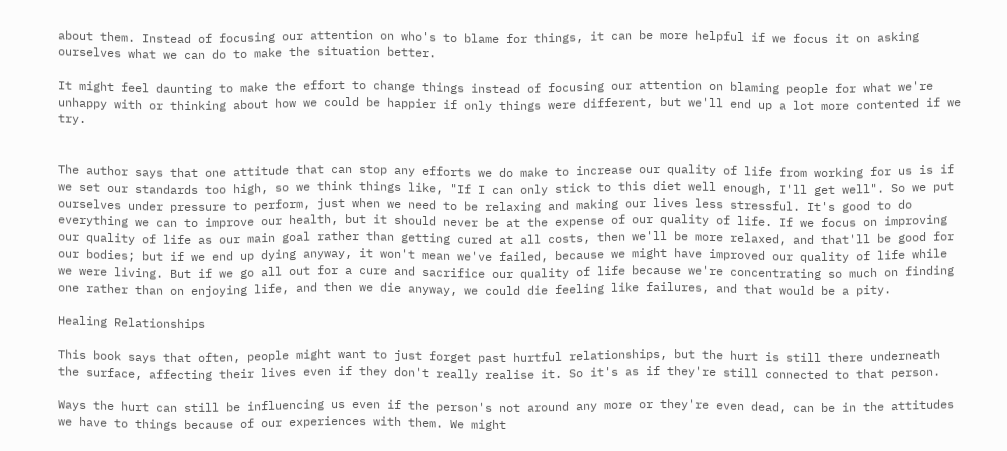about them. Instead of focusing our attention on who's to blame for things, it can be more helpful if we focus it on asking ourselves what we can do to make the situation better.

It might feel daunting to make the effort to change things instead of focusing our attention on blaming people for what we're unhappy with or thinking about how we could be happier if only things were different, but we'll end up a lot more contented if we try.


The author says that one attitude that can stop any efforts we do make to increase our quality of life from working for us is if we set our standards too high, so we think things like, "If I can only stick to this diet well enough, I'll get well". So we put ourselves under pressure to perform, just when we need to be relaxing and making our lives less stressful. It's good to do everything we can to improve our health, but it should never be at the expense of our quality of life. If we focus on improving our quality of life as our main goal rather than getting cured at all costs, then we'll be more relaxed, and that'll be good for our bodies; but if we end up dying anyway, it won't mean we've failed, because we might have improved our quality of life while we were living. But if we go all out for a cure and sacrifice our quality of life because we're concentrating so much on finding one rather than on enjoying life, and then we die anyway, we could die feeling like failures, and that would be a pity.

Healing Relationships

This book says that often, people might want to just forget past hurtful relationships, but the hurt is still there underneath the surface, affecting their lives even if they don't really realise it. So it's as if they're still connected to that person.

Ways the hurt can still be influencing us even if the person's not around any more or they're even dead, can be in the attitudes we have to things because of our experiences with them. We might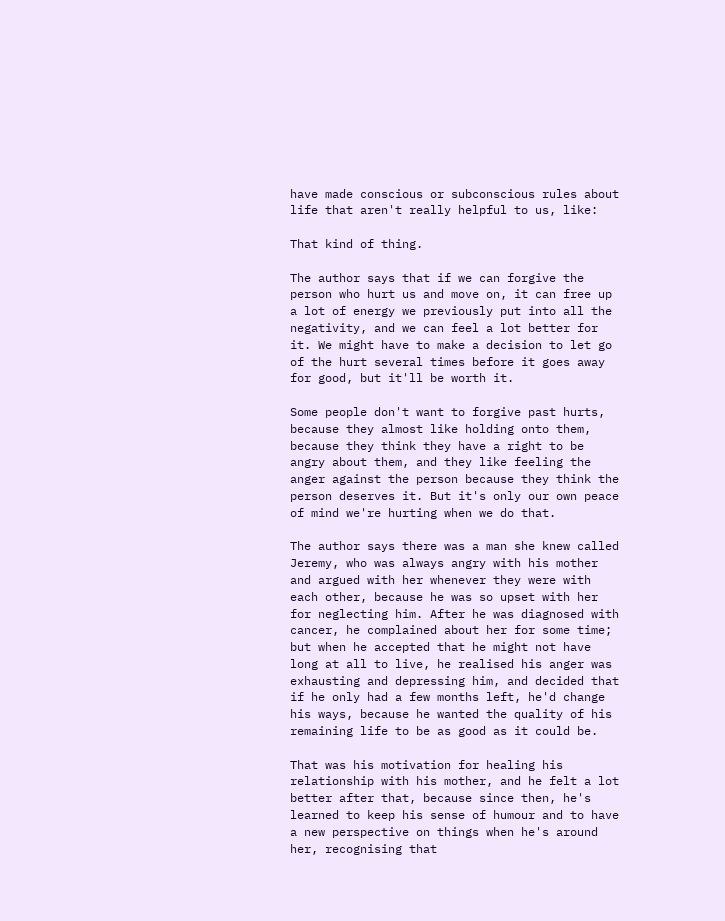have made conscious or subconscious rules about life that aren't really helpful to us, like:

That kind of thing.

The author says that if we can forgive the person who hurt us and move on, it can free up a lot of energy we previously put into all the negativity, and we can feel a lot better for it. We might have to make a decision to let go of the hurt several times before it goes away for good, but it'll be worth it.

Some people don't want to forgive past hurts, because they almost like holding onto them, because they think they have a right to be angry about them, and they like feeling the anger against the person because they think the person deserves it. But it's only our own peace of mind we're hurting when we do that.

The author says there was a man she knew called Jeremy, who was always angry with his mother and argued with her whenever they were with each other, because he was so upset with her for neglecting him. After he was diagnosed with cancer, he complained about her for some time; but when he accepted that he might not have long at all to live, he realised his anger was exhausting and depressing him, and decided that if he only had a few months left, he'd change his ways, because he wanted the quality of his remaining life to be as good as it could be.

That was his motivation for healing his relationship with his mother, and he felt a lot better after that, because since then, he's learned to keep his sense of humour and to have a new perspective on things when he's around her, recognising that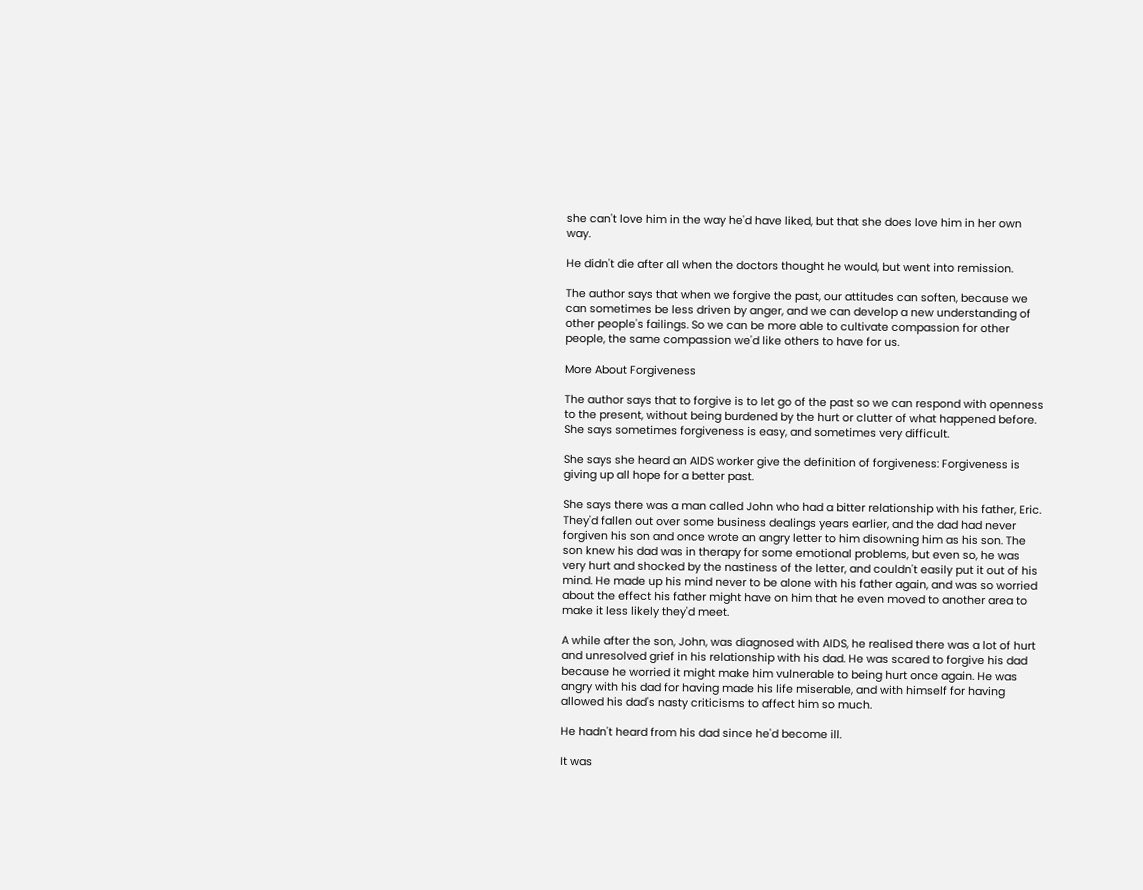she can't love him in the way he'd have liked, but that she does love him in her own way.

He didn't die after all when the doctors thought he would, but went into remission.

The author says that when we forgive the past, our attitudes can soften, because we can sometimes be less driven by anger, and we can develop a new understanding of other people's failings. So we can be more able to cultivate compassion for other people, the same compassion we'd like others to have for us.

More About Forgiveness

The author says that to forgive is to let go of the past so we can respond with openness to the present, without being burdened by the hurt or clutter of what happened before. She says sometimes forgiveness is easy, and sometimes very difficult.

She says she heard an AIDS worker give the definition of forgiveness: Forgiveness is giving up all hope for a better past.

She says there was a man called John who had a bitter relationship with his father, Eric. They'd fallen out over some business dealings years earlier, and the dad had never forgiven his son and once wrote an angry letter to him disowning him as his son. The son knew his dad was in therapy for some emotional problems, but even so, he was very hurt and shocked by the nastiness of the letter, and couldn't easily put it out of his mind. He made up his mind never to be alone with his father again, and was so worried about the effect his father might have on him that he even moved to another area to make it less likely they'd meet.

A while after the son, John, was diagnosed with AIDS, he realised there was a lot of hurt and unresolved grief in his relationship with his dad. He was scared to forgive his dad because he worried it might make him vulnerable to being hurt once again. He was angry with his dad for having made his life miserable, and with himself for having allowed his dad's nasty criticisms to affect him so much.

He hadn't heard from his dad since he'd become ill.

It was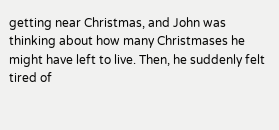getting near Christmas, and John was thinking about how many Christmases he might have left to live. Then, he suddenly felt tired of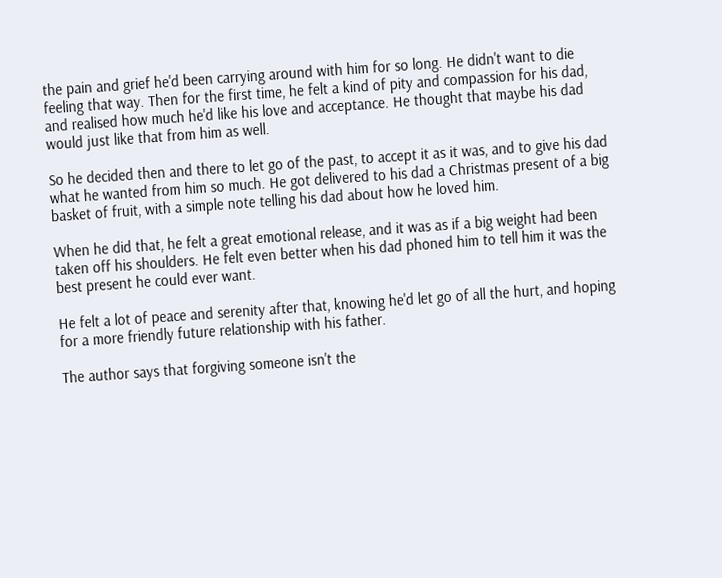the pain and grief he'd been carrying around with him for so long. He didn't want to die feeling that way. Then for the first time, he felt a kind of pity and compassion for his dad, and realised how much he'd like his love and acceptance. He thought that maybe his dad would just like that from him as well.

So he decided then and there to let go of the past, to accept it as it was, and to give his dad what he wanted from him so much. He got delivered to his dad a Christmas present of a big basket of fruit, with a simple note telling his dad about how he loved him.

When he did that, he felt a great emotional release, and it was as if a big weight had been taken off his shoulders. He felt even better when his dad phoned him to tell him it was the best present he could ever want.

He felt a lot of peace and serenity after that, knowing he'd let go of all the hurt, and hoping for a more friendly future relationship with his father.

The author says that forgiving someone isn't the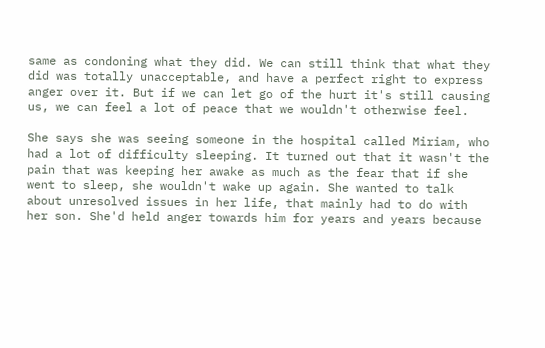same as condoning what they did. We can still think that what they did was totally unacceptable, and have a perfect right to express anger over it. But if we can let go of the hurt it's still causing us, we can feel a lot of peace that we wouldn't otherwise feel.

She says she was seeing someone in the hospital called Miriam, who had a lot of difficulty sleeping. It turned out that it wasn't the pain that was keeping her awake as much as the fear that if she went to sleep, she wouldn't wake up again. She wanted to talk about unresolved issues in her life, that mainly had to do with her son. She'd held anger towards him for years and years because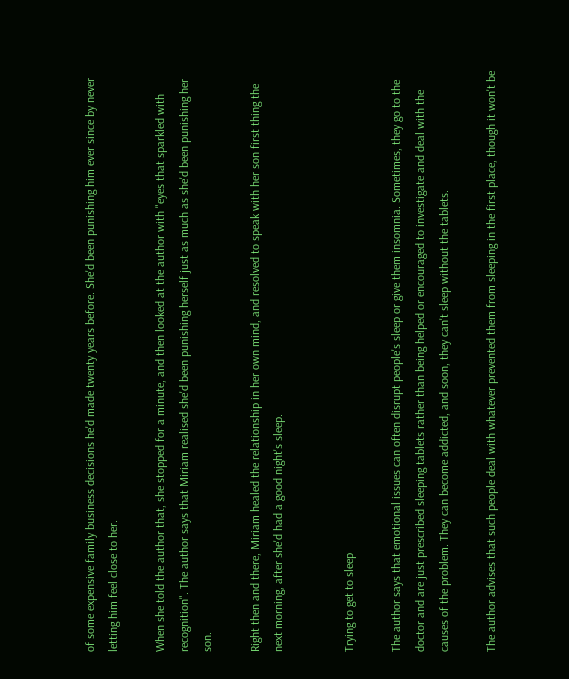of some expensive family business decisions he'd made twenty years before. She'd been punishing him ever since by never letting him feel close to her.

When she told the author that, she stopped for a minute, and then looked at the author with "eyes that sparkled with recognition". The author says that Miriam realised she'd been punishing herself just as much as she'd been punishing her son.

Right then and there, Miriam healed the relationship in her own mind, and resolved to speak with her son first thing the next morning, after she'd had a good night's sleep.


Trying to get to sleep

The author says that emotional issues can often disrupt people's sleep or give them insomnia. Sometimes, they go to the doctor and are just prescribed sleeping tablets rather than being helped or encouraged to investigate and deal with the causes of the problem. They can become addicted, and soon, they can't sleep without the tablets.

The author advises that such people deal with whatever prevented them from sleeping in the first place, though it won't be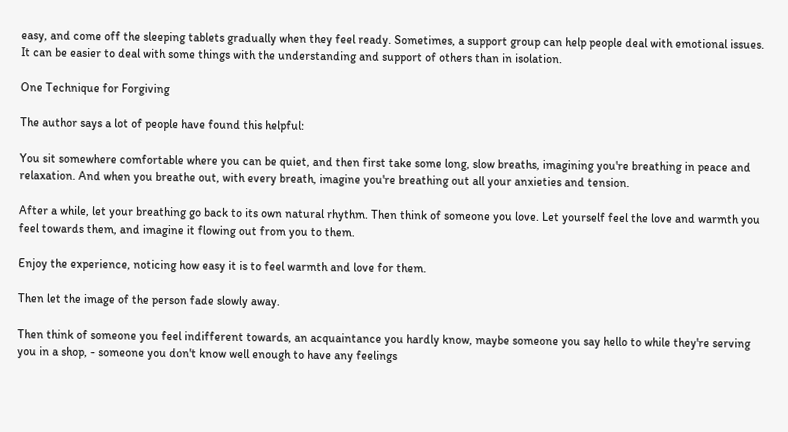easy, and come off the sleeping tablets gradually when they feel ready. Sometimes, a support group can help people deal with emotional issues. It can be easier to deal with some things with the understanding and support of others than in isolation.

One Technique for Forgiving

The author says a lot of people have found this helpful:

You sit somewhere comfortable where you can be quiet, and then first take some long, slow breaths, imagining you're breathing in peace and relaxation. And when you breathe out, with every breath, imagine you're breathing out all your anxieties and tension.

After a while, let your breathing go back to its own natural rhythm. Then think of someone you love. Let yourself feel the love and warmth you feel towards them, and imagine it flowing out from you to them.

Enjoy the experience, noticing how easy it is to feel warmth and love for them.

Then let the image of the person fade slowly away.

Then think of someone you feel indifferent towards, an acquaintance you hardly know, maybe someone you say hello to while they're serving you in a shop, - someone you don't know well enough to have any feelings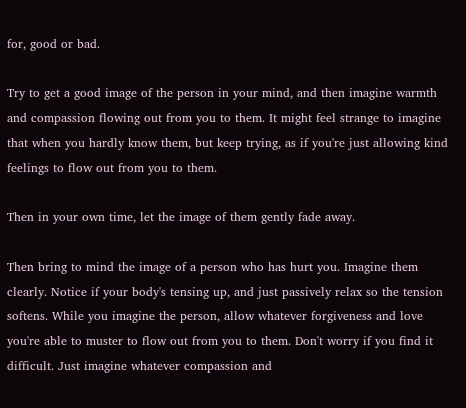for, good or bad.

Try to get a good image of the person in your mind, and then imagine warmth and compassion flowing out from you to them. It might feel strange to imagine that when you hardly know them, but keep trying, as if you're just allowing kind feelings to flow out from you to them.

Then in your own time, let the image of them gently fade away.

Then bring to mind the image of a person who has hurt you. Imagine them clearly. Notice if your body's tensing up, and just passively relax so the tension softens. While you imagine the person, allow whatever forgiveness and love you're able to muster to flow out from you to them. Don't worry if you find it difficult. Just imagine whatever compassion and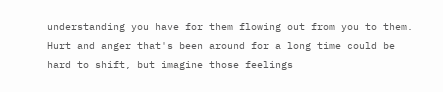understanding you have for them flowing out from you to them. Hurt and anger that's been around for a long time could be hard to shift, but imagine those feelings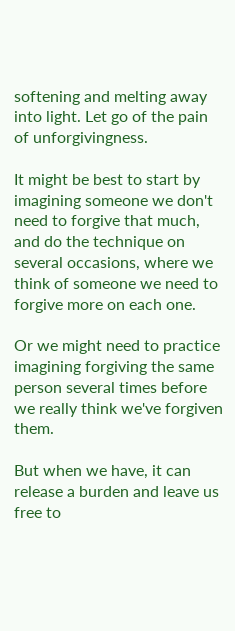softening and melting away into light. Let go of the pain of unforgivingness.

It might be best to start by imagining someone we don't need to forgive that much, and do the technique on several occasions, where we think of someone we need to forgive more on each one.

Or we might need to practice imagining forgiving the same person several times before we really think we've forgiven them.

But when we have, it can release a burden and leave us free to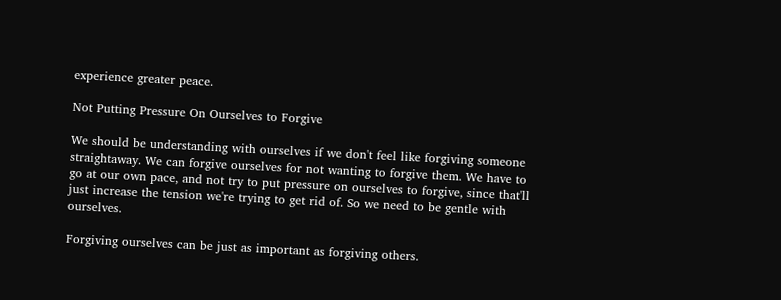experience greater peace.

Not Putting Pressure On Ourselves to Forgive

We should be understanding with ourselves if we don't feel like forgiving someone straightaway. We can forgive ourselves for not wanting to forgive them. We have to go at our own pace, and not try to put pressure on ourselves to forgive, since that'll just increase the tension we're trying to get rid of. So we need to be gentle with ourselves.

Forgiving ourselves can be just as important as forgiving others.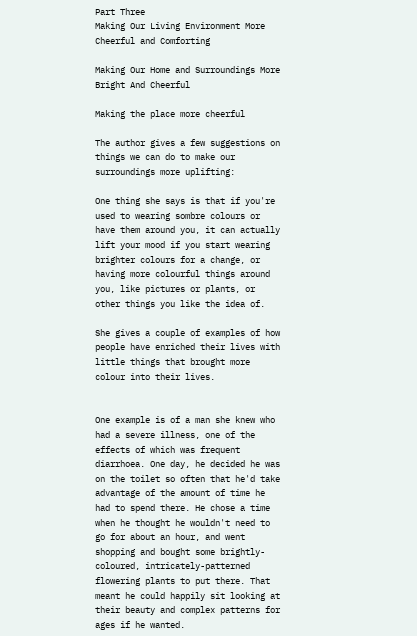Part Three
Making Our Living Environment More Cheerful and Comforting

Making Our Home and Surroundings More Bright And Cheerful

Making the place more cheerful

The author gives a few suggestions on things we can do to make our surroundings more uplifting:

One thing she says is that if you're used to wearing sombre colours or have them around you, it can actually lift your mood if you start wearing brighter colours for a change, or having more colourful things around you, like pictures or plants, or other things you like the idea of.

She gives a couple of examples of how people have enriched their lives with little things that brought more colour into their lives.


One example is of a man she knew who had a severe illness, one of the effects of which was frequent diarrhoea. One day, he decided he was on the toilet so often that he'd take advantage of the amount of time he had to spend there. He chose a time when he thought he wouldn't need to go for about an hour, and went shopping and bought some brightly-coloured, intricately-patterned flowering plants to put there. That meant he could happily sit looking at their beauty and complex patterns for ages if he wanted.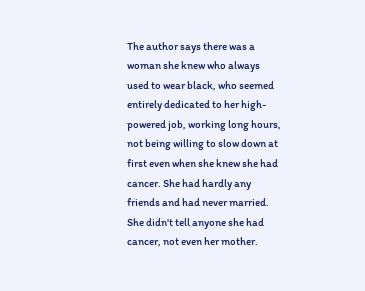The author says there was a woman she knew who always used to wear black, who seemed entirely dedicated to her high-powered job, working long hours, not being willing to slow down at first even when she knew she had cancer. She had hardly any friends and had never married. She didn't tell anyone she had cancer, not even her mother.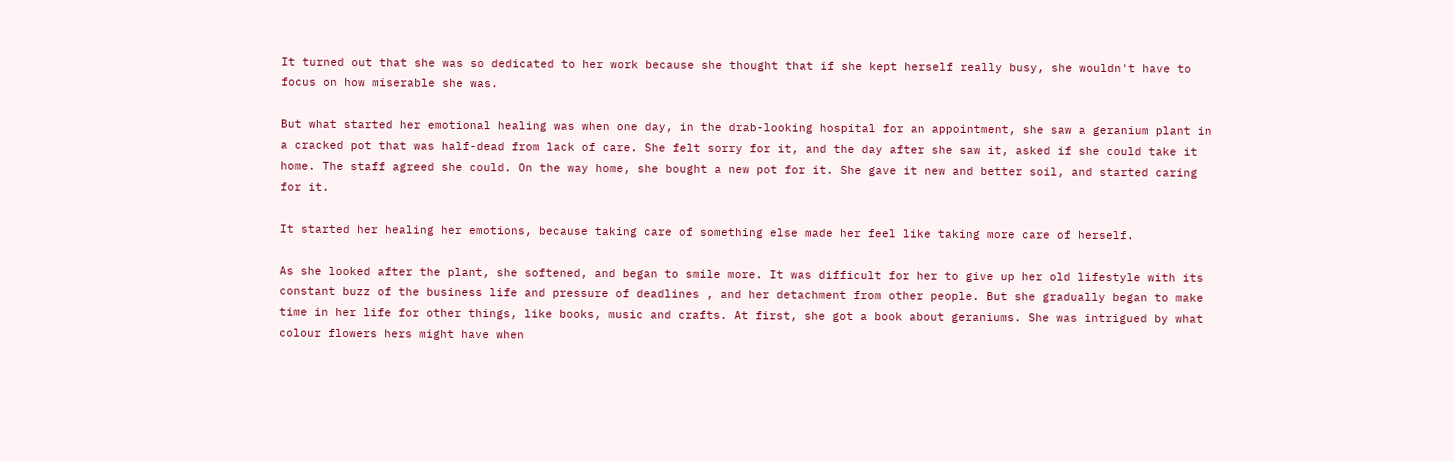It turned out that she was so dedicated to her work because she thought that if she kept herself really busy, she wouldn't have to focus on how miserable she was.

But what started her emotional healing was when one day, in the drab-looking hospital for an appointment, she saw a geranium plant in a cracked pot that was half-dead from lack of care. She felt sorry for it, and the day after she saw it, asked if she could take it home. The staff agreed she could. On the way home, she bought a new pot for it. She gave it new and better soil, and started caring for it.

It started her healing her emotions, because taking care of something else made her feel like taking more care of herself.

As she looked after the plant, she softened, and began to smile more. It was difficult for her to give up her old lifestyle with its constant buzz of the business life and pressure of deadlines , and her detachment from other people. But she gradually began to make time in her life for other things, like books, music and crafts. At first, she got a book about geraniums. She was intrigued by what colour flowers hers might have when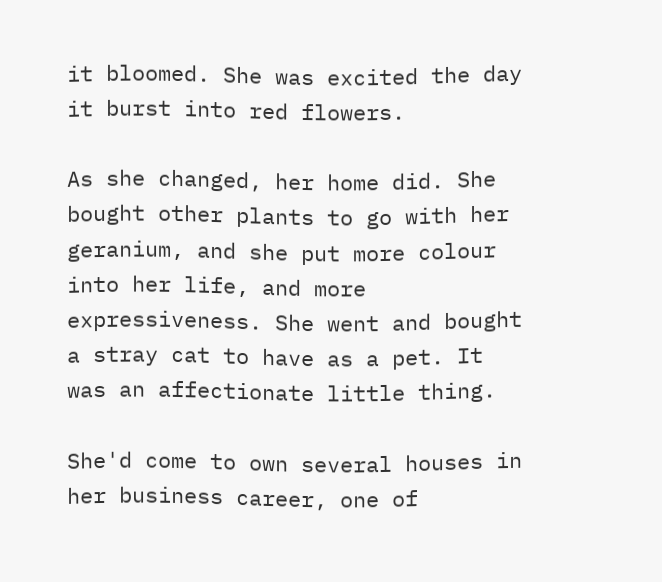it bloomed. She was excited the day it burst into red flowers.

As she changed, her home did. She bought other plants to go with her geranium, and she put more colour into her life, and more expressiveness. She went and bought a stray cat to have as a pet. It was an affectionate little thing.

She'd come to own several houses in her business career, one of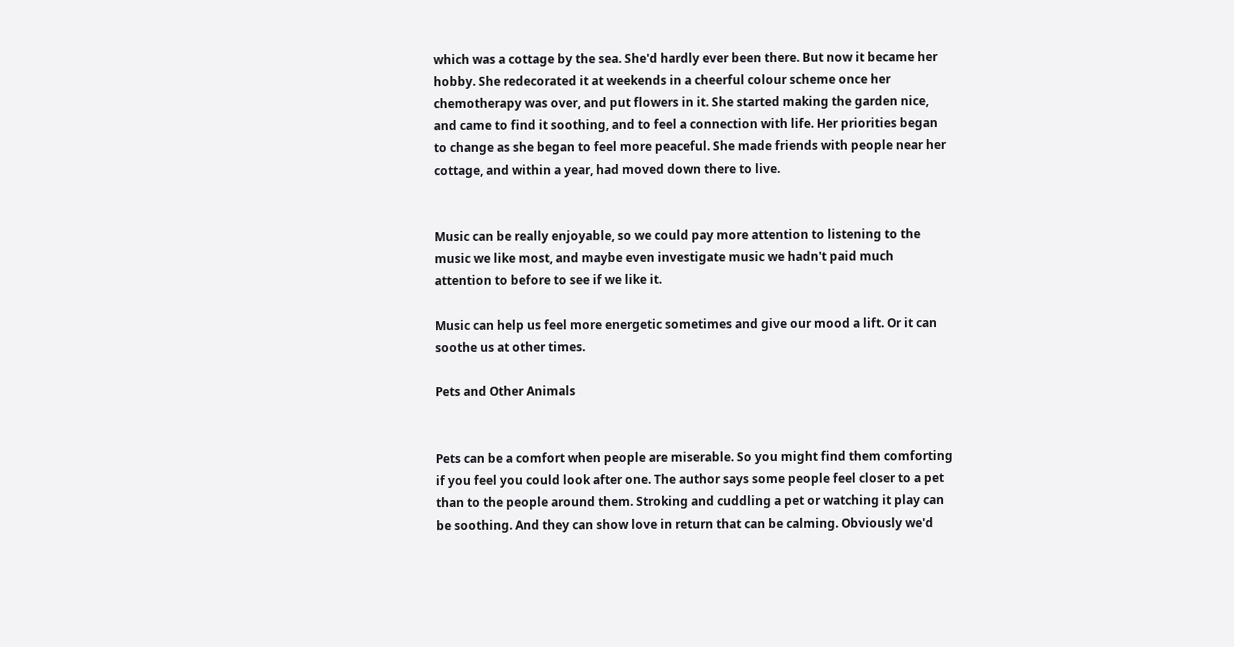which was a cottage by the sea. She'd hardly ever been there. But now it became her hobby. She redecorated it at weekends in a cheerful colour scheme once her chemotherapy was over, and put flowers in it. She started making the garden nice, and came to find it soothing, and to feel a connection with life. Her priorities began to change as she began to feel more peaceful. She made friends with people near her cottage, and within a year, had moved down there to live.


Music can be really enjoyable, so we could pay more attention to listening to the music we like most, and maybe even investigate music we hadn't paid much attention to before to see if we like it.

Music can help us feel more energetic sometimes and give our mood a lift. Or it can soothe us at other times.

Pets and Other Animals


Pets can be a comfort when people are miserable. So you might find them comforting if you feel you could look after one. The author says some people feel closer to a pet than to the people around them. Stroking and cuddling a pet or watching it play can be soothing. And they can show love in return that can be calming. Obviously we'd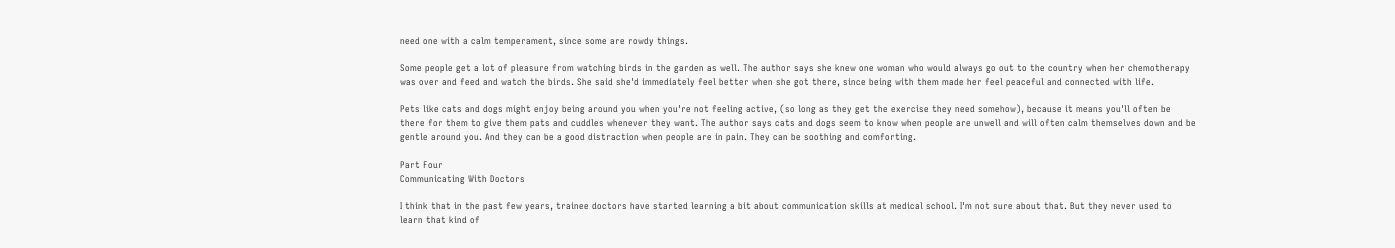need one with a calm temperament, since some are rowdy things.

Some people get a lot of pleasure from watching birds in the garden as well. The author says she knew one woman who would always go out to the country when her chemotherapy was over and feed and watch the birds. She said she'd immediately feel better when she got there, since being with them made her feel peaceful and connected with life.

Pets like cats and dogs might enjoy being around you when you're not feeling active, (so long as they get the exercise they need somehow), because it means you'll often be there for them to give them pats and cuddles whenever they want. The author says cats and dogs seem to know when people are unwell and will often calm themselves down and be gentle around you. And they can be a good distraction when people are in pain. They can be soothing and comforting.

Part Four
Communicating With Doctors

I think that in the past few years, trainee doctors have started learning a bit about communication skills at medical school. I'm not sure about that. But they never used to learn that kind of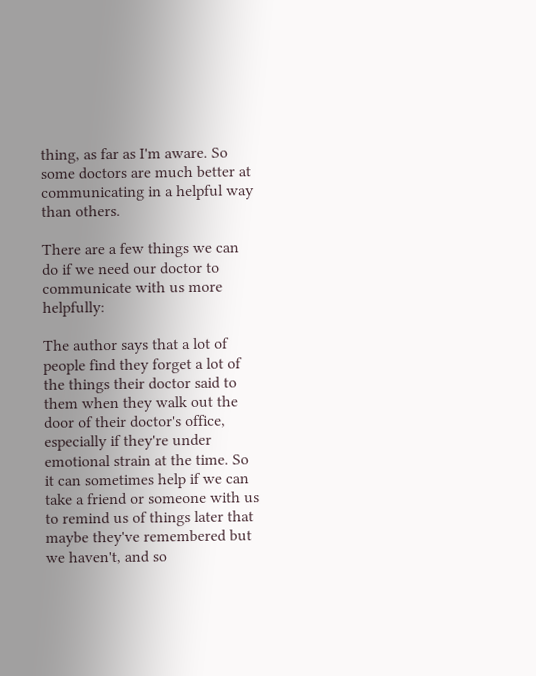thing, as far as I'm aware. So some doctors are much better at communicating in a helpful way than others.

There are a few things we can do if we need our doctor to communicate with us more helpfully:

The author says that a lot of people find they forget a lot of the things their doctor said to them when they walk out the door of their doctor's office, especially if they're under emotional strain at the time. So it can sometimes help if we can take a friend or someone with us to remind us of things later that maybe they've remembered but we haven't, and so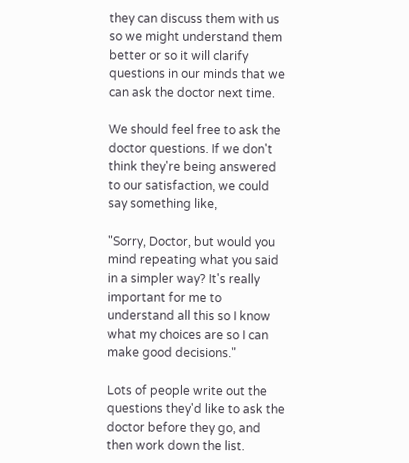they can discuss them with us so we might understand them better or so it will clarify questions in our minds that we can ask the doctor next time.

We should feel free to ask the doctor questions. If we don't think they're being answered to our satisfaction, we could say something like,

"Sorry, Doctor, but would you mind repeating what you said in a simpler way? It's really important for me to understand all this so I know what my choices are so I can make good decisions."

Lots of people write out the questions they'd like to ask the doctor before they go, and then work down the list.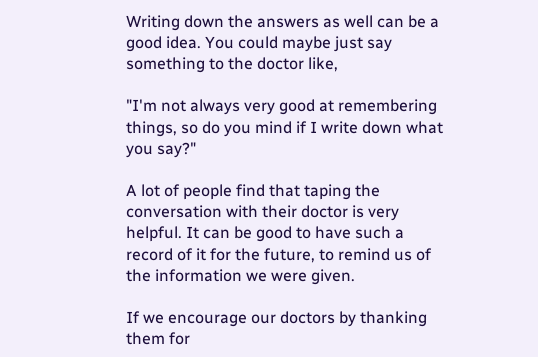Writing down the answers as well can be a good idea. You could maybe just say something to the doctor like,

"I'm not always very good at remembering things, so do you mind if I write down what you say?"

A lot of people find that taping the conversation with their doctor is very helpful. It can be good to have such a record of it for the future, to remind us of the information we were given.

If we encourage our doctors by thanking them for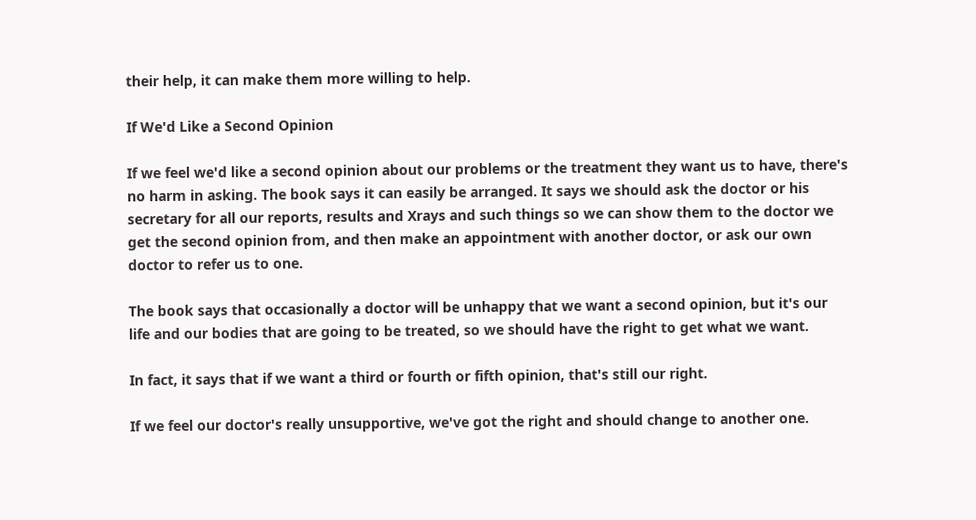their help, it can make them more willing to help.

If We'd Like a Second Opinion

If we feel we'd like a second opinion about our problems or the treatment they want us to have, there's no harm in asking. The book says it can easily be arranged. It says we should ask the doctor or his secretary for all our reports, results and Xrays and such things so we can show them to the doctor we get the second opinion from, and then make an appointment with another doctor, or ask our own doctor to refer us to one.

The book says that occasionally a doctor will be unhappy that we want a second opinion, but it's our life and our bodies that are going to be treated, so we should have the right to get what we want.

In fact, it says that if we want a third or fourth or fifth opinion, that's still our right.

If we feel our doctor's really unsupportive, we've got the right and should change to another one.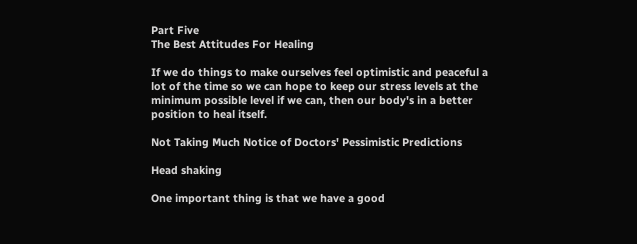Part Five
The Best Attitudes For Healing

If we do things to make ourselves feel optimistic and peaceful a lot of the time so we can hope to keep our stress levels at the minimum possible level if we can, then our body's in a better position to heal itself.

Not Taking Much Notice of Doctors' Pessimistic Predictions

Head shaking

One important thing is that we have a good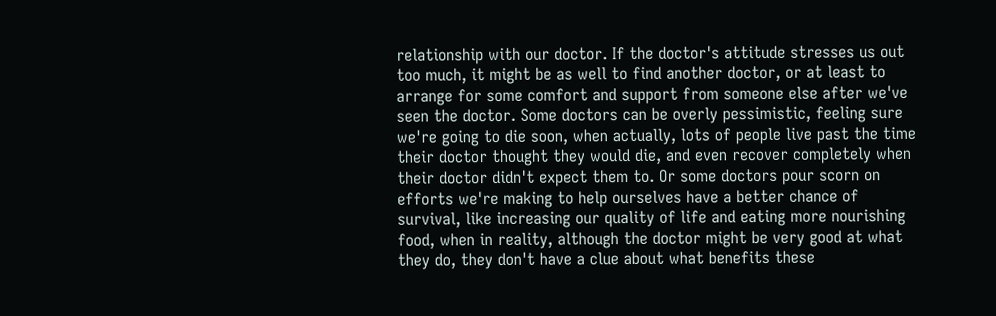relationship with our doctor. If the doctor's attitude stresses us out too much, it might be as well to find another doctor, or at least to arrange for some comfort and support from someone else after we've seen the doctor. Some doctors can be overly pessimistic, feeling sure we're going to die soon, when actually, lots of people live past the time their doctor thought they would die, and even recover completely when their doctor didn't expect them to. Or some doctors pour scorn on efforts we're making to help ourselves have a better chance of survival, like increasing our quality of life and eating more nourishing food, when in reality, although the doctor might be very good at what they do, they don't have a clue about what benefits these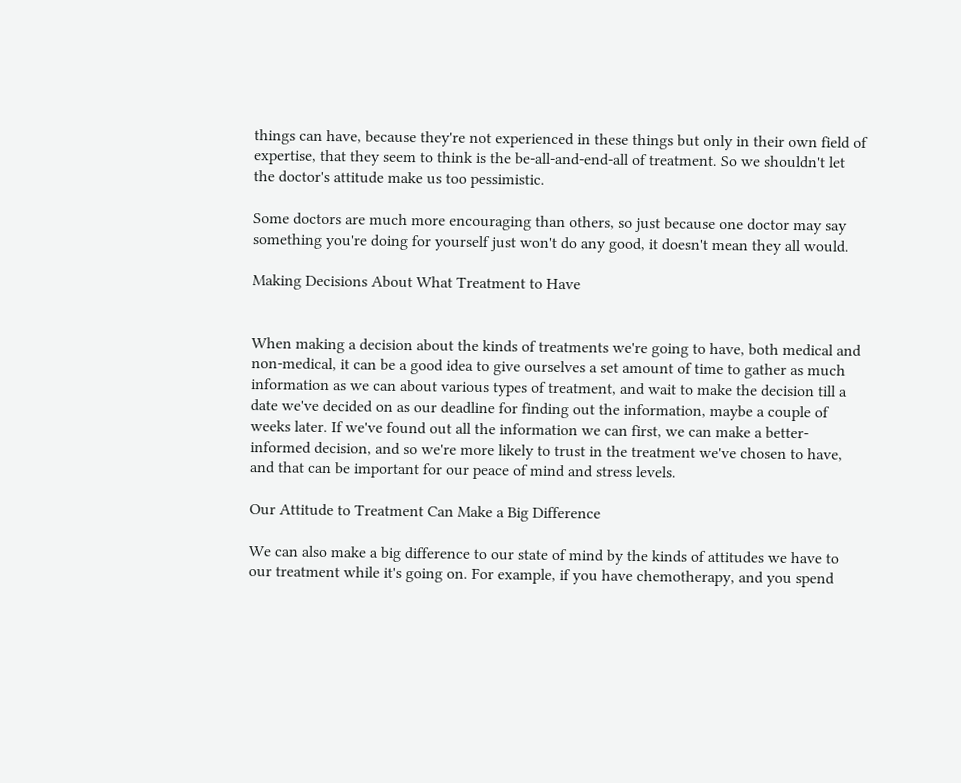things can have, because they're not experienced in these things but only in their own field of expertise, that they seem to think is the be-all-and-end-all of treatment. So we shouldn't let the doctor's attitude make us too pessimistic.

Some doctors are much more encouraging than others, so just because one doctor may say something you're doing for yourself just won't do any good, it doesn't mean they all would.

Making Decisions About What Treatment to Have


When making a decision about the kinds of treatments we're going to have, both medical and non-medical, it can be a good idea to give ourselves a set amount of time to gather as much information as we can about various types of treatment, and wait to make the decision till a date we've decided on as our deadline for finding out the information, maybe a couple of weeks later. If we've found out all the information we can first, we can make a better-informed decision, and so we're more likely to trust in the treatment we've chosen to have, and that can be important for our peace of mind and stress levels.

Our Attitude to Treatment Can Make a Big Difference

We can also make a big difference to our state of mind by the kinds of attitudes we have to our treatment while it's going on. For example, if you have chemotherapy, and you spend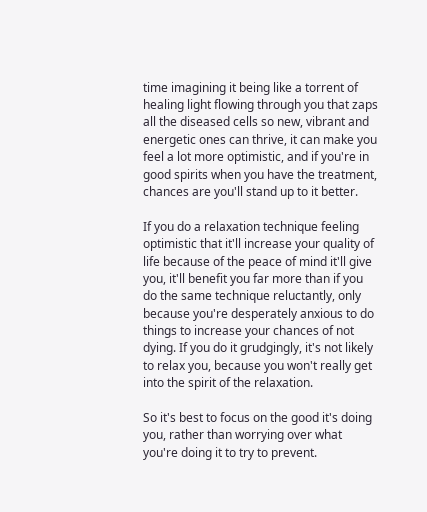time imagining it being like a torrent of healing light flowing through you that zaps all the diseased cells so new, vibrant and energetic ones can thrive, it can make you feel a lot more optimistic, and if you're in good spirits when you have the treatment, chances are you'll stand up to it better.

If you do a relaxation technique feeling optimistic that it'll increase your quality of life because of the peace of mind it'll give you, it'll benefit you far more than if you do the same technique reluctantly, only because you're desperately anxious to do things to increase your chances of not dying. If you do it grudgingly, it's not likely to relax you, because you won't really get into the spirit of the relaxation.

So it's best to focus on the good it's doing you, rather than worrying over what you're doing it to try to prevent.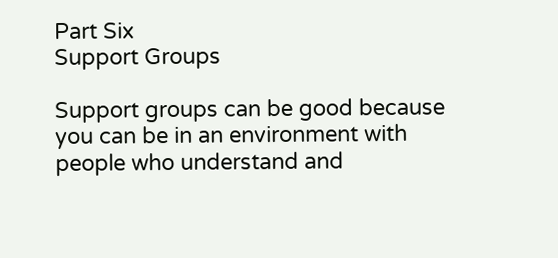Part Six
Support Groups

Support groups can be good because you can be in an environment with people who understand and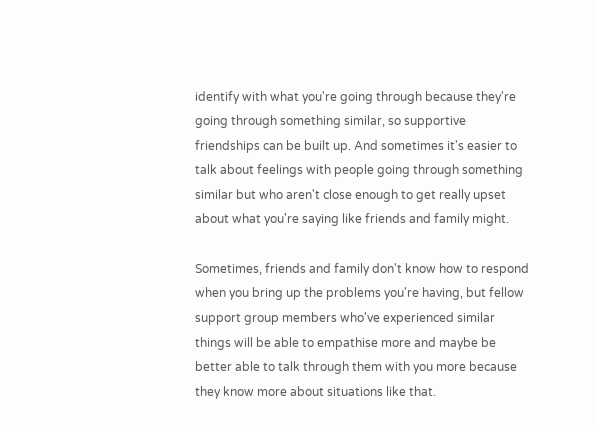identify with what you're going through because they're going through something similar, so supportive friendships can be built up. And sometimes it's easier to talk about feelings with people going through something similar but who aren't close enough to get really upset about what you're saying like friends and family might.

Sometimes, friends and family don't know how to respond when you bring up the problems you're having, but fellow support group members who've experienced similar things will be able to empathise more and maybe be better able to talk through them with you more because they know more about situations like that.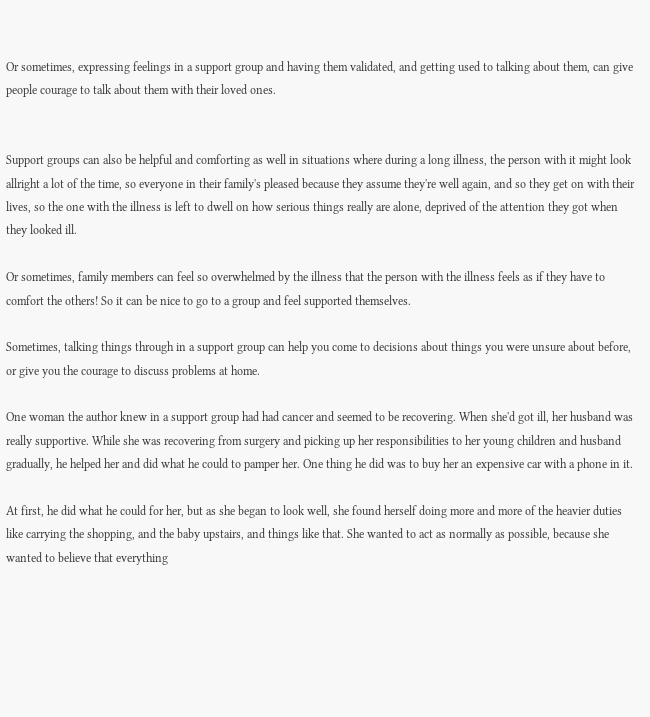Or sometimes, expressing feelings in a support group and having them validated, and getting used to talking about them, can give people courage to talk about them with their loved ones.


Support groups can also be helpful and comforting as well in situations where during a long illness, the person with it might look allright a lot of the time, so everyone in their family's pleased because they assume they're well again, and so they get on with their lives, so the one with the illness is left to dwell on how serious things really are alone, deprived of the attention they got when they looked ill.

Or sometimes, family members can feel so overwhelmed by the illness that the person with the illness feels as if they have to comfort the others! So it can be nice to go to a group and feel supported themselves.

Sometimes, talking things through in a support group can help you come to decisions about things you were unsure about before, or give you the courage to discuss problems at home.

One woman the author knew in a support group had had cancer and seemed to be recovering. When she'd got ill, her husband was really supportive. While she was recovering from surgery and picking up her responsibilities to her young children and husband gradually, he helped her and did what he could to pamper her. One thing he did was to buy her an expensive car with a phone in it.

At first, he did what he could for her, but as she began to look well, she found herself doing more and more of the heavier duties like carrying the shopping, and the baby upstairs, and things like that. She wanted to act as normally as possible, because she wanted to believe that everything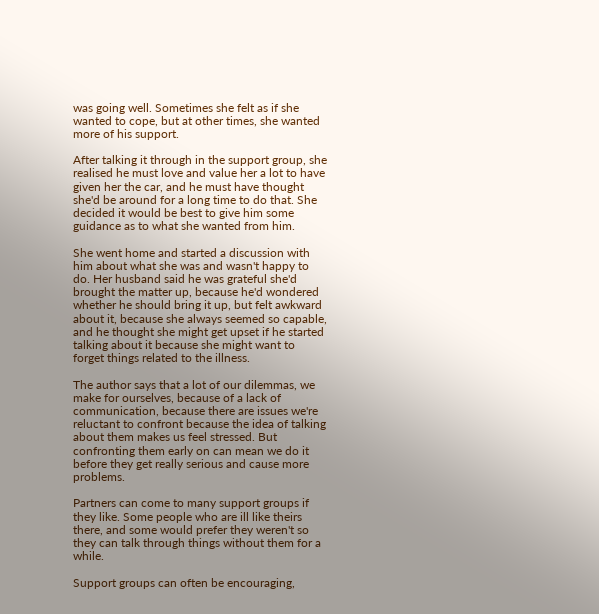was going well. Sometimes she felt as if she wanted to cope, but at other times, she wanted more of his support.

After talking it through in the support group, she realised he must love and value her a lot to have given her the car, and he must have thought she'd be around for a long time to do that. She decided it would be best to give him some guidance as to what she wanted from him.

She went home and started a discussion with him about what she was and wasn't happy to do. Her husband said he was grateful she'd brought the matter up, because he'd wondered whether he should bring it up, but felt awkward about it, because she always seemed so capable, and he thought she might get upset if he started talking about it because she might want to forget things related to the illness.

The author says that a lot of our dilemmas, we make for ourselves, because of a lack of communication, because there are issues we're reluctant to confront because the idea of talking about them makes us feel stressed. But confronting them early on can mean we do it before they get really serious and cause more problems.

Partners can come to many support groups if they like. Some people who are ill like theirs there, and some would prefer they weren't so they can talk through things without them for a while.

Support groups can often be encouraging,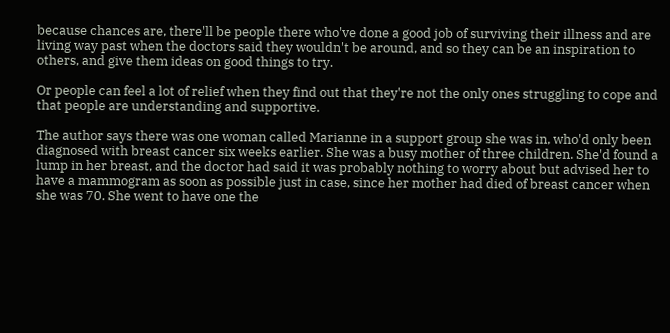because chances are, there'll be people there who've done a good job of surviving their illness and are living way past when the doctors said they wouldn't be around, and so they can be an inspiration to others, and give them ideas on good things to try.

Or people can feel a lot of relief when they find out that they're not the only ones struggling to cope and that people are understanding and supportive.

The author says there was one woman called Marianne in a support group she was in, who'd only been diagnosed with breast cancer six weeks earlier. She was a busy mother of three children. She'd found a lump in her breast, and the doctor had said it was probably nothing to worry about but advised her to have a mammogram as soon as possible just in case, since her mother had died of breast cancer when she was 70. She went to have one the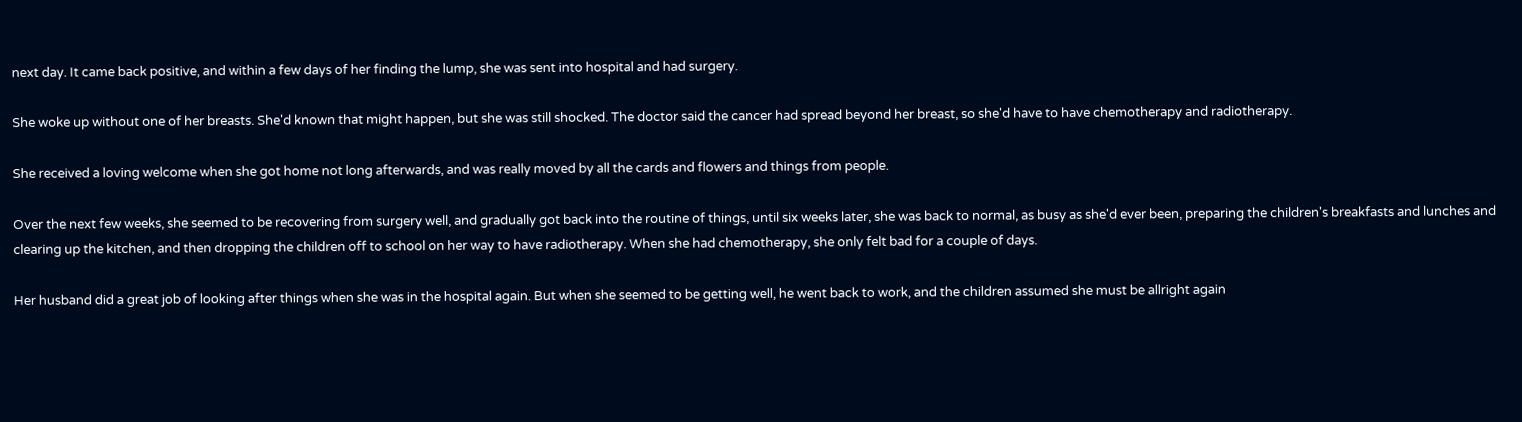next day. It came back positive, and within a few days of her finding the lump, she was sent into hospital and had surgery.

She woke up without one of her breasts. She'd known that might happen, but she was still shocked. The doctor said the cancer had spread beyond her breast, so she'd have to have chemotherapy and radiotherapy.

She received a loving welcome when she got home not long afterwards, and was really moved by all the cards and flowers and things from people.

Over the next few weeks, she seemed to be recovering from surgery well, and gradually got back into the routine of things, until six weeks later, she was back to normal, as busy as she'd ever been, preparing the children's breakfasts and lunches and clearing up the kitchen, and then dropping the children off to school on her way to have radiotherapy. When she had chemotherapy, she only felt bad for a couple of days.

Her husband did a great job of looking after things when she was in the hospital again. But when she seemed to be getting well, he went back to work, and the children assumed she must be allright again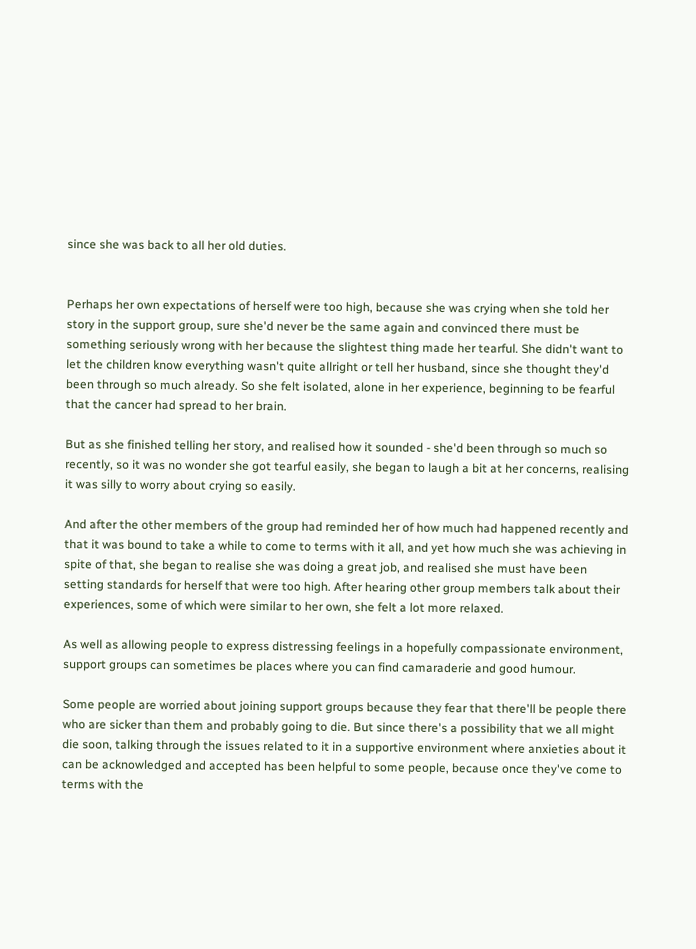since she was back to all her old duties.


Perhaps her own expectations of herself were too high, because she was crying when she told her story in the support group, sure she'd never be the same again and convinced there must be something seriously wrong with her because the slightest thing made her tearful. She didn't want to let the children know everything wasn't quite allright or tell her husband, since she thought they'd been through so much already. So she felt isolated, alone in her experience, beginning to be fearful that the cancer had spread to her brain.

But as she finished telling her story, and realised how it sounded - she'd been through so much so recently, so it was no wonder she got tearful easily, she began to laugh a bit at her concerns, realising it was silly to worry about crying so easily.

And after the other members of the group had reminded her of how much had happened recently and that it was bound to take a while to come to terms with it all, and yet how much she was achieving in spite of that, she began to realise she was doing a great job, and realised she must have been setting standards for herself that were too high. After hearing other group members talk about their experiences, some of which were similar to her own, she felt a lot more relaxed.

As well as allowing people to express distressing feelings in a hopefully compassionate environment, support groups can sometimes be places where you can find camaraderie and good humour.

Some people are worried about joining support groups because they fear that there'll be people there who are sicker than them and probably going to die. But since there's a possibility that we all might die soon, talking through the issues related to it in a supportive environment where anxieties about it can be acknowledged and accepted has been helpful to some people, because once they've come to terms with the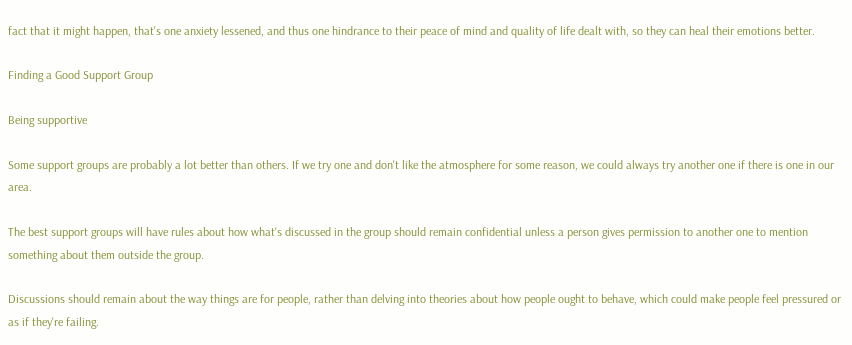fact that it might happen, that's one anxiety lessened, and thus one hindrance to their peace of mind and quality of life dealt with, so they can heal their emotions better.

Finding a Good Support Group

Being supportive

Some support groups are probably a lot better than others. If we try one and don't like the atmosphere for some reason, we could always try another one if there is one in our area.

The best support groups will have rules about how what's discussed in the group should remain confidential unless a person gives permission to another one to mention something about them outside the group.

Discussions should remain about the way things are for people, rather than delving into theories about how people ought to behave, which could make people feel pressured or as if they're failing.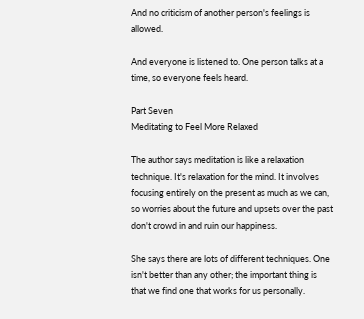And no criticism of another person's feelings is allowed.

And everyone is listened to. One person talks at a time, so everyone feels heard.

Part Seven
Meditating to Feel More Relaxed

The author says meditation is like a relaxation technique. It's relaxation for the mind. It involves focusing entirely on the present as much as we can, so worries about the future and upsets over the past don't crowd in and ruin our happiness.

She says there are lots of different techniques. One isn't better than any other; the important thing is that we find one that works for us personally.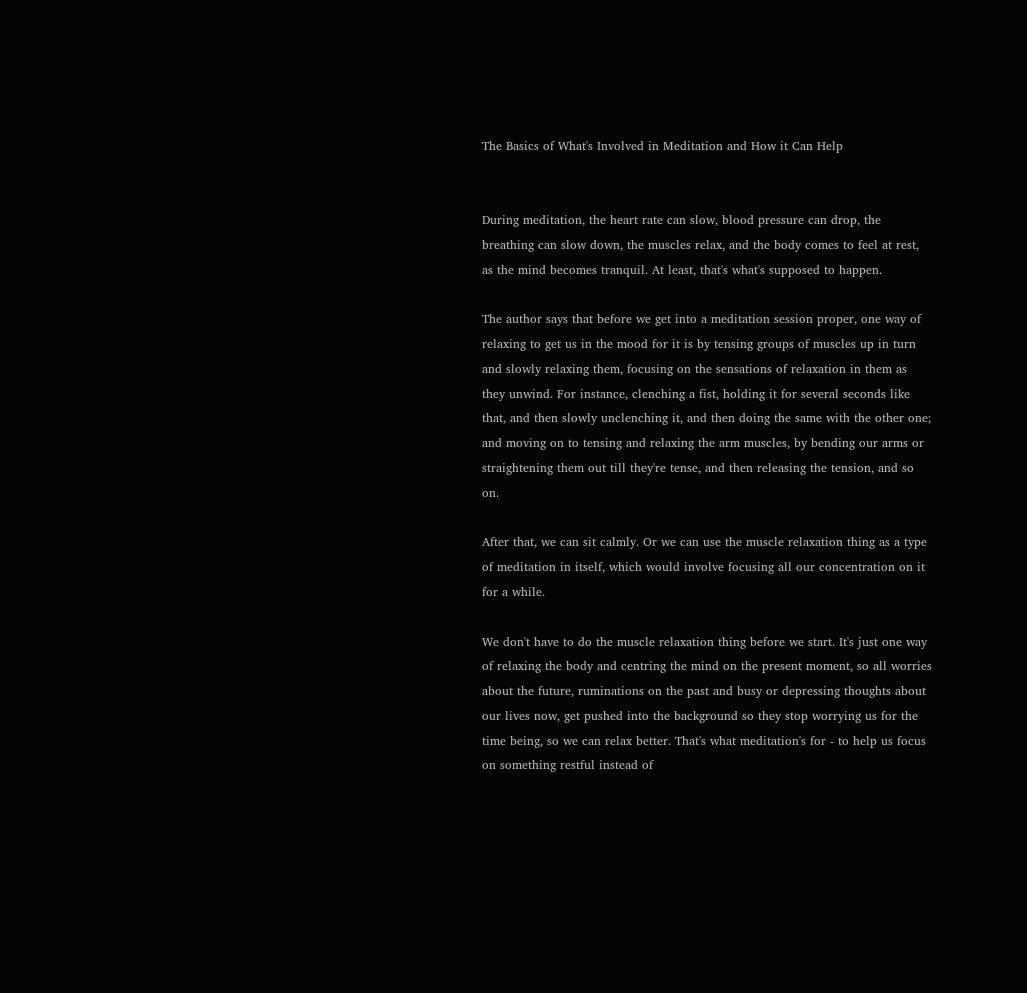The Basics of What's Involved in Meditation and How it Can Help


During meditation, the heart rate can slow, blood pressure can drop, the breathing can slow down, the muscles relax, and the body comes to feel at rest, as the mind becomes tranquil. At least, that's what's supposed to happen.

The author says that before we get into a meditation session proper, one way of relaxing to get us in the mood for it is by tensing groups of muscles up in turn and slowly relaxing them, focusing on the sensations of relaxation in them as they unwind. For instance, clenching a fist, holding it for several seconds like that, and then slowly unclenching it, and then doing the same with the other one; and moving on to tensing and relaxing the arm muscles, by bending our arms or straightening them out till they're tense, and then releasing the tension, and so on.

After that, we can sit calmly. Or we can use the muscle relaxation thing as a type of meditation in itself, which would involve focusing all our concentration on it for a while.

We don't have to do the muscle relaxation thing before we start. It's just one way of relaxing the body and centring the mind on the present moment, so all worries about the future, ruminations on the past and busy or depressing thoughts about our lives now, get pushed into the background so they stop worrying us for the time being, so we can relax better. That's what meditation's for - to help us focus on something restful instead of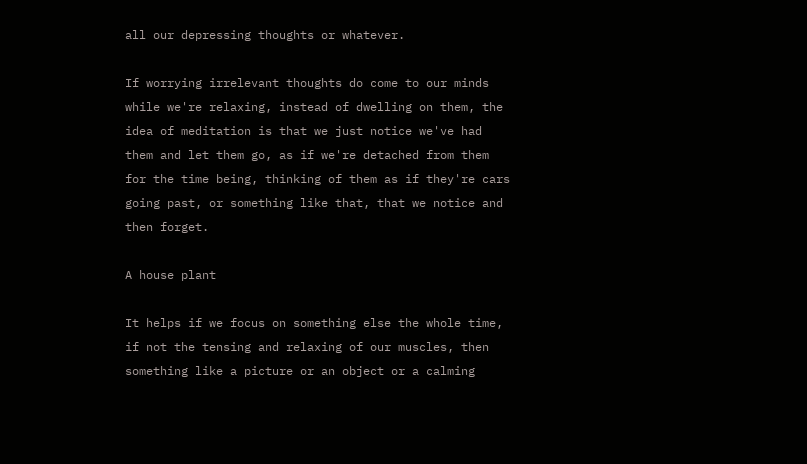all our depressing thoughts or whatever.

If worrying irrelevant thoughts do come to our minds while we're relaxing, instead of dwelling on them, the idea of meditation is that we just notice we've had them and let them go, as if we're detached from them for the time being, thinking of them as if they're cars going past, or something like that, that we notice and then forget.

A house plant

It helps if we focus on something else the whole time, if not the tensing and relaxing of our muscles, then something like a picture or an object or a calming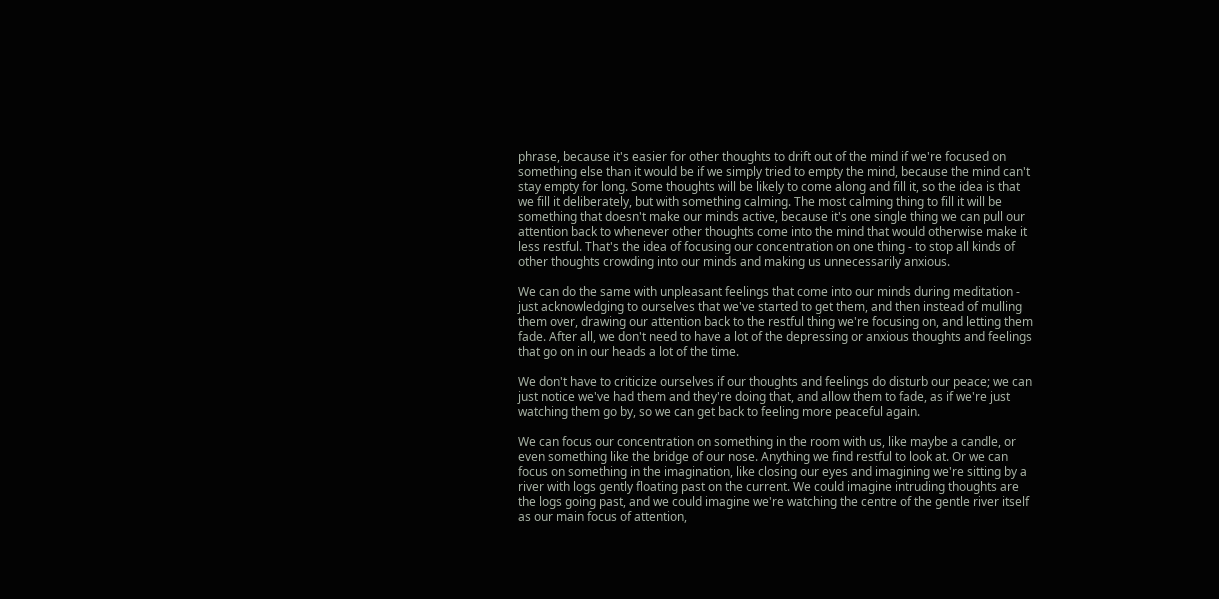phrase, because it's easier for other thoughts to drift out of the mind if we're focused on something else than it would be if we simply tried to empty the mind, because the mind can't stay empty for long. Some thoughts will be likely to come along and fill it, so the idea is that we fill it deliberately, but with something calming. The most calming thing to fill it will be something that doesn't make our minds active, because it's one single thing we can pull our attention back to whenever other thoughts come into the mind that would otherwise make it less restful. That's the idea of focusing our concentration on one thing - to stop all kinds of other thoughts crowding into our minds and making us unnecessarily anxious.

We can do the same with unpleasant feelings that come into our minds during meditation - just acknowledging to ourselves that we've started to get them, and then instead of mulling them over, drawing our attention back to the restful thing we're focusing on, and letting them fade. After all, we don't need to have a lot of the depressing or anxious thoughts and feelings that go on in our heads a lot of the time.

We don't have to criticize ourselves if our thoughts and feelings do disturb our peace; we can just notice we've had them and they're doing that, and allow them to fade, as if we're just watching them go by, so we can get back to feeling more peaceful again.

We can focus our concentration on something in the room with us, like maybe a candle, or even something like the bridge of our nose. Anything we find restful to look at. Or we can focus on something in the imagination, like closing our eyes and imagining we're sitting by a river with logs gently floating past on the current. We could imagine intruding thoughts are the logs going past, and we could imagine we're watching the centre of the gentle river itself as our main focus of attention,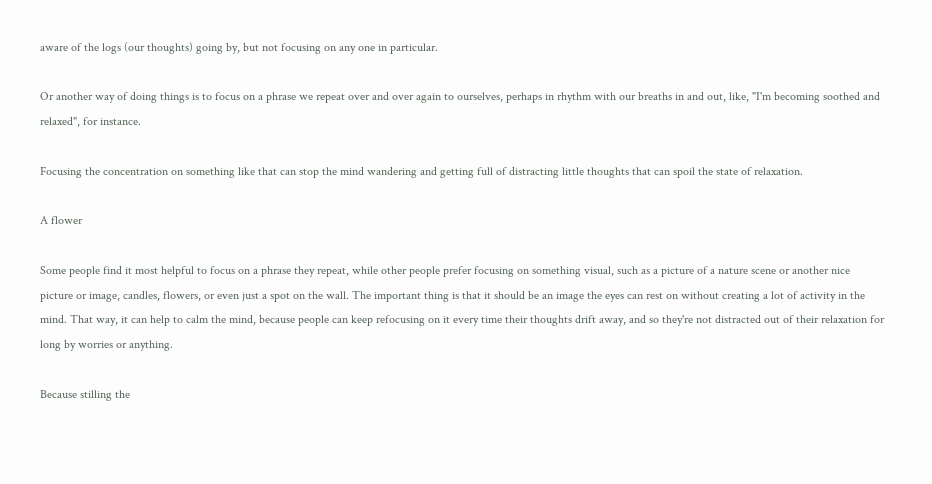aware of the logs (our thoughts) going by, but not focusing on any one in particular.

Or another way of doing things is to focus on a phrase we repeat over and over again to ourselves, perhaps in rhythm with our breaths in and out, like, "I'm becoming soothed and relaxed", for instance.

Focusing the concentration on something like that can stop the mind wandering and getting full of distracting little thoughts that can spoil the state of relaxation.

A flower

Some people find it most helpful to focus on a phrase they repeat, while other people prefer focusing on something visual, such as a picture of a nature scene or another nice picture or image, candles, flowers, or even just a spot on the wall. The important thing is that it should be an image the eyes can rest on without creating a lot of activity in the mind. That way, it can help to calm the mind, because people can keep refocusing on it every time their thoughts drift away, and so they're not distracted out of their relaxation for long by worries or anything.

Because stilling the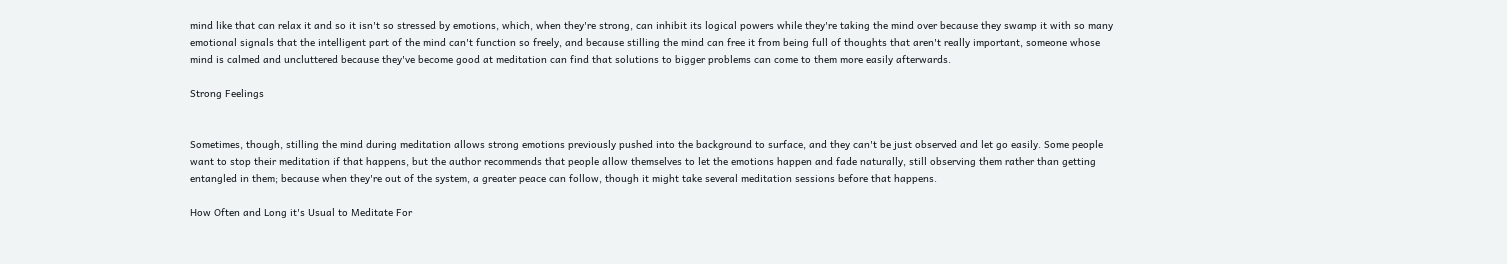mind like that can relax it and so it isn't so stressed by emotions, which, when they're strong, can inhibit its logical powers while they're taking the mind over because they swamp it with so many emotional signals that the intelligent part of the mind can't function so freely, and because stilling the mind can free it from being full of thoughts that aren't really important, someone whose mind is calmed and uncluttered because they've become good at meditation can find that solutions to bigger problems can come to them more easily afterwards.

Strong Feelings


Sometimes, though, stilling the mind during meditation allows strong emotions previously pushed into the background to surface, and they can't be just observed and let go easily. Some people want to stop their meditation if that happens, but the author recommends that people allow themselves to let the emotions happen and fade naturally, still observing them rather than getting entangled in them; because when they're out of the system, a greater peace can follow, though it might take several meditation sessions before that happens.

How Often and Long it's Usual to Meditate For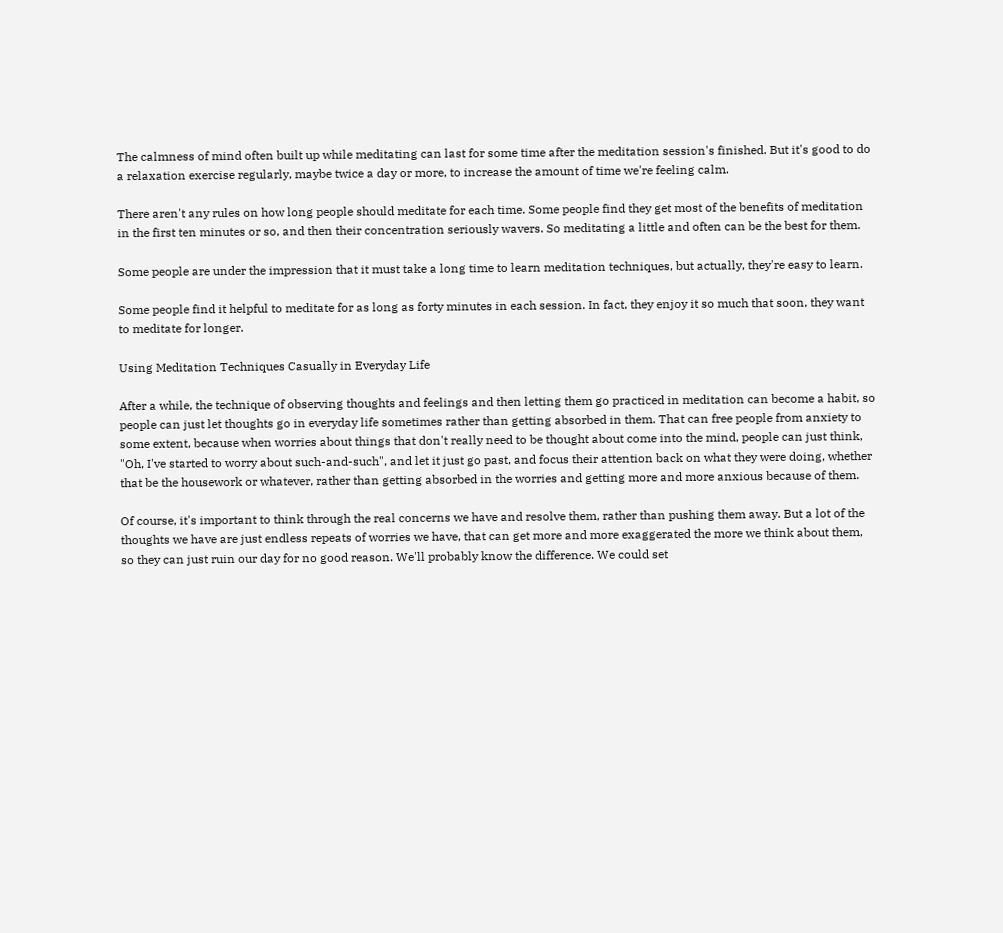The calmness of mind often built up while meditating can last for some time after the meditation session's finished. But it's good to do a relaxation exercise regularly, maybe twice a day or more, to increase the amount of time we're feeling calm.

There aren't any rules on how long people should meditate for each time. Some people find they get most of the benefits of meditation in the first ten minutes or so, and then their concentration seriously wavers. So meditating a little and often can be the best for them.

Some people are under the impression that it must take a long time to learn meditation techniques, but actually, they're easy to learn.

Some people find it helpful to meditate for as long as forty minutes in each session. In fact, they enjoy it so much that soon, they want to meditate for longer.

Using Meditation Techniques Casually in Everyday Life

After a while, the technique of observing thoughts and feelings and then letting them go practiced in meditation can become a habit, so people can just let thoughts go in everyday life sometimes rather than getting absorbed in them. That can free people from anxiety to some extent, because when worries about things that don't really need to be thought about come into the mind, people can just think, "Oh, I've started to worry about such-and-such", and let it just go past, and focus their attention back on what they were doing, whether that be the housework or whatever, rather than getting absorbed in the worries and getting more and more anxious because of them.

Of course, it's important to think through the real concerns we have and resolve them, rather than pushing them away. But a lot of the thoughts we have are just endless repeats of worries we have, that can get more and more exaggerated the more we think about them, so they can just ruin our day for no good reason. We'll probably know the difference. We could set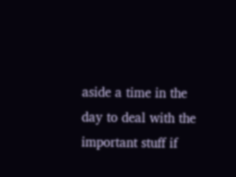aside a time in the day to deal with the important stuff if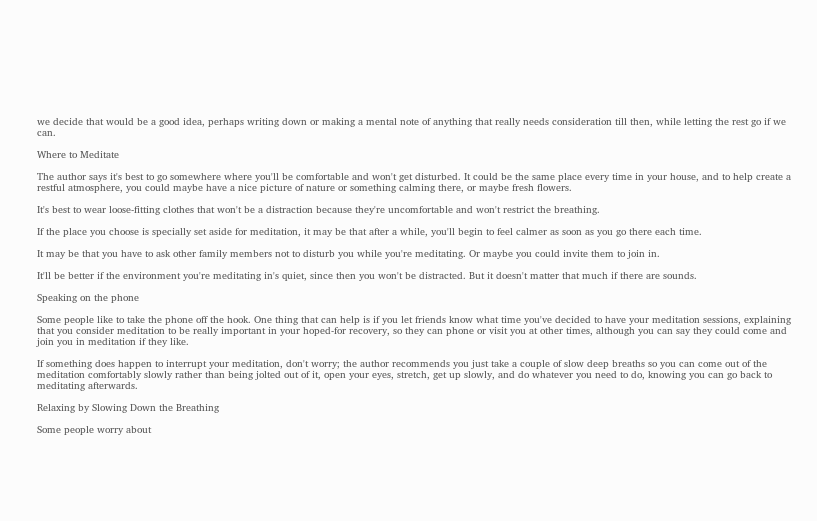we decide that would be a good idea, perhaps writing down or making a mental note of anything that really needs consideration till then, while letting the rest go if we can.

Where to Meditate

The author says it's best to go somewhere where you'll be comfortable and won't get disturbed. It could be the same place every time in your house, and to help create a restful atmosphere, you could maybe have a nice picture of nature or something calming there, or maybe fresh flowers.

It's best to wear loose-fitting clothes that won't be a distraction because they're uncomfortable and won't restrict the breathing.

If the place you choose is specially set aside for meditation, it may be that after a while, you'll begin to feel calmer as soon as you go there each time.

It may be that you have to ask other family members not to disturb you while you're meditating. Or maybe you could invite them to join in.

It'll be better if the environment you're meditating in's quiet, since then you won't be distracted. But it doesn't matter that much if there are sounds.

Speaking on the phone

Some people like to take the phone off the hook. One thing that can help is if you let friends know what time you've decided to have your meditation sessions, explaining that you consider meditation to be really important in your hoped-for recovery, so they can phone or visit you at other times, although you can say they could come and join you in meditation if they like.

If something does happen to interrupt your meditation, don't worry; the author recommends you just take a couple of slow deep breaths so you can come out of the meditation comfortably slowly rather than being jolted out of it, open your eyes, stretch, get up slowly, and do whatever you need to do, knowing you can go back to meditating afterwards.

Relaxing by Slowing Down the Breathing

Some people worry about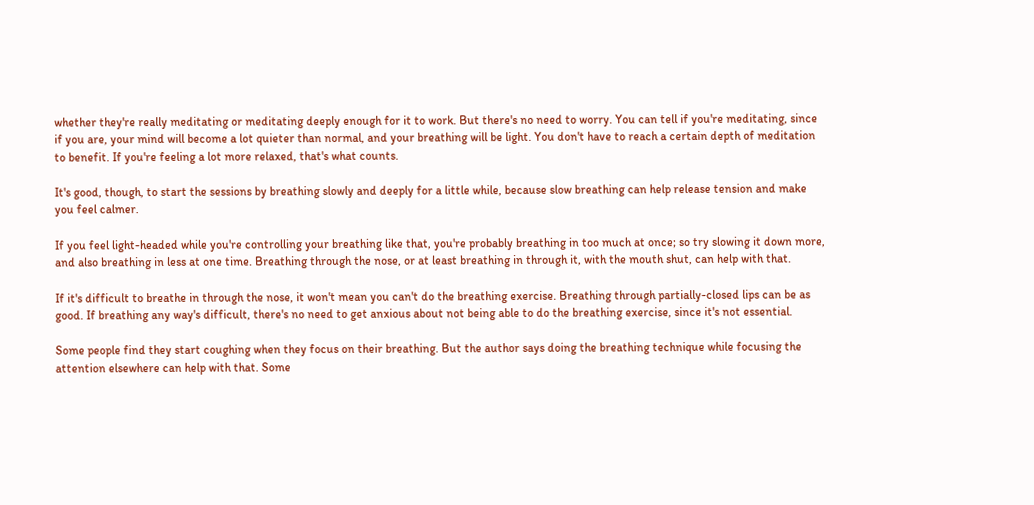whether they're really meditating or meditating deeply enough for it to work. But there's no need to worry. You can tell if you're meditating, since if you are, your mind will become a lot quieter than normal, and your breathing will be light. You don't have to reach a certain depth of meditation to benefit. If you're feeling a lot more relaxed, that's what counts.

It's good, though, to start the sessions by breathing slowly and deeply for a little while, because slow breathing can help release tension and make you feel calmer.

If you feel light-headed while you're controlling your breathing like that, you're probably breathing in too much at once; so try slowing it down more, and also breathing in less at one time. Breathing through the nose, or at least breathing in through it, with the mouth shut, can help with that.

If it's difficult to breathe in through the nose, it won't mean you can't do the breathing exercise. Breathing through partially-closed lips can be as good. If breathing any way's difficult, there's no need to get anxious about not being able to do the breathing exercise, since it's not essential.

Some people find they start coughing when they focus on their breathing. But the author says doing the breathing technique while focusing the attention elsewhere can help with that. Some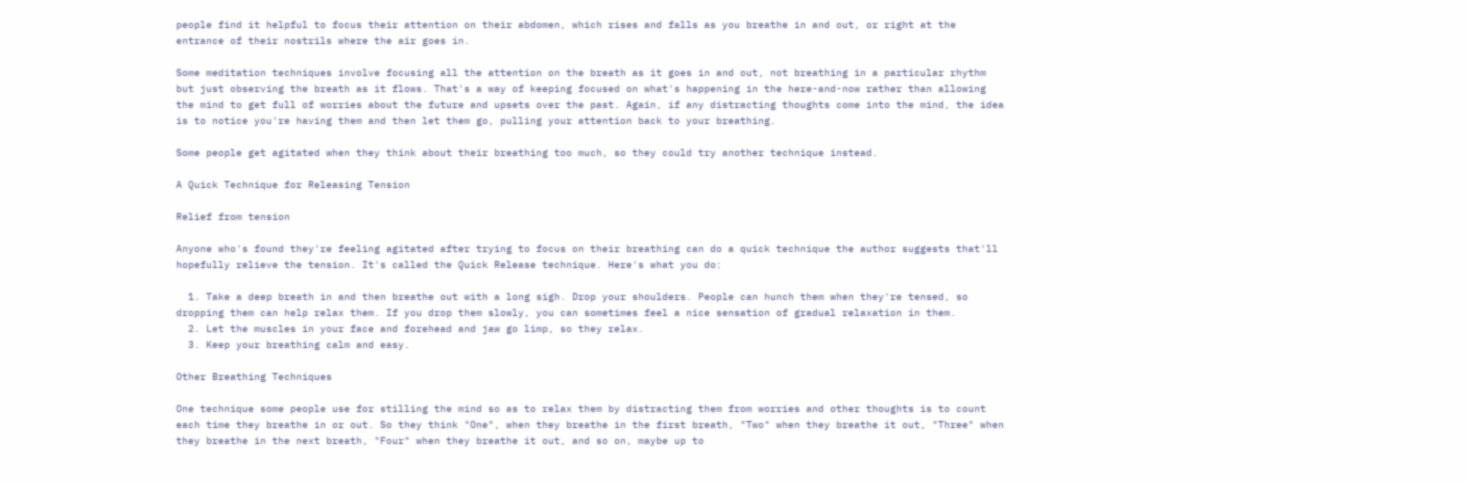people find it helpful to focus their attention on their abdomen, which rises and falls as you breathe in and out, or right at the entrance of their nostrils where the air goes in.

Some meditation techniques involve focusing all the attention on the breath as it goes in and out, not breathing in a particular rhythm but just observing the breath as it flows. That's a way of keeping focused on what's happening in the here-and-now rather than allowing the mind to get full of worries about the future and upsets over the past. Again, if any distracting thoughts come into the mind, the idea is to notice you're having them and then let them go, pulling your attention back to your breathing.

Some people get agitated when they think about their breathing too much, so they could try another technique instead.

A Quick Technique for Releasing Tension

Relief from tension

Anyone who's found they're feeling agitated after trying to focus on their breathing can do a quick technique the author suggests that'll hopefully relieve the tension. It's called the Quick Release technique. Here's what you do:

  1. Take a deep breath in and then breathe out with a long sigh. Drop your shoulders. People can hunch them when they're tensed, so dropping them can help relax them. If you drop them slowly, you can sometimes feel a nice sensation of gradual relaxation in them.
  2. Let the muscles in your face and forehead and jaw go limp, so they relax.
  3. Keep your breathing calm and easy.

Other Breathing Techniques

One technique some people use for stilling the mind so as to relax them by distracting them from worries and other thoughts is to count each time they breathe in or out. So they think "One", when they breathe in the first breath, "Two" when they breathe it out, "Three" when they breathe in the next breath, "Four" when they breathe it out, and so on, maybe up to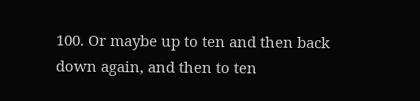100. Or maybe up to ten and then back down again, and then to ten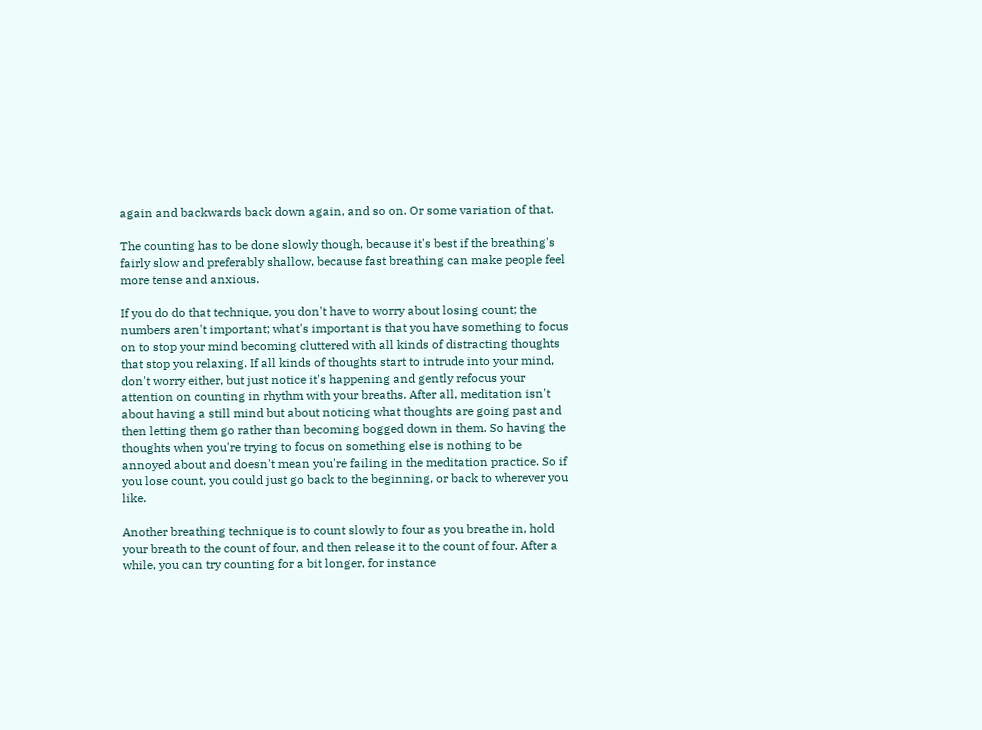again and backwards back down again, and so on. Or some variation of that.

The counting has to be done slowly though, because it's best if the breathing's fairly slow and preferably shallow, because fast breathing can make people feel more tense and anxious.

If you do do that technique, you don't have to worry about losing count; the numbers aren't important; what's important is that you have something to focus on to stop your mind becoming cluttered with all kinds of distracting thoughts that stop you relaxing. If all kinds of thoughts start to intrude into your mind, don't worry either, but just notice it's happening and gently refocus your attention on counting in rhythm with your breaths. After all, meditation isn't about having a still mind but about noticing what thoughts are going past and then letting them go rather than becoming bogged down in them. So having the thoughts when you're trying to focus on something else is nothing to be annoyed about and doesn't mean you're failing in the meditation practice. So if you lose count, you could just go back to the beginning, or back to wherever you like.

Another breathing technique is to count slowly to four as you breathe in, hold your breath to the count of four, and then release it to the count of four. After a while, you can try counting for a bit longer, for instance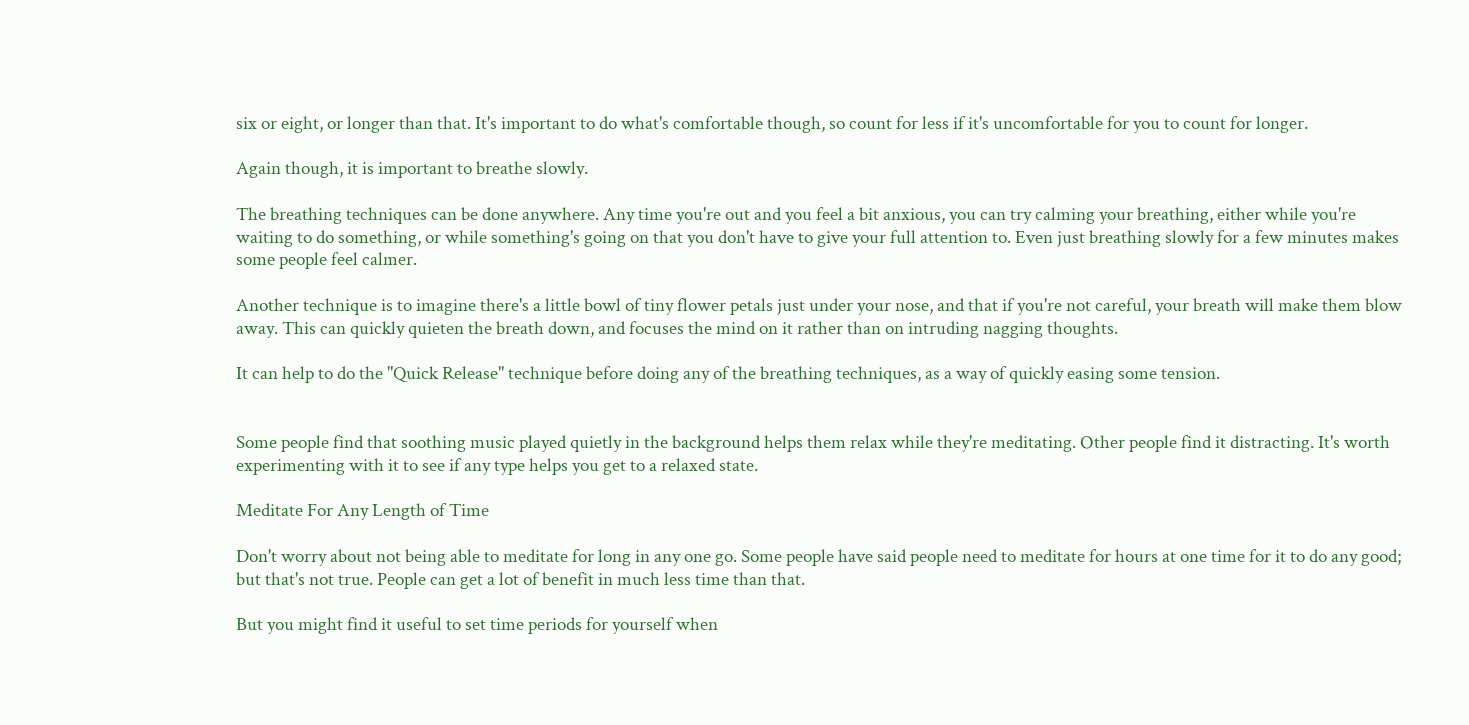six or eight, or longer than that. It's important to do what's comfortable though, so count for less if it's uncomfortable for you to count for longer.

Again though, it is important to breathe slowly.

The breathing techniques can be done anywhere. Any time you're out and you feel a bit anxious, you can try calming your breathing, either while you're waiting to do something, or while something's going on that you don't have to give your full attention to. Even just breathing slowly for a few minutes makes some people feel calmer.

Another technique is to imagine there's a little bowl of tiny flower petals just under your nose, and that if you're not careful, your breath will make them blow away. This can quickly quieten the breath down, and focuses the mind on it rather than on intruding nagging thoughts.

It can help to do the "Quick Release" technique before doing any of the breathing techniques, as a way of quickly easing some tension.


Some people find that soothing music played quietly in the background helps them relax while they're meditating. Other people find it distracting. It's worth experimenting with it to see if any type helps you get to a relaxed state.

Meditate For Any Length of Time

Don't worry about not being able to meditate for long in any one go. Some people have said people need to meditate for hours at one time for it to do any good; but that's not true. People can get a lot of benefit in much less time than that.

But you might find it useful to set time periods for yourself when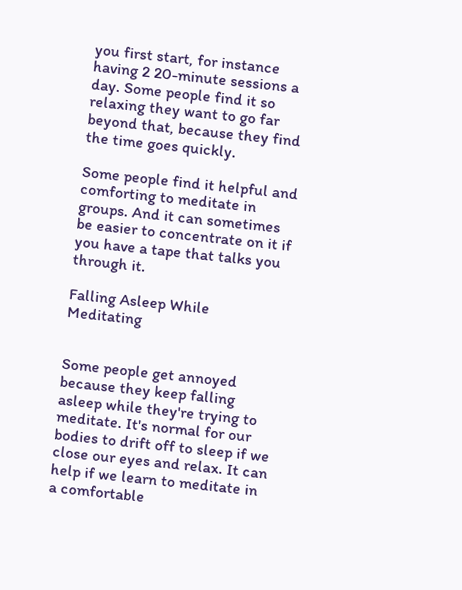you first start, for instance having 2 20-minute sessions a day. Some people find it so relaxing they want to go far beyond that, because they find the time goes quickly.

Some people find it helpful and comforting to meditate in groups. And it can sometimes be easier to concentrate on it if you have a tape that talks you through it.

Falling Asleep While Meditating


Some people get annoyed because they keep falling asleep while they're trying to meditate. It's normal for our bodies to drift off to sleep if we close our eyes and relax. It can help if we learn to meditate in a comfortable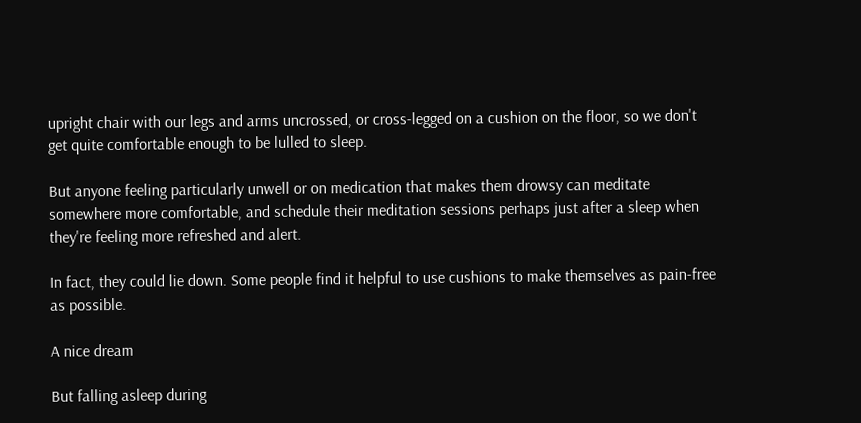upright chair with our legs and arms uncrossed, or cross-legged on a cushion on the floor, so we don't get quite comfortable enough to be lulled to sleep.

But anyone feeling particularly unwell or on medication that makes them drowsy can meditate somewhere more comfortable, and schedule their meditation sessions perhaps just after a sleep when they're feeling more refreshed and alert.

In fact, they could lie down. Some people find it helpful to use cushions to make themselves as pain-free as possible.

A nice dream

But falling asleep during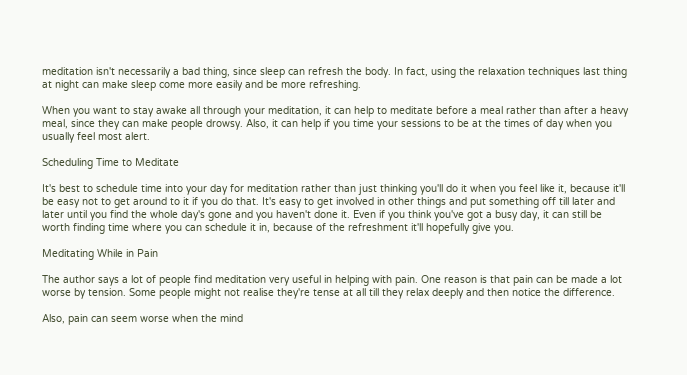meditation isn't necessarily a bad thing, since sleep can refresh the body. In fact, using the relaxation techniques last thing at night can make sleep come more easily and be more refreshing.

When you want to stay awake all through your meditation, it can help to meditate before a meal rather than after a heavy meal, since they can make people drowsy. Also, it can help if you time your sessions to be at the times of day when you usually feel most alert.

Scheduling Time to Meditate

It's best to schedule time into your day for meditation rather than just thinking you'll do it when you feel like it, because it'll be easy not to get around to it if you do that. It's easy to get involved in other things and put something off till later and later until you find the whole day's gone and you haven't done it. Even if you think you've got a busy day, it can still be worth finding time where you can schedule it in, because of the refreshment it'll hopefully give you.

Meditating While in Pain

The author says a lot of people find meditation very useful in helping with pain. One reason is that pain can be made a lot worse by tension. Some people might not realise they're tense at all till they relax deeply and then notice the difference.

Also, pain can seem worse when the mind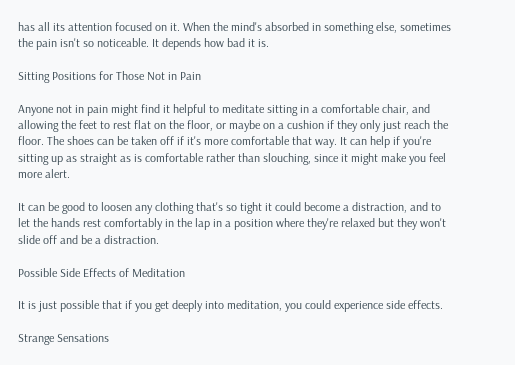has all its attention focused on it. When the mind's absorbed in something else, sometimes the pain isn't so noticeable. It depends how bad it is.

Sitting Positions for Those Not in Pain

Anyone not in pain might find it helpful to meditate sitting in a comfortable chair, and allowing the feet to rest flat on the floor, or maybe on a cushion if they only just reach the floor. The shoes can be taken off if it's more comfortable that way. It can help if you're sitting up as straight as is comfortable rather than slouching, since it might make you feel more alert.

It can be good to loosen any clothing that's so tight it could become a distraction, and to let the hands rest comfortably in the lap in a position where they're relaxed but they won't slide off and be a distraction.

Possible Side Effects of Meditation

It is just possible that if you get deeply into meditation, you could experience side effects.

Strange Sensations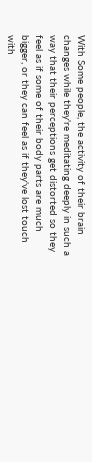With Some people, the activity of their brain changes while they're meditating deeply in such a way that their perceptions get distorted so they feel as if some of their body parts are much bigger, or they can feel as if they've lost touch with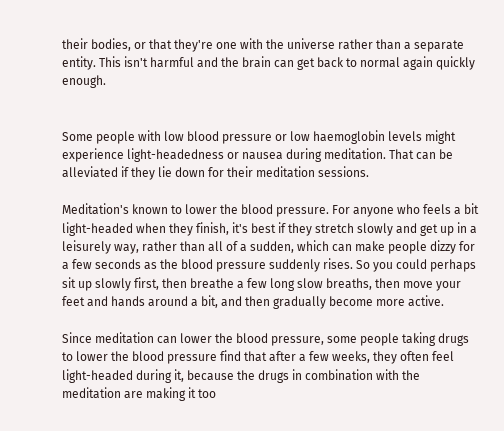their bodies, or that they're one with the universe rather than a separate entity. This isn't harmful and the brain can get back to normal again quickly enough.


Some people with low blood pressure or low haemoglobin levels might experience light-headedness or nausea during meditation. That can be alleviated if they lie down for their meditation sessions.

Meditation's known to lower the blood pressure. For anyone who feels a bit light-headed when they finish, it's best if they stretch slowly and get up in a leisurely way, rather than all of a sudden, which can make people dizzy for a few seconds as the blood pressure suddenly rises. So you could perhaps sit up slowly first, then breathe a few long slow breaths, then move your feet and hands around a bit, and then gradually become more active.

Since meditation can lower the blood pressure, some people taking drugs to lower the blood pressure find that after a few weeks, they often feel light-headed during it, because the drugs in combination with the meditation are making it too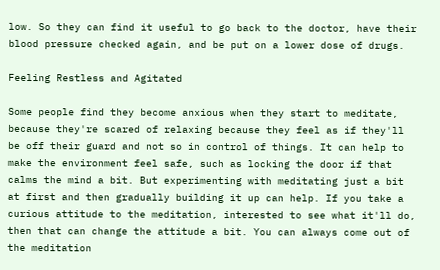low. So they can find it useful to go back to the doctor, have their blood pressure checked again, and be put on a lower dose of drugs.

Feeling Restless and Agitated

Some people find they become anxious when they start to meditate, because they're scared of relaxing because they feel as if they'll be off their guard and not so in control of things. It can help to make the environment feel safe, such as locking the door if that calms the mind a bit. But experimenting with meditating just a bit at first and then gradually building it up can help. If you take a curious attitude to the meditation, interested to see what it'll do, then that can change the attitude a bit. You can always come out of the meditation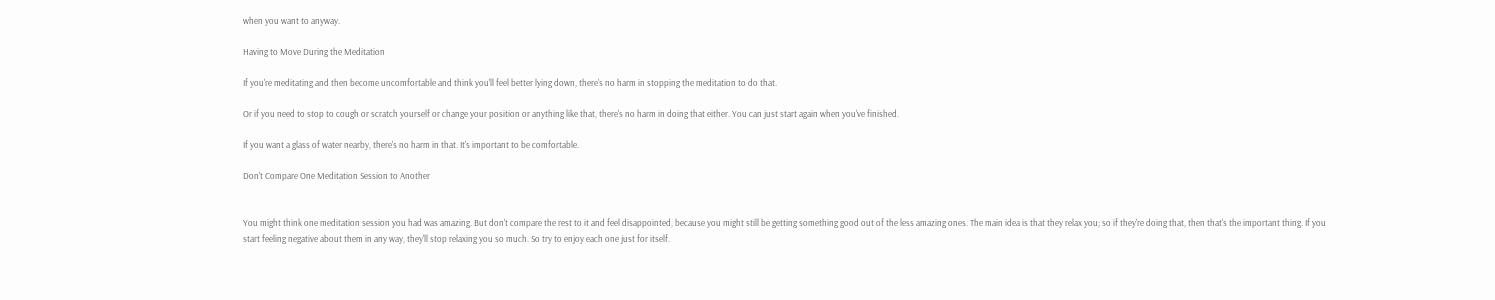when you want to anyway.

Having to Move During the Meditation

If you're meditating and then become uncomfortable and think you'll feel better lying down, there's no harm in stopping the meditation to do that.

Or if you need to stop to cough or scratch yourself or change your position or anything like that, there's no harm in doing that either. You can just start again when you've finished.

If you want a glass of water nearby, there's no harm in that. It's important to be comfortable.

Don't Compare One Meditation Session to Another


You might think one meditation session you had was amazing. But don't compare the rest to it and feel disappointed, because you might still be getting something good out of the less amazing ones. The main idea is that they relax you; so if they're doing that, then that's the important thing. If you start feeling negative about them in any way, they'll stop relaxing you so much. So try to enjoy each one just for itself.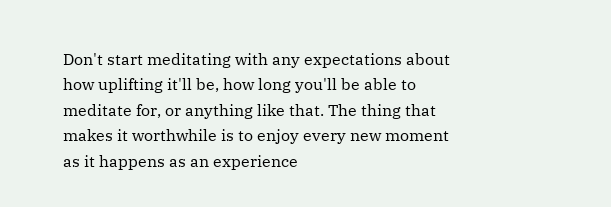Don't start meditating with any expectations about how uplifting it'll be, how long you'll be able to meditate for, or anything like that. The thing that makes it worthwhile is to enjoy every new moment as it happens as an experience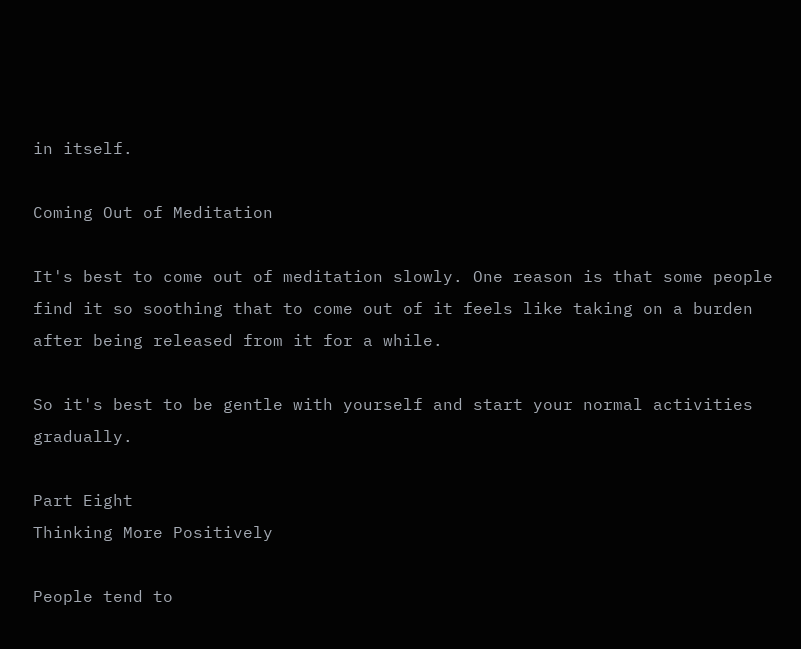in itself.

Coming Out of Meditation

It's best to come out of meditation slowly. One reason is that some people find it so soothing that to come out of it feels like taking on a burden after being released from it for a while.

So it's best to be gentle with yourself and start your normal activities gradually.

Part Eight
Thinking More Positively

People tend to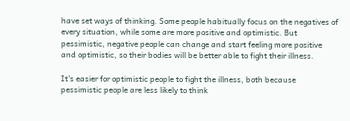have set ways of thinking. Some people habitually focus on the negatives of every situation, while some are more positive and optimistic. But pessimistic, negative people can change and start feeling more positive and optimistic, so their bodies will be better able to fight their illness.

It's easier for optimistic people to fight the illness, both because pessimistic people are less likely to think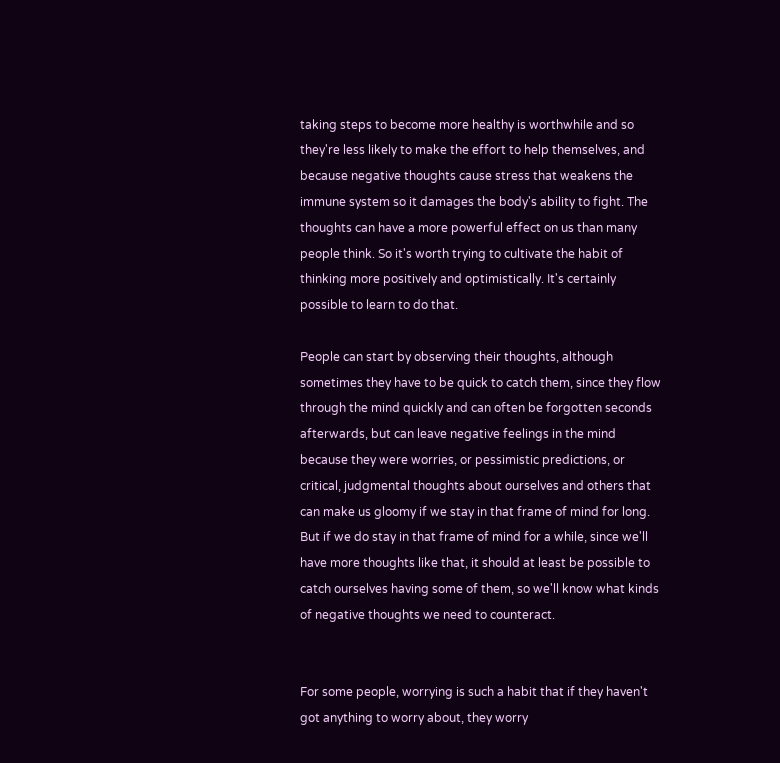taking steps to become more healthy is worthwhile and so they're less likely to make the effort to help themselves, and because negative thoughts cause stress that weakens the immune system so it damages the body's ability to fight. The thoughts can have a more powerful effect on us than many people think. So it's worth trying to cultivate the habit of thinking more positively and optimistically. It's certainly possible to learn to do that.

People can start by observing their thoughts, although sometimes they have to be quick to catch them, since they flow through the mind quickly and can often be forgotten seconds afterwards, but can leave negative feelings in the mind because they were worries, or pessimistic predictions, or critical, judgmental thoughts about ourselves and others that can make us gloomy if we stay in that frame of mind for long. But if we do stay in that frame of mind for a while, since we'll have more thoughts like that, it should at least be possible to catch ourselves having some of them, so we'll know what kinds of negative thoughts we need to counteract.


For some people, worrying is such a habit that if they haven't got anything to worry about, they worry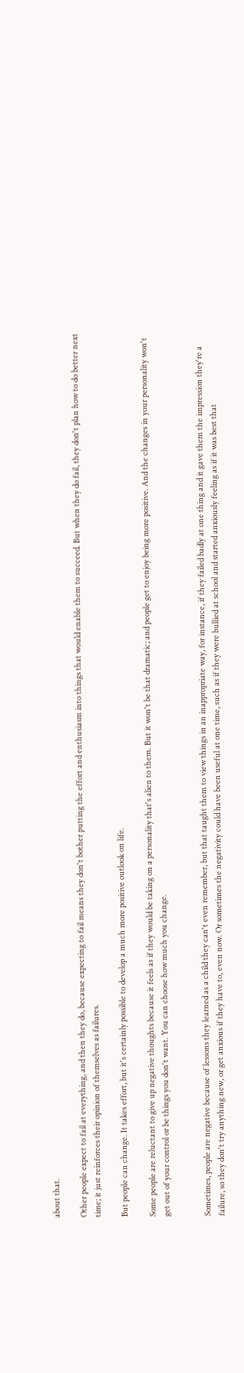about that.

Other people expect to fail at everything, and then they do, because expecting to fail means they don't bother putting the effort and enthusiasm into things that would enable them to succeed. But when they do fail, they don't plan how to do better next time; it just reinforces their opinion of themselves as failures.

But people can change. It takes effort, but it's certainly possible to develop a much more positive outlook on life.

Some people are reluctant to give up negative thoughts because it feels as if they would be taking on a personality that's alien to them. But it won't be that dramatic; and people get to enjoy being more positive. And the changes in your personality won't get out of your control or be things you don't want. You can choose how much you change.


Sometimes, people are negative because of lessons they learned as a child they can't even remember, but that taught them to view things in an inappropriate way, for instance, if they failed badly at one thing and it gave them the impression they're a failure, so they don't try anything new, or get anxious if they have to, even now. Or sometimes the negativity could have been useful at one time, such as if they were bullied at school and started anxiously feeling as if it was best that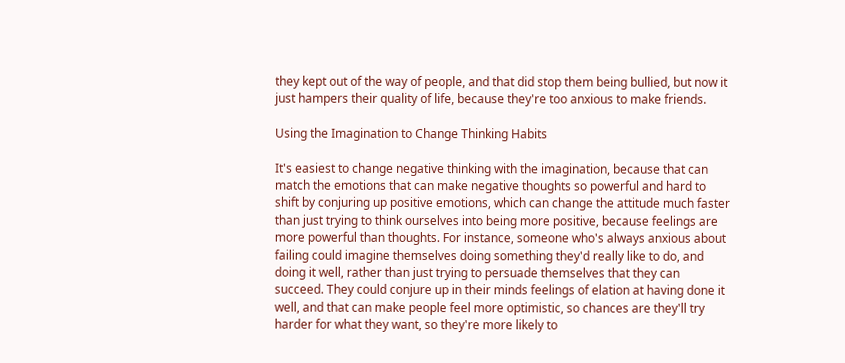they kept out of the way of people, and that did stop them being bullied, but now it just hampers their quality of life, because they're too anxious to make friends.

Using the Imagination to Change Thinking Habits

It's easiest to change negative thinking with the imagination, because that can match the emotions that can make negative thoughts so powerful and hard to shift by conjuring up positive emotions, which can change the attitude much faster than just trying to think ourselves into being more positive, because feelings are more powerful than thoughts. For instance, someone who's always anxious about failing could imagine themselves doing something they'd really like to do, and doing it well, rather than just trying to persuade themselves that they can succeed. They could conjure up in their minds feelings of elation at having done it well, and that can make people feel more optimistic, so chances are they'll try harder for what they want, so they're more likely to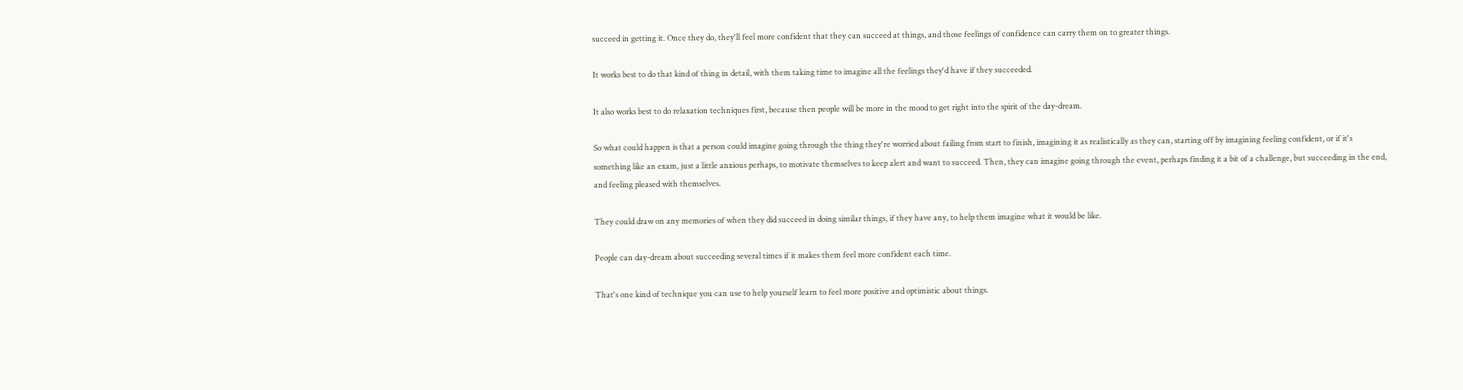succeed in getting it. Once they do, they'll feel more confident that they can succeed at things, and those feelings of confidence can carry them on to greater things.

It works best to do that kind of thing in detail, with them taking time to imagine all the feelings they'd have if they succeeded.

It also works best to do relaxation techniques first, because then people will be more in the mood to get right into the spirit of the day-dream.

So what could happen is that a person could imagine going through the thing they're worried about failing from start to finish, imagining it as realistically as they can, starting off by imagining feeling confident, or if it's something like an exam, just a little anxious perhaps, to motivate themselves to keep alert and want to succeed. Then, they can imagine going through the event, perhaps finding it a bit of a challenge, but succeeding in the end, and feeling pleased with themselves.

They could draw on any memories of when they did succeed in doing similar things, if they have any, to help them imagine what it would be like.

People can day-dream about succeeding several times if it makes them feel more confident each time.

That's one kind of technique you can use to help yourself learn to feel more positive and optimistic about things.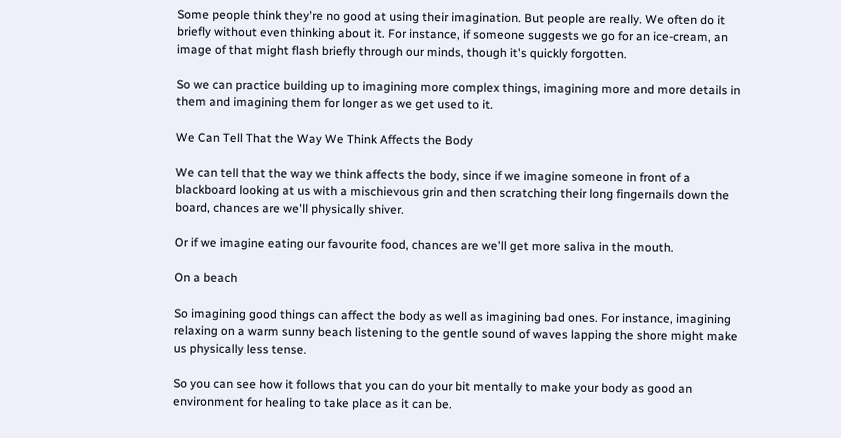Some people think they're no good at using their imagination. But people are really. We often do it briefly without even thinking about it. For instance, if someone suggests we go for an ice-cream, an image of that might flash briefly through our minds, though it's quickly forgotten.

So we can practice building up to imagining more complex things, imagining more and more details in them and imagining them for longer as we get used to it.

We Can Tell That the Way We Think Affects the Body

We can tell that the way we think affects the body, since if we imagine someone in front of a blackboard looking at us with a mischievous grin and then scratching their long fingernails down the board, chances are we'll physically shiver.

Or if we imagine eating our favourite food, chances are we'll get more saliva in the mouth.

On a beach

So imagining good things can affect the body as well as imagining bad ones. For instance, imagining relaxing on a warm sunny beach listening to the gentle sound of waves lapping the shore might make us physically less tense.

So you can see how it follows that you can do your bit mentally to make your body as good an environment for healing to take place as it can be.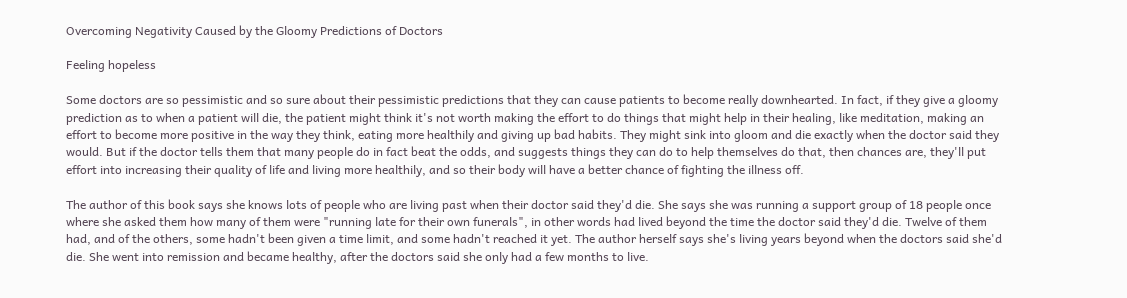Overcoming Negativity Caused by the Gloomy Predictions of Doctors

Feeling hopeless

Some doctors are so pessimistic and so sure about their pessimistic predictions that they can cause patients to become really downhearted. In fact, if they give a gloomy prediction as to when a patient will die, the patient might think it's not worth making the effort to do things that might help in their healing, like meditation, making an effort to become more positive in the way they think, eating more healthily and giving up bad habits. They might sink into gloom and die exactly when the doctor said they would. But if the doctor tells them that many people do in fact beat the odds, and suggests things they can do to help themselves do that, then chances are, they'll put effort into increasing their quality of life and living more healthily, and so their body will have a better chance of fighting the illness off.

The author of this book says she knows lots of people who are living past when their doctor said they'd die. She says she was running a support group of 18 people once where she asked them how many of them were "running late for their own funerals", in other words had lived beyond the time the doctor said they'd die. Twelve of them had, and of the others, some hadn't been given a time limit, and some hadn't reached it yet. The author herself says she's living years beyond when the doctors said she'd die. She went into remission and became healthy, after the doctors said she only had a few months to live.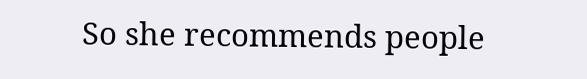So she recommends people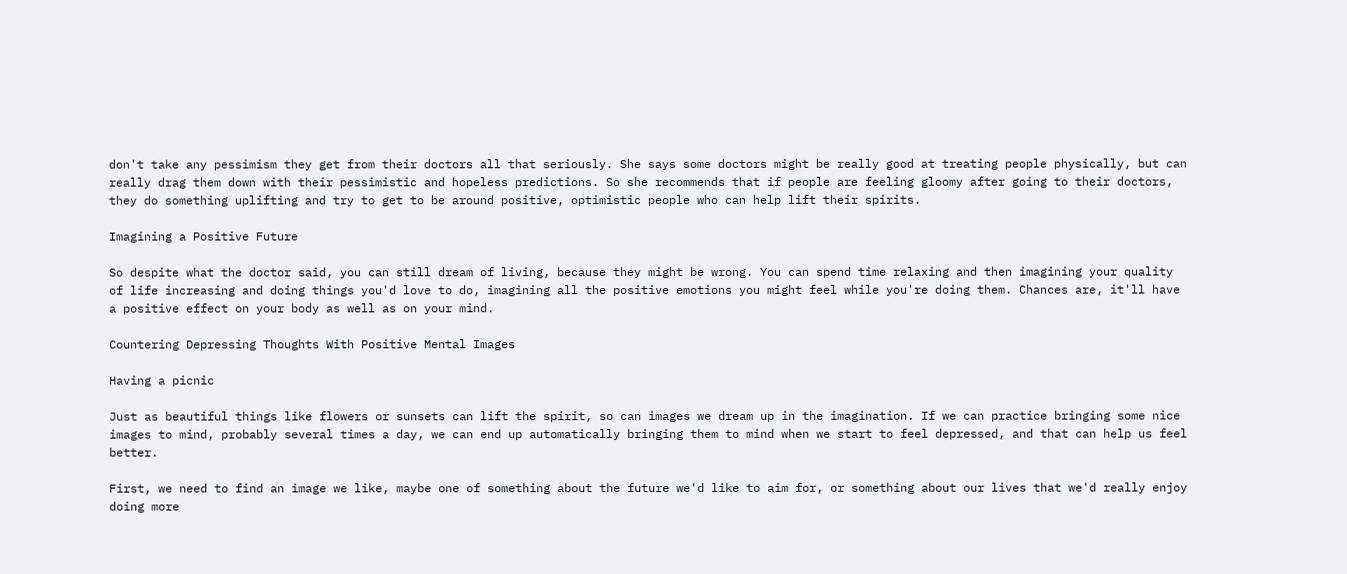don't take any pessimism they get from their doctors all that seriously. She says some doctors might be really good at treating people physically, but can really drag them down with their pessimistic and hopeless predictions. So she recommends that if people are feeling gloomy after going to their doctors, they do something uplifting and try to get to be around positive, optimistic people who can help lift their spirits.

Imagining a Positive Future

So despite what the doctor said, you can still dream of living, because they might be wrong. You can spend time relaxing and then imagining your quality of life increasing and doing things you'd love to do, imagining all the positive emotions you might feel while you're doing them. Chances are, it'll have a positive effect on your body as well as on your mind.

Countering Depressing Thoughts With Positive Mental Images

Having a picnic

Just as beautiful things like flowers or sunsets can lift the spirit, so can images we dream up in the imagination. If we can practice bringing some nice images to mind, probably several times a day, we can end up automatically bringing them to mind when we start to feel depressed, and that can help us feel better.

First, we need to find an image we like, maybe one of something about the future we'd like to aim for, or something about our lives that we'd really enjoy doing more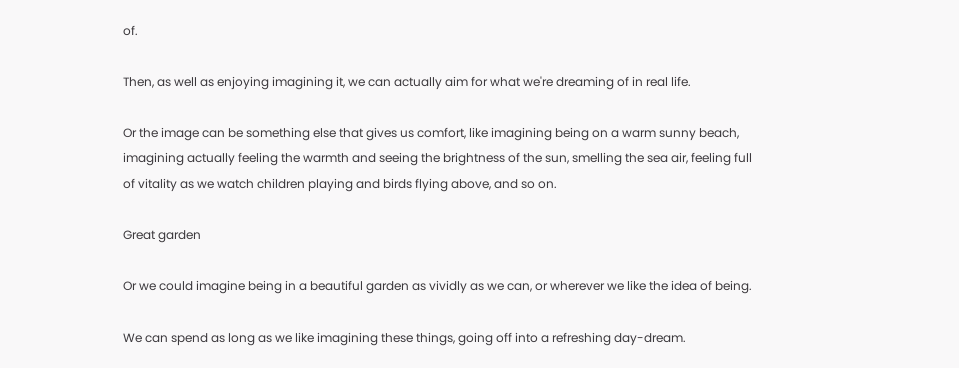of.

Then, as well as enjoying imagining it, we can actually aim for what we're dreaming of in real life.

Or the image can be something else that gives us comfort, like imagining being on a warm sunny beach, imagining actually feeling the warmth and seeing the brightness of the sun, smelling the sea air, feeling full of vitality as we watch children playing and birds flying above, and so on.

Great garden

Or we could imagine being in a beautiful garden as vividly as we can, or wherever we like the idea of being.

We can spend as long as we like imagining these things, going off into a refreshing day-dream.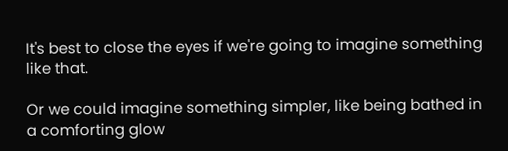It's best to close the eyes if we're going to imagine something like that.

Or we could imagine something simpler, like being bathed in a comforting glow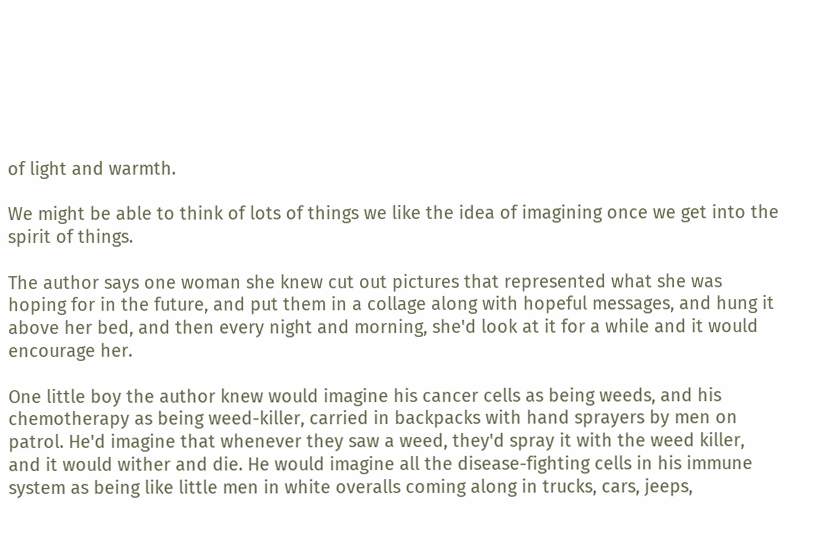of light and warmth.

We might be able to think of lots of things we like the idea of imagining once we get into the spirit of things.

The author says one woman she knew cut out pictures that represented what she was hoping for in the future, and put them in a collage along with hopeful messages, and hung it above her bed, and then every night and morning, she'd look at it for a while and it would encourage her.

One little boy the author knew would imagine his cancer cells as being weeds, and his chemotherapy as being weed-killer, carried in backpacks with hand sprayers by men on patrol. He'd imagine that whenever they saw a weed, they'd spray it with the weed killer, and it would wither and die. He would imagine all the disease-fighting cells in his immune system as being like little men in white overalls coming along in trucks, cars, jeeps,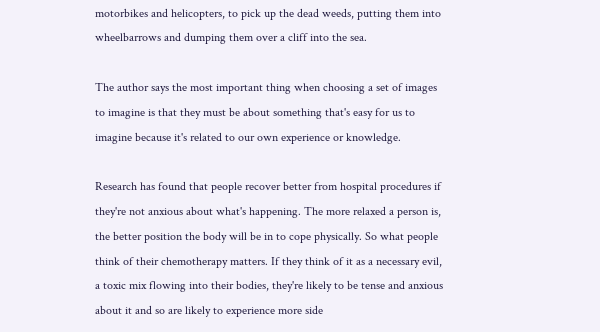motorbikes and helicopters, to pick up the dead weeds, putting them into wheelbarrows and dumping them over a cliff into the sea.

The author says the most important thing when choosing a set of images to imagine is that they must be about something that's easy for us to imagine because it's related to our own experience or knowledge.

Research has found that people recover better from hospital procedures if they're not anxious about what's happening. The more relaxed a person is, the better position the body will be in to cope physically. So what people think of their chemotherapy matters. If they think of it as a necessary evil, a toxic mix flowing into their bodies, they're likely to be tense and anxious about it and so are likely to experience more side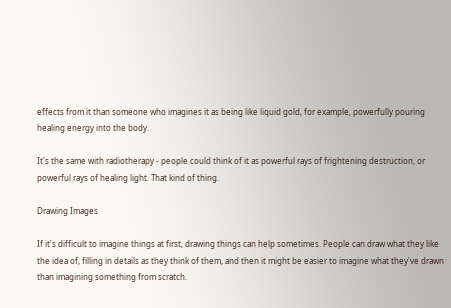effects from it than someone who imagines it as being like liquid gold, for example, powerfully pouring healing energy into the body.

It's the same with radiotherapy - people could think of it as powerful rays of frightening destruction, or powerful rays of healing light. That kind of thing.

Drawing Images

If it's difficult to imagine things at first, drawing things can help sometimes. People can draw what they like the idea of, filling in details as they think of them, and then it might be easier to imagine what they've drawn than imagining something from scratch.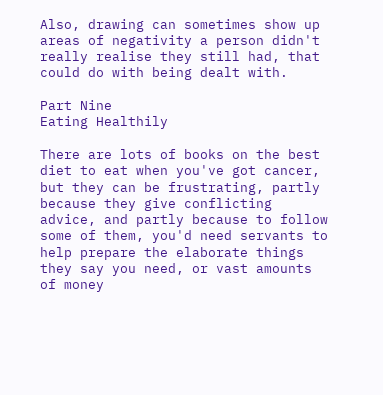Also, drawing can sometimes show up areas of negativity a person didn't really realise they still had, that could do with being dealt with.

Part Nine
Eating Healthily

There are lots of books on the best diet to eat when you've got cancer, but they can be frustrating, partly because they give conflicting advice, and partly because to follow some of them, you'd need servants to help prepare the elaborate things they say you need, or vast amounts of money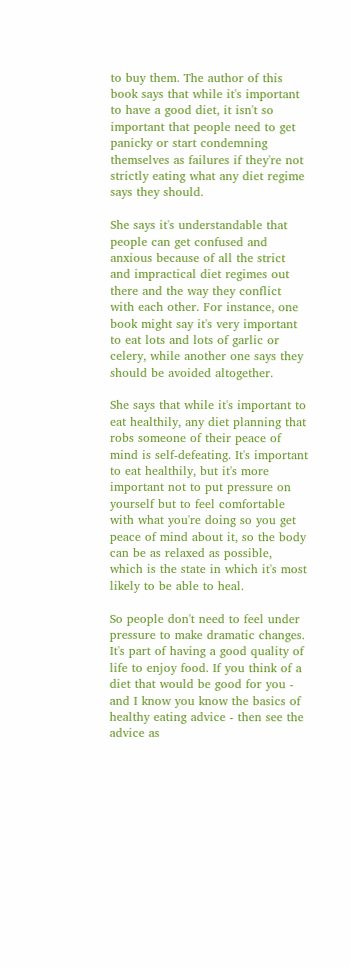to buy them. The author of this book says that while it's important to have a good diet, it isn't so important that people need to get panicky or start condemning themselves as failures if they're not strictly eating what any diet regime says they should.

She says it's understandable that people can get confused and anxious because of all the strict and impractical diet regimes out there and the way they conflict with each other. For instance, one book might say it's very important to eat lots and lots of garlic or celery, while another one says they should be avoided altogether.

She says that while it's important to eat healthily, any diet planning that robs someone of their peace of mind is self-defeating. It's important to eat healthily, but it's more important not to put pressure on yourself but to feel comfortable with what you're doing so you get peace of mind about it, so the body can be as relaxed as possible, which is the state in which it's most likely to be able to heal.

So people don't need to feel under pressure to make dramatic changes. It's part of having a good quality of life to enjoy food. If you think of a diet that would be good for you - and I know you know the basics of healthy eating advice - then see the advice as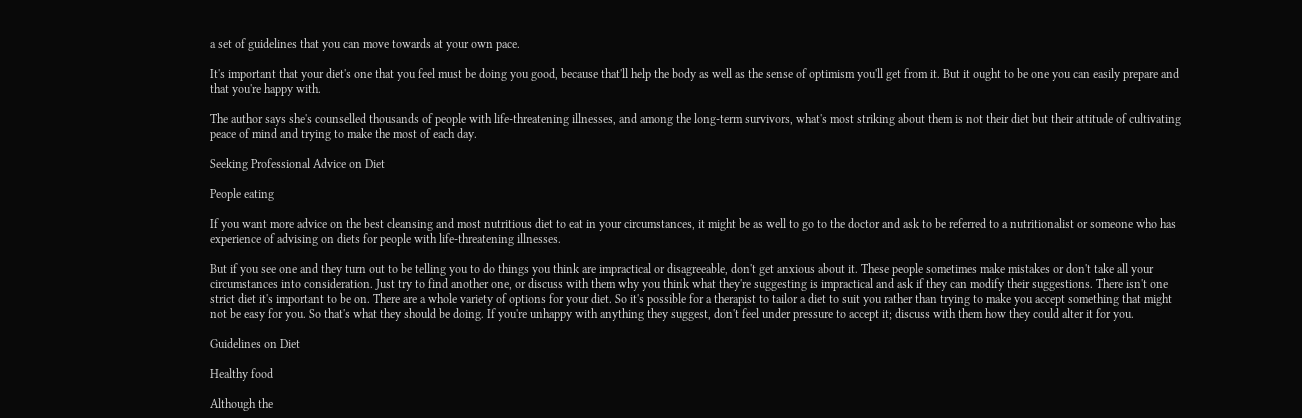a set of guidelines that you can move towards at your own pace.

It's important that your diet's one that you feel must be doing you good, because that'll help the body as well as the sense of optimism you'll get from it. But it ought to be one you can easily prepare and that you're happy with.

The author says she's counselled thousands of people with life-threatening illnesses, and among the long-term survivors, what's most striking about them is not their diet but their attitude of cultivating peace of mind and trying to make the most of each day.

Seeking Professional Advice on Diet

People eating

If you want more advice on the best cleansing and most nutritious diet to eat in your circumstances, it might be as well to go to the doctor and ask to be referred to a nutritionalist or someone who has experience of advising on diets for people with life-threatening illnesses.

But if you see one and they turn out to be telling you to do things you think are impractical or disagreeable, don't get anxious about it. These people sometimes make mistakes or don't take all your circumstances into consideration. Just try to find another one, or discuss with them why you think what they're suggesting is impractical and ask if they can modify their suggestions. There isn't one strict diet it's important to be on. There are a whole variety of options for your diet. So it's possible for a therapist to tailor a diet to suit you rather than trying to make you accept something that might not be easy for you. So that's what they should be doing. If you're unhappy with anything they suggest, don't feel under pressure to accept it; discuss with them how they could alter it for you.

Guidelines on Diet

Healthy food

Although the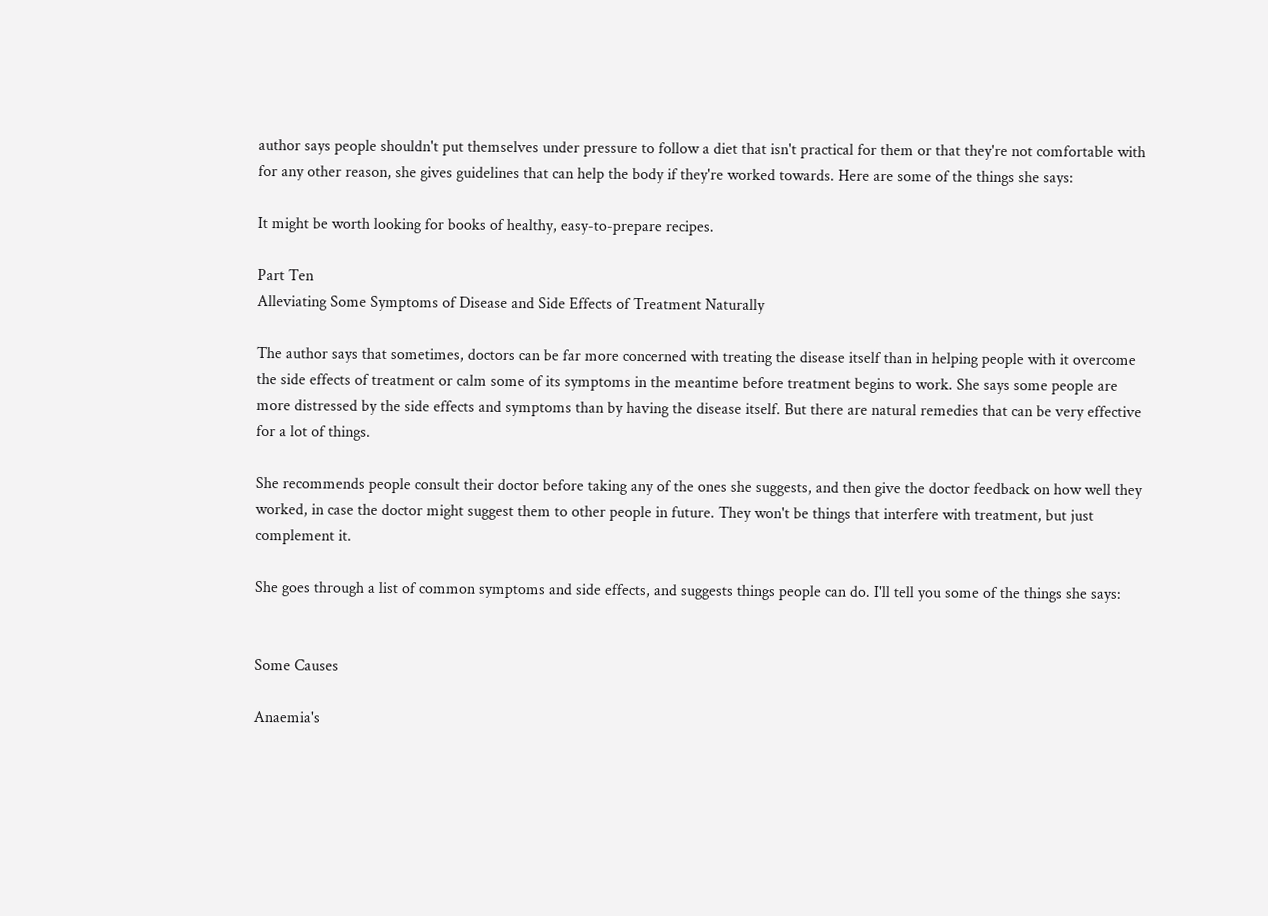author says people shouldn't put themselves under pressure to follow a diet that isn't practical for them or that they're not comfortable with for any other reason, she gives guidelines that can help the body if they're worked towards. Here are some of the things she says:

It might be worth looking for books of healthy, easy-to-prepare recipes.

Part Ten
Alleviating Some Symptoms of Disease and Side Effects of Treatment Naturally

The author says that sometimes, doctors can be far more concerned with treating the disease itself than in helping people with it overcome the side effects of treatment or calm some of its symptoms in the meantime before treatment begins to work. She says some people are more distressed by the side effects and symptoms than by having the disease itself. But there are natural remedies that can be very effective for a lot of things.

She recommends people consult their doctor before taking any of the ones she suggests, and then give the doctor feedback on how well they worked, in case the doctor might suggest them to other people in future. They won't be things that interfere with treatment, but just complement it.

She goes through a list of common symptoms and side effects, and suggests things people can do. I'll tell you some of the things she says:


Some Causes

Anaemia's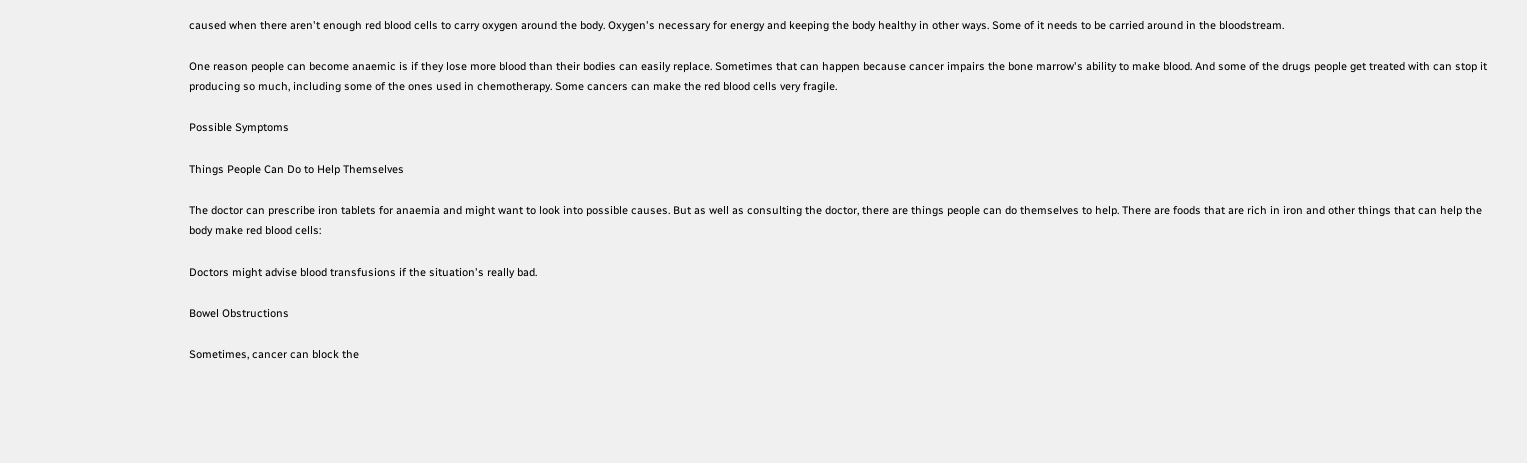caused when there aren't enough red blood cells to carry oxygen around the body. Oxygen's necessary for energy and keeping the body healthy in other ways. Some of it needs to be carried around in the bloodstream.

One reason people can become anaemic is if they lose more blood than their bodies can easily replace. Sometimes that can happen because cancer impairs the bone marrow's ability to make blood. And some of the drugs people get treated with can stop it producing so much, including some of the ones used in chemotherapy. Some cancers can make the red blood cells very fragile.

Possible Symptoms

Things People Can Do to Help Themselves

The doctor can prescribe iron tablets for anaemia and might want to look into possible causes. But as well as consulting the doctor, there are things people can do themselves to help. There are foods that are rich in iron and other things that can help the body make red blood cells:

Doctors might advise blood transfusions if the situation's really bad.

Bowel Obstructions

Sometimes, cancer can block the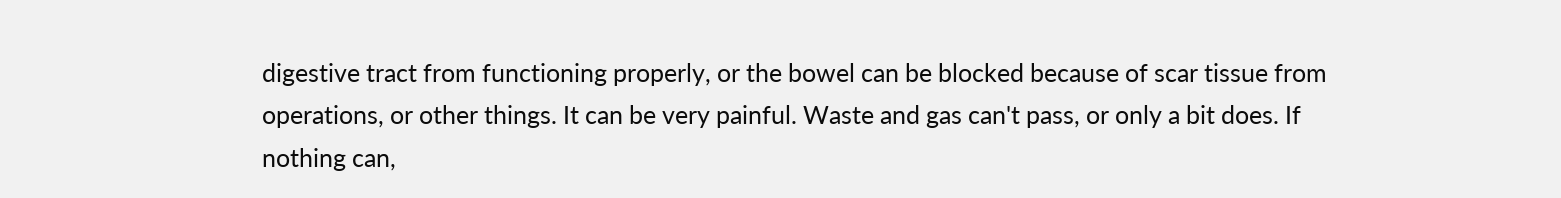digestive tract from functioning properly, or the bowel can be blocked because of scar tissue from operations, or other things. It can be very painful. Waste and gas can't pass, or only a bit does. If nothing can,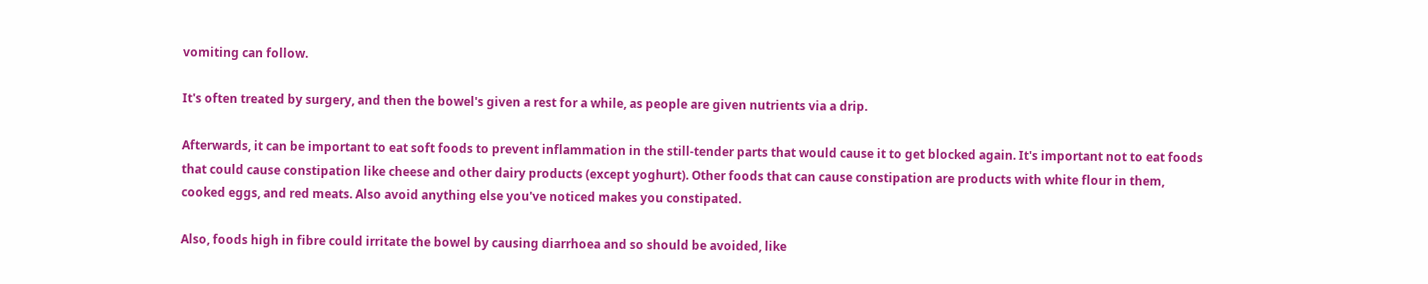vomiting can follow.

It's often treated by surgery, and then the bowel's given a rest for a while, as people are given nutrients via a drip.

Afterwards, it can be important to eat soft foods to prevent inflammation in the still-tender parts that would cause it to get blocked again. It's important not to eat foods that could cause constipation like cheese and other dairy products (except yoghurt). Other foods that can cause constipation are products with white flour in them, cooked eggs, and red meats. Also avoid anything else you've noticed makes you constipated.

Also, foods high in fibre could irritate the bowel by causing diarrhoea and so should be avoided, like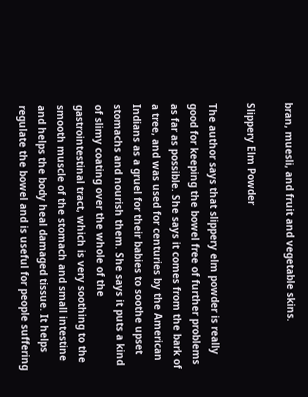bran, muesli, and fruit and vegetable skins.

Slippery Elm Powder

The author says that slippery elm powder is really good for keeping the bowel free of further problems as far as possible. She says it comes from the bark of a tree, and was used for centuries by the American Indians as a gruel for their babies to soothe upset stomachs and nourish them. She says it puts a kind of slimy coating over the whole of the gastrointestinal tract, which is very soothing to the smooth muscle of the stomach and small intestine and helps the body heal damaged tissue. It helps regulate the bowel and is useful for people suffering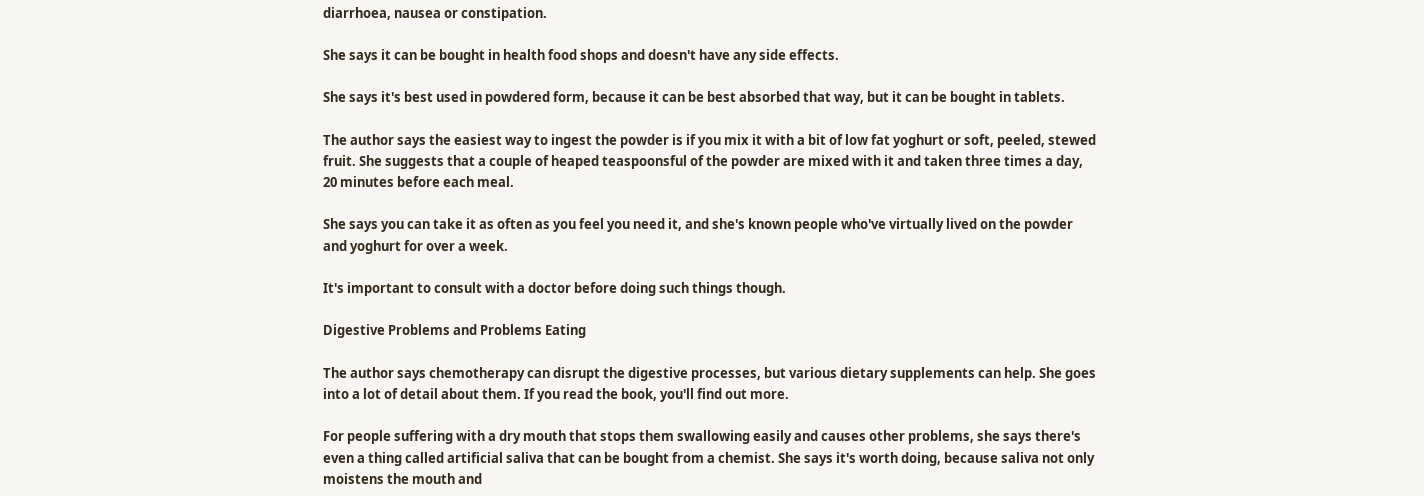diarrhoea, nausea or constipation.

She says it can be bought in health food shops and doesn't have any side effects.

She says it's best used in powdered form, because it can be best absorbed that way, but it can be bought in tablets.

The author says the easiest way to ingest the powder is if you mix it with a bit of low fat yoghurt or soft, peeled, stewed fruit. She suggests that a couple of heaped teaspoonsful of the powder are mixed with it and taken three times a day, 20 minutes before each meal.

She says you can take it as often as you feel you need it, and she's known people who've virtually lived on the powder and yoghurt for over a week.

It's important to consult with a doctor before doing such things though.

Digestive Problems and Problems Eating

The author says chemotherapy can disrupt the digestive processes, but various dietary supplements can help. She goes into a lot of detail about them. If you read the book, you'll find out more.

For people suffering with a dry mouth that stops them swallowing easily and causes other problems, she says there's even a thing called artificial saliva that can be bought from a chemist. She says it's worth doing, because saliva not only moistens the mouth and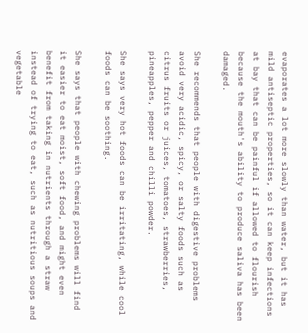evaporates a lot more slowly than water, but it has mild antiseptic properties, so it can keep infections at bay that can be painful if allowed to flourish because the mouth's ability to produce saliva has been damaged.

She recommends that people with digestive problems avoid very acidic, spicy, or salty foods such as citrus fruits or juices, tomatoes, strawberries, pineapples, pepper and chilli powder.

She says very hot foods can be irritating, while cool foods can be soothing.

She says that people with chewing problems will find it easier to eat moist, soft food, and might even benefit from taking in nutrients through a straw instead of trying to eat, such as nutritious soups and vegetable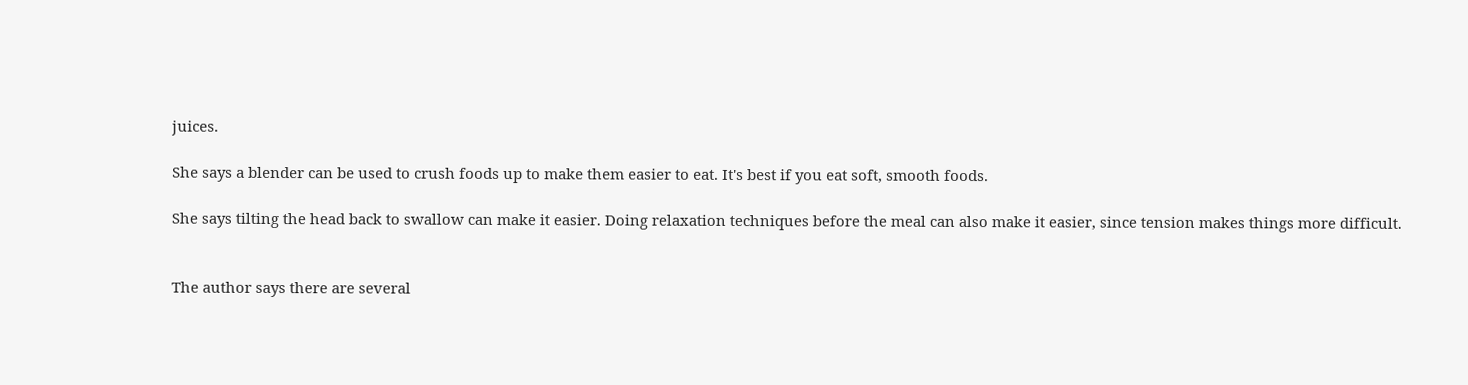juices.

She says a blender can be used to crush foods up to make them easier to eat. It's best if you eat soft, smooth foods.

She says tilting the head back to swallow can make it easier. Doing relaxation techniques before the meal can also make it easier, since tension makes things more difficult.


The author says there are several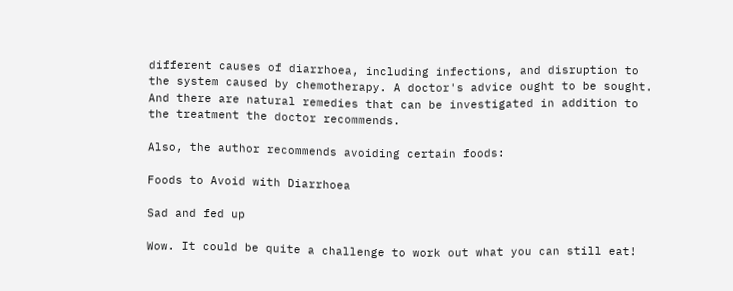different causes of diarrhoea, including infections, and disruption to the system caused by chemotherapy. A doctor's advice ought to be sought. And there are natural remedies that can be investigated in addition to the treatment the doctor recommends.

Also, the author recommends avoiding certain foods:

Foods to Avoid with Diarrhoea

Sad and fed up

Wow. It could be quite a challenge to work out what you can still eat!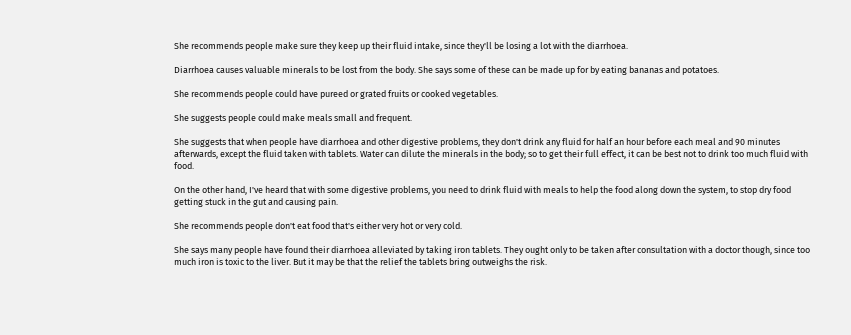She recommends people make sure they keep up their fluid intake, since they'll be losing a lot with the diarrhoea.

Diarrhoea causes valuable minerals to be lost from the body. She says some of these can be made up for by eating bananas and potatoes.

She recommends people could have pureed or grated fruits or cooked vegetables.

She suggests people could make meals small and frequent.

She suggests that when people have diarrhoea and other digestive problems, they don't drink any fluid for half an hour before each meal and 90 minutes afterwards, except the fluid taken with tablets. Water can dilute the minerals in the body; so to get their full effect, it can be best not to drink too much fluid with food.

On the other hand, I've heard that with some digestive problems, you need to drink fluid with meals to help the food along down the system, to stop dry food getting stuck in the gut and causing pain.

She recommends people don't eat food that's either very hot or very cold.

She says many people have found their diarrhoea alleviated by taking iron tablets. They ought only to be taken after consultation with a doctor though, since too much iron is toxic to the liver. But it may be that the relief the tablets bring outweighs the risk.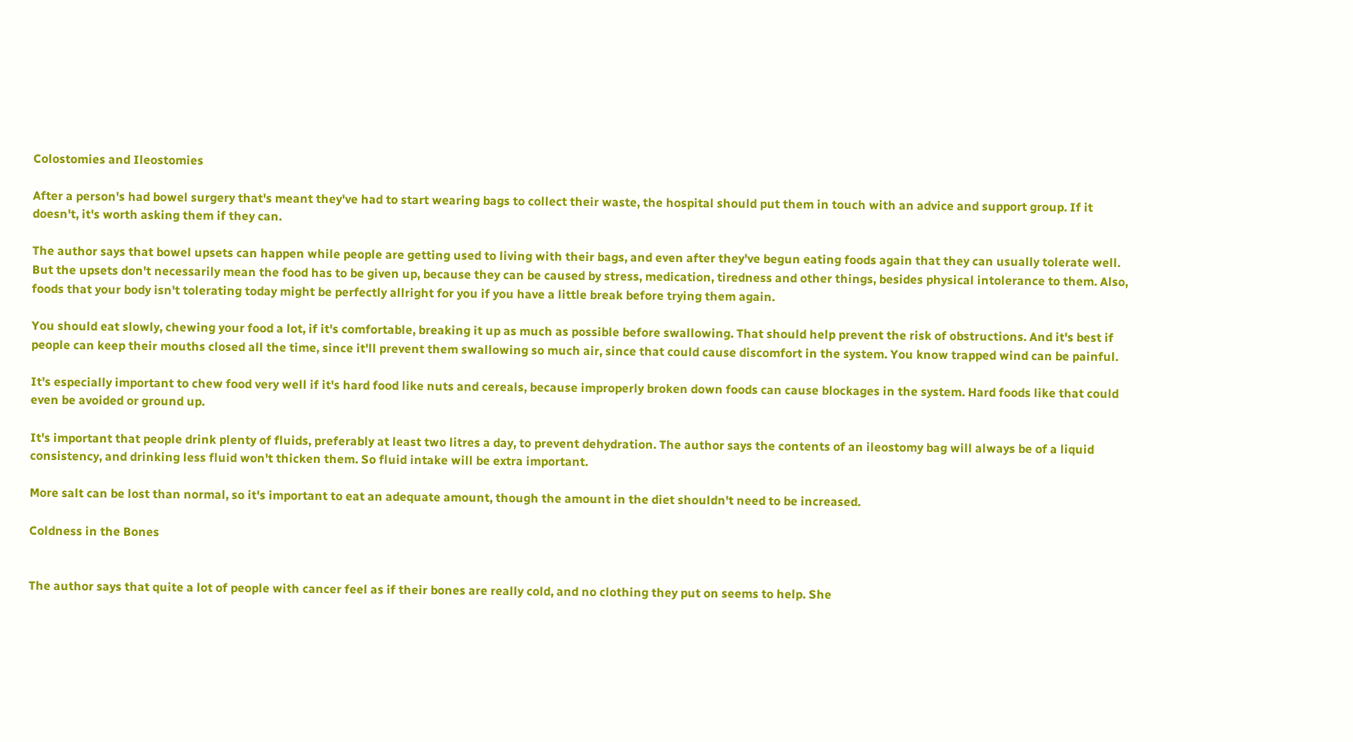Colostomies and Ileostomies

After a person's had bowel surgery that's meant they've had to start wearing bags to collect their waste, the hospital should put them in touch with an advice and support group. If it doesn't, it's worth asking them if they can.

The author says that bowel upsets can happen while people are getting used to living with their bags, and even after they've begun eating foods again that they can usually tolerate well. But the upsets don't necessarily mean the food has to be given up, because they can be caused by stress, medication, tiredness and other things, besides physical intolerance to them. Also, foods that your body isn't tolerating today might be perfectly allright for you if you have a little break before trying them again.

You should eat slowly, chewing your food a lot, if it's comfortable, breaking it up as much as possible before swallowing. That should help prevent the risk of obstructions. And it's best if people can keep their mouths closed all the time, since it'll prevent them swallowing so much air, since that could cause discomfort in the system. You know trapped wind can be painful.

It's especially important to chew food very well if it's hard food like nuts and cereals, because improperly broken down foods can cause blockages in the system. Hard foods like that could even be avoided or ground up.

It's important that people drink plenty of fluids, preferably at least two litres a day, to prevent dehydration. The author says the contents of an ileostomy bag will always be of a liquid consistency, and drinking less fluid won't thicken them. So fluid intake will be extra important.

More salt can be lost than normal, so it's important to eat an adequate amount, though the amount in the diet shouldn't need to be increased.

Coldness in the Bones


The author says that quite a lot of people with cancer feel as if their bones are really cold, and no clothing they put on seems to help. She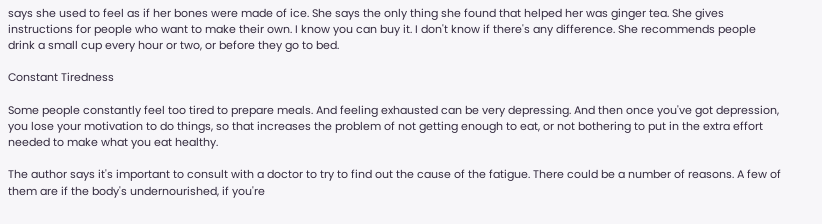says she used to feel as if her bones were made of ice. She says the only thing she found that helped her was ginger tea. She gives instructions for people who want to make their own. I know you can buy it. I don't know if there's any difference. She recommends people drink a small cup every hour or two, or before they go to bed.

Constant Tiredness

Some people constantly feel too tired to prepare meals. And feeling exhausted can be very depressing. And then once you've got depression, you lose your motivation to do things, so that increases the problem of not getting enough to eat, or not bothering to put in the extra effort needed to make what you eat healthy.

The author says it's important to consult with a doctor to try to find out the cause of the fatigue. There could be a number of reasons. A few of them are if the body's undernourished, if you're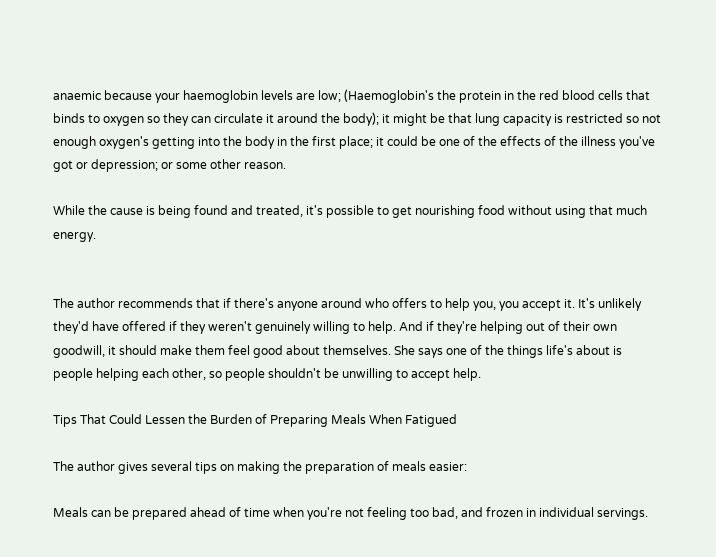anaemic because your haemoglobin levels are low; (Haemoglobin's the protein in the red blood cells that binds to oxygen so they can circulate it around the body); it might be that lung capacity is restricted so not enough oxygen's getting into the body in the first place; it could be one of the effects of the illness you've got or depression; or some other reason.

While the cause is being found and treated, it's possible to get nourishing food without using that much energy.


The author recommends that if there's anyone around who offers to help you, you accept it. It's unlikely they'd have offered if they weren't genuinely willing to help. And if they're helping out of their own goodwill, it should make them feel good about themselves. She says one of the things life's about is people helping each other, so people shouldn't be unwilling to accept help.

Tips That Could Lessen the Burden of Preparing Meals When Fatigued

The author gives several tips on making the preparation of meals easier:

Meals can be prepared ahead of time when you're not feeling too bad, and frozen in individual servings.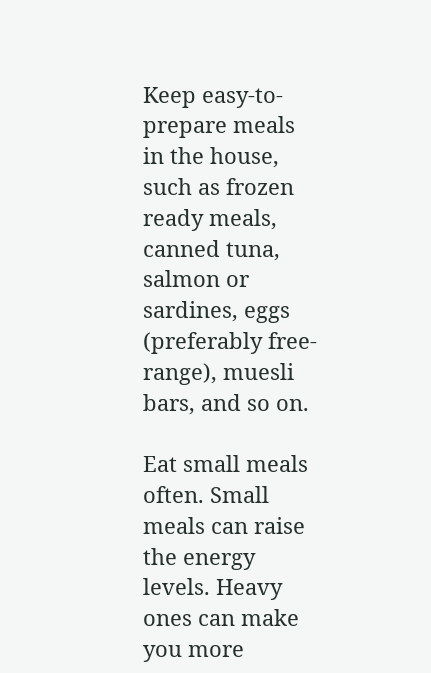Keep easy-to-prepare meals in the house, such as frozen ready meals, canned tuna, salmon or sardines, eggs (preferably free-range), muesli bars, and so on.

Eat small meals often. Small meals can raise the energy levels. Heavy ones can make you more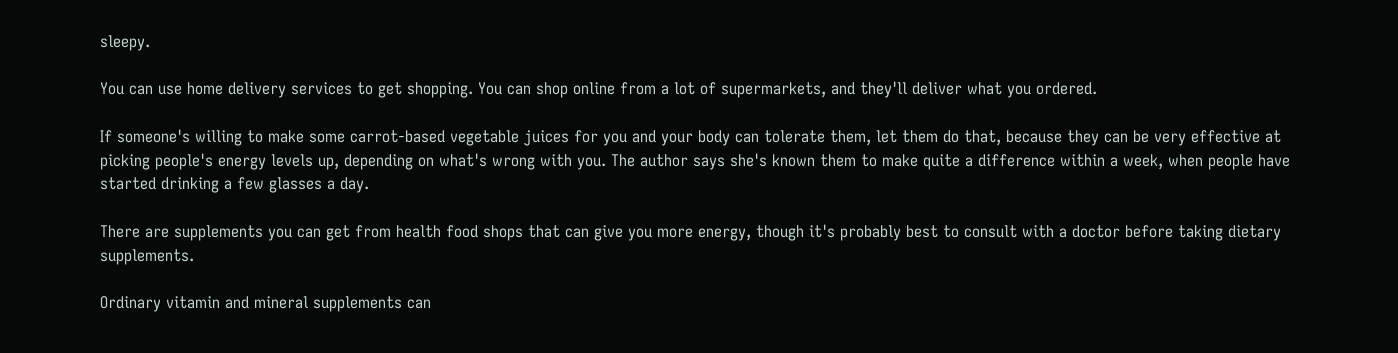sleepy.

You can use home delivery services to get shopping. You can shop online from a lot of supermarkets, and they'll deliver what you ordered.

If someone's willing to make some carrot-based vegetable juices for you and your body can tolerate them, let them do that, because they can be very effective at picking people's energy levels up, depending on what's wrong with you. The author says she's known them to make quite a difference within a week, when people have started drinking a few glasses a day.

There are supplements you can get from health food shops that can give you more energy, though it's probably best to consult with a doctor before taking dietary supplements.

Ordinary vitamin and mineral supplements can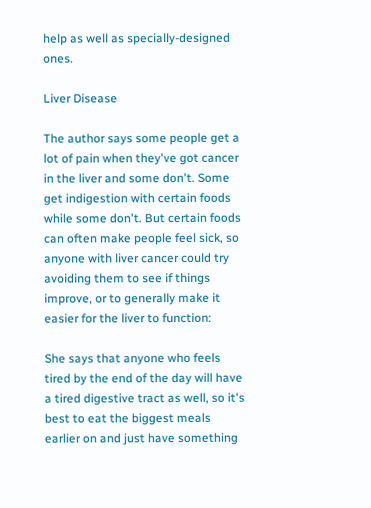help as well as specially-designed ones.

Liver Disease

The author says some people get a lot of pain when they've got cancer in the liver and some don't. Some get indigestion with certain foods while some don't. But certain foods can often make people feel sick, so anyone with liver cancer could try avoiding them to see if things improve, or to generally make it easier for the liver to function:

She says that anyone who feels tired by the end of the day will have a tired digestive tract as well, so it's best to eat the biggest meals earlier on and just have something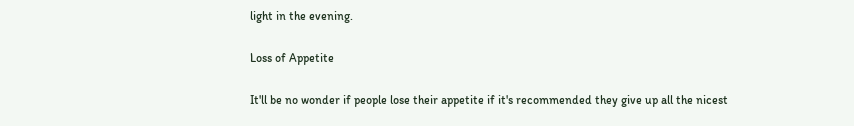light in the evening.

Loss of Appetite

It'll be no wonder if people lose their appetite if it's recommended they give up all the nicest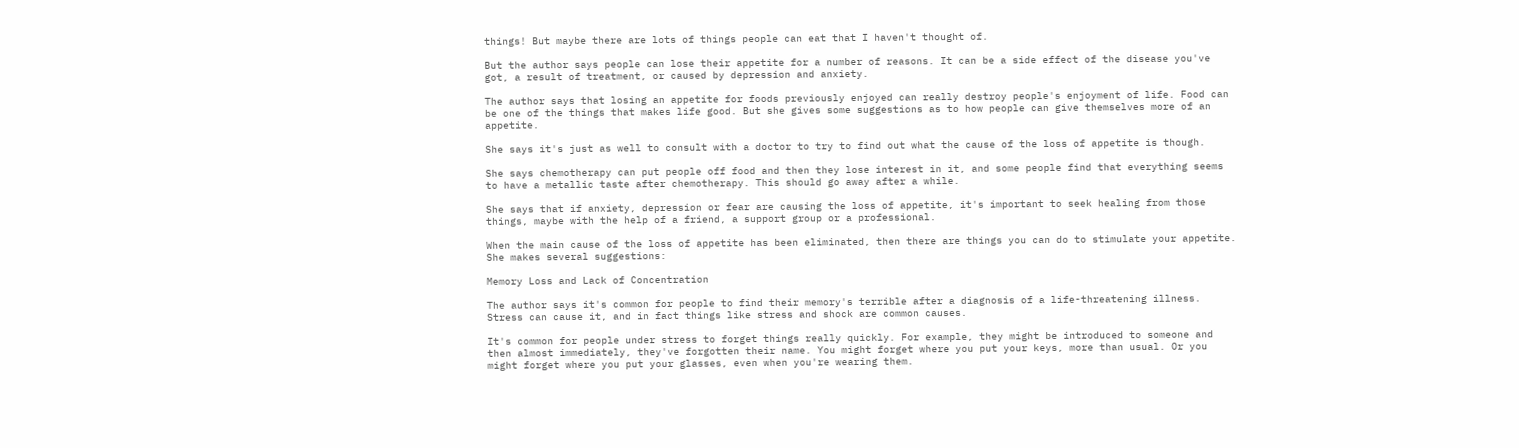things! But maybe there are lots of things people can eat that I haven't thought of.

But the author says people can lose their appetite for a number of reasons. It can be a side effect of the disease you've got, a result of treatment, or caused by depression and anxiety.

The author says that losing an appetite for foods previously enjoyed can really destroy people's enjoyment of life. Food can be one of the things that makes life good. But she gives some suggestions as to how people can give themselves more of an appetite.

She says it's just as well to consult with a doctor to try to find out what the cause of the loss of appetite is though.

She says chemotherapy can put people off food and then they lose interest in it, and some people find that everything seems to have a metallic taste after chemotherapy. This should go away after a while.

She says that if anxiety, depression or fear are causing the loss of appetite, it's important to seek healing from those things, maybe with the help of a friend, a support group or a professional.

When the main cause of the loss of appetite has been eliminated, then there are things you can do to stimulate your appetite. She makes several suggestions:

Memory Loss and Lack of Concentration

The author says it's common for people to find their memory's terrible after a diagnosis of a life-threatening illness. Stress can cause it, and in fact things like stress and shock are common causes.

It's common for people under stress to forget things really quickly. For example, they might be introduced to someone and then almost immediately, they've forgotten their name. You might forget where you put your keys, more than usual. Or you might forget where you put your glasses, even when you're wearing them.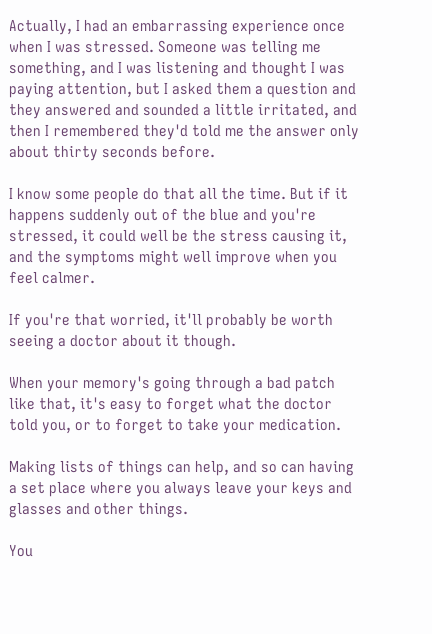Actually, I had an embarrassing experience once when I was stressed. Someone was telling me something, and I was listening and thought I was paying attention, but I asked them a question and they answered and sounded a little irritated, and then I remembered they'd told me the answer only about thirty seconds before.

I know some people do that all the time. But if it happens suddenly out of the blue and you're stressed, it could well be the stress causing it, and the symptoms might well improve when you feel calmer.

If you're that worried, it'll probably be worth seeing a doctor about it though.

When your memory's going through a bad patch like that, it's easy to forget what the doctor told you, or to forget to take your medication.

Making lists of things can help, and so can having a set place where you always leave your keys and glasses and other things.

You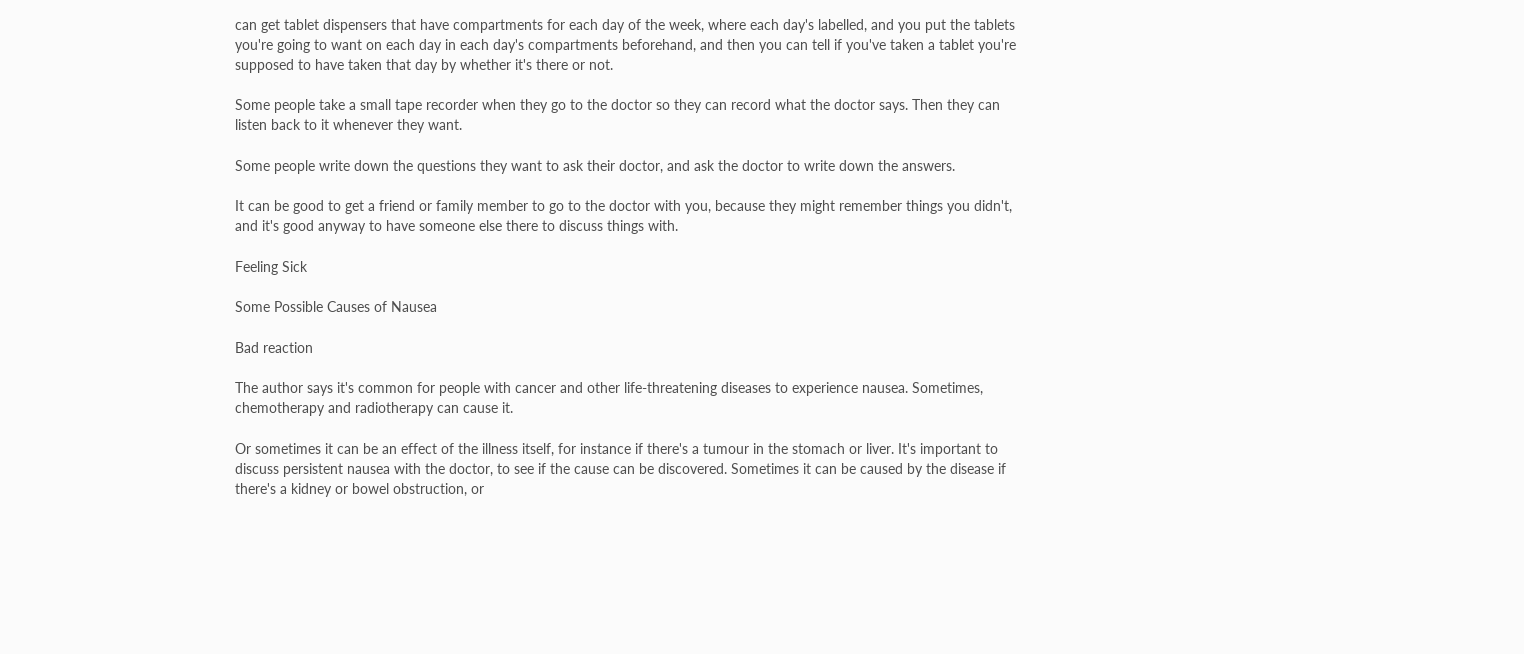can get tablet dispensers that have compartments for each day of the week, where each day's labelled, and you put the tablets you're going to want on each day in each day's compartments beforehand, and then you can tell if you've taken a tablet you're supposed to have taken that day by whether it's there or not.

Some people take a small tape recorder when they go to the doctor so they can record what the doctor says. Then they can listen back to it whenever they want.

Some people write down the questions they want to ask their doctor, and ask the doctor to write down the answers.

It can be good to get a friend or family member to go to the doctor with you, because they might remember things you didn't, and it's good anyway to have someone else there to discuss things with.

Feeling Sick

Some Possible Causes of Nausea

Bad reaction

The author says it's common for people with cancer and other life-threatening diseases to experience nausea. Sometimes, chemotherapy and radiotherapy can cause it.

Or sometimes it can be an effect of the illness itself, for instance if there's a tumour in the stomach or liver. It's important to discuss persistent nausea with the doctor, to see if the cause can be discovered. Sometimes it can be caused by the disease if there's a kidney or bowel obstruction, or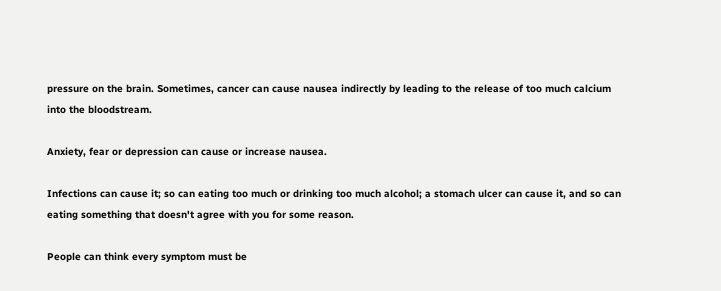pressure on the brain. Sometimes, cancer can cause nausea indirectly by leading to the release of too much calcium into the bloodstream.

Anxiety, fear or depression can cause or increase nausea.

Infections can cause it; so can eating too much or drinking too much alcohol; a stomach ulcer can cause it, and so can eating something that doesn't agree with you for some reason.

People can think every symptom must be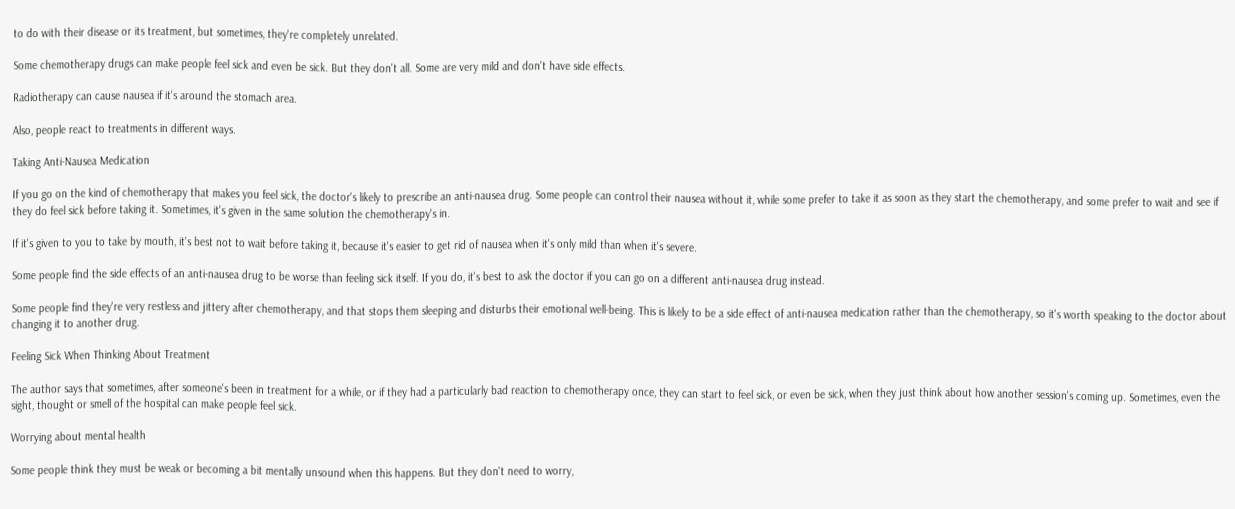to do with their disease or its treatment, but sometimes, they're completely unrelated.

Some chemotherapy drugs can make people feel sick and even be sick. But they don't all. Some are very mild and don't have side effects.

Radiotherapy can cause nausea if it's around the stomach area.

Also, people react to treatments in different ways.

Taking Anti-Nausea Medication

If you go on the kind of chemotherapy that makes you feel sick, the doctor's likely to prescribe an anti-nausea drug. Some people can control their nausea without it, while some prefer to take it as soon as they start the chemotherapy, and some prefer to wait and see if they do feel sick before taking it. Sometimes, it's given in the same solution the chemotherapy's in.

If it's given to you to take by mouth, it's best not to wait before taking it, because it's easier to get rid of nausea when it's only mild than when it's severe.

Some people find the side effects of an anti-nausea drug to be worse than feeling sick itself. If you do, it's best to ask the doctor if you can go on a different anti-nausea drug instead.

Some people find they're very restless and jittery after chemotherapy, and that stops them sleeping and disturbs their emotional well-being. This is likely to be a side effect of anti-nausea medication rather than the chemotherapy, so it's worth speaking to the doctor about changing it to another drug.

Feeling Sick When Thinking About Treatment

The author says that sometimes, after someone's been in treatment for a while, or if they had a particularly bad reaction to chemotherapy once, they can start to feel sick, or even be sick, when they just think about how another session's coming up. Sometimes, even the sight, thought or smell of the hospital can make people feel sick.

Worrying about mental health

Some people think they must be weak or becoming a bit mentally unsound when this happens. But they don't need to worry,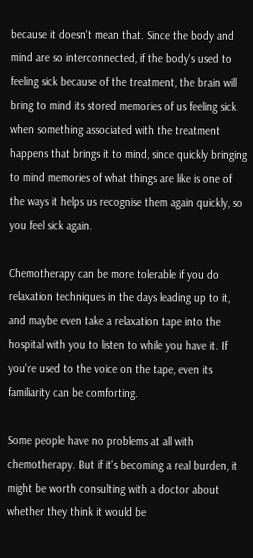because it doesn't mean that. Since the body and mind are so interconnected, if the body's used to feeling sick because of the treatment, the brain will bring to mind its stored memories of us feeling sick when something associated with the treatment happens that brings it to mind, since quickly bringing to mind memories of what things are like is one of the ways it helps us recognise them again quickly, so you feel sick again.

Chemotherapy can be more tolerable if you do relaxation techniques in the days leading up to it, and maybe even take a relaxation tape into the hospital with you to listen to while you have it. If you're used to the voice on the tape, even its familiarity can be comforting.

Some people have no problems at all with chemotherapy. But if it's becoming a real burden, it might be worth consulting with a doctor about whether they think it would be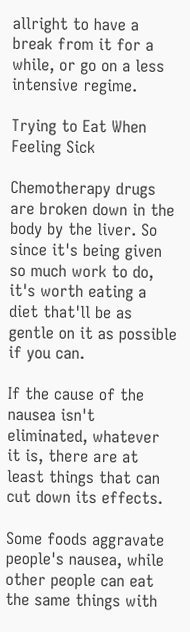allright to have a break from it for a while, or go on a less intensive regime.

Trying to Eat When Feeling Sick

Chemotherapy drugs are broken down in the body by the liver. So since it's being given so much work to do, it's worth eating a diet that'll be as gentle on it as possible if you can.

If the cause of the nausea isn't eliminated, whatever it is, there are at least things that can cut down its effects.

Some foods aggravate people's nausea, while other people can eat the same things with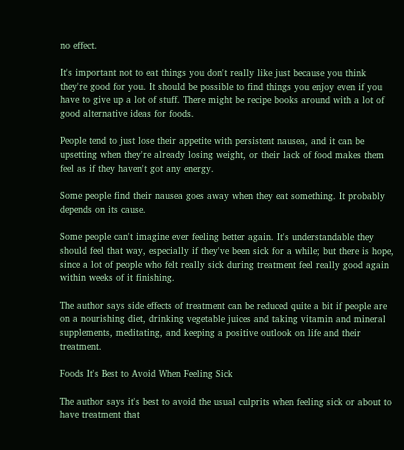no effect.

It's important not to eat things you don't really like just because you think they're good for you. It should be possible to find things you enjoy even if you have to give up a lot of stuff. There might be recipe books around with a lot of good alternative ideas for foods.

People tend to just lose their appetite with persistent nausea, and it can be upsetting when they're already losing weight, or their lack of food makes them feel as if they haven't got any energy.

Some people find their nausea goes away when they eat something. It probably depends on its cause.

Some people can't imagine ever feeling better again. It's understandable they should feel that way, especially if they've been sick for a while; but there is hope, since a lot of people who felt really sick during treatment feel really good again within weeks of it finishing.

The author says side effects of treatment can be reduced quite a bit if people are on a nourishing diet, drinking vegetable juices and taking vitamin and mineral supplements, meditating, and keeping a positive outlook on life and their treatment.

Foods It's Best to Avoid When Feeling Sick

The author says it's best to avoid the usual culprits when feeling sick or about to have treatment that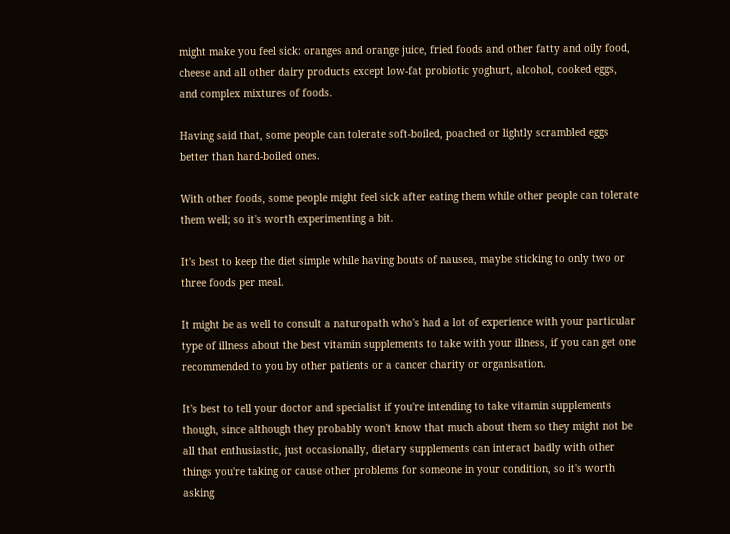might make you feel sick: oranges and orange juice, fried foods and other fatty and oily food, cheese and all other dairy products except low-fat probiotic yoghurt, alcohol, cooked eggs, and complex mixtures of foods.

Having said that, some people can tolerate soft-boiled, poached or lightly scrambled eggs better than hard-boiled ones.

With other foods, some people might feel sick after eating them while other people can tolerate them well; so it's worth experimenting a bit.

It's best to keep the diet simple while having bouts of nausea, maybe sticking to only two or three foods per meal.

It might be as well to consult a naturopath who's had a lot of experience with your particular type of illness about the best vitamin supplements to take with your illness, if you can get one recommended to you by other patients or a cancer charity or organisation.

It's best to tell your doctor and specialist if you're intending to take vitamin supplements though, since although they probably won't know that much about them so they might not be all that enthusiastic, just occasionally, dietary supplements can interact badly with other things you're taking or cause other problems for someone in your condition, so it's worth asking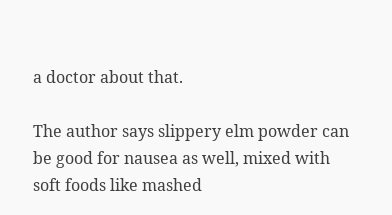a doctor about that.

The author says slippery elm powder can be good for nausea as well, mixed with soft foods like mashed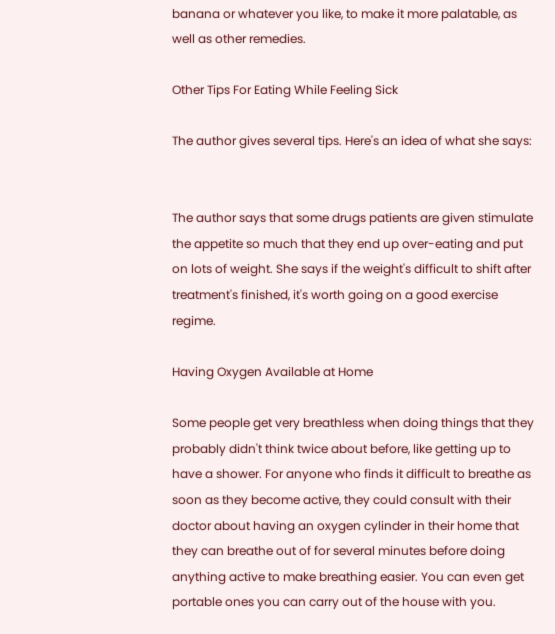banana or whatever you like, to make it more palatable, as well as other remedies.

Other Tips For Eating While Feeling Sick

The author gives several tips. Here's an idea of what she says:


The author says that some drugs patients are given stimulate the appetite so much that they end up over-eating and put on lots of weight. She says if the weight's difficult to shift after treatment's finished, it's worth going on a good exercise regime.

Having Oxygen Available at Home

Some people get very breathless when doing things that they probably didn't think twice about before, like getting up to have a shower. For anyone who finds it difficult to breathe as soon as they become active, they could consult with their doctor about having an oxygen cylinder in their home that they can breathe out of for several minutes before doing anything active to make breathing easier. You can even get portable ones you can carry out of the house with you.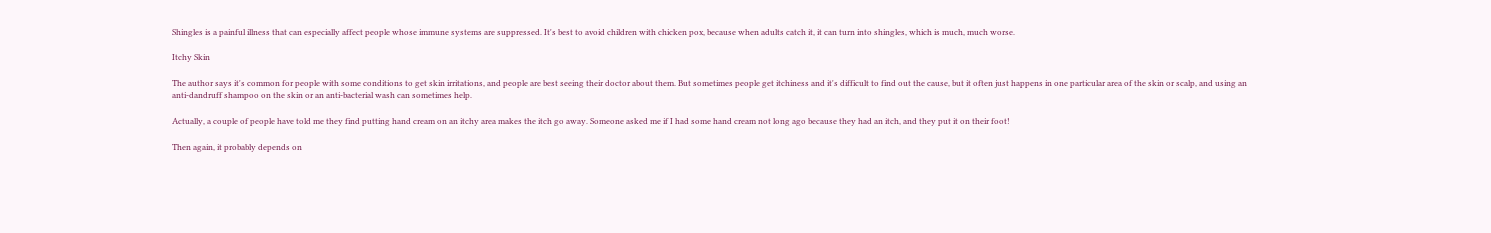Shingles is a painful illness that can especially affect people whose immune systems are suppressed. It's best to avoid children with chicken pox, because when adults catch it, it can turn into shingles, which is much, much worse.

Itchy Skin

The author says it's common for people with some conditions to get skin irritations, and people are best seeing their doctor about them. But sometimes people get itchiness and it's difficult to find out the cause, but it often just happens in one particular area of the skin or scalp, and using an anti-dandruff shampoo on the skin or an anti-bacterial wash can sometimes help.

Actually, a couple of people have told me they find putting hand cream on an itchy area makes the itch go away. Someone asked me if I had some hand cream not long ago because they had an itch, and they put it on their foot!

Then again, it probably depends on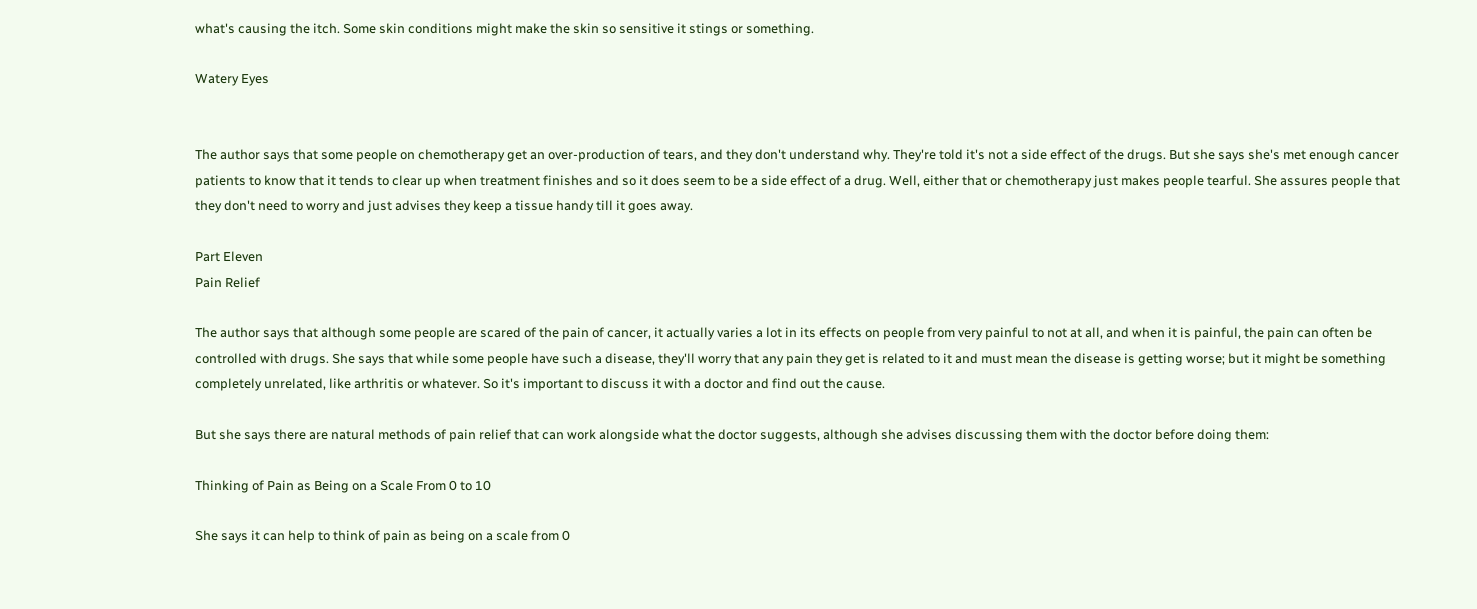what's causing the itch. Some skin conditions might make the skin so sensitive it stings or something.

Watery Eyes


The author says that some people on chemotherapy get an over-production of tears, and they don't understand why. They're told it's not a side effect of the drugs. But she says she's met enough cancer patients to know that it tends to clear up when treatment finishes and so it does seem to be a side effect of a drug. Well, either that or chemotherapy just makes people tearful. She assures people that they don't need to worry and just advises they keep a tissue handy till it goes away.

Part Eleven
Pain Relief

The author says that although some people are scared of the pain of cancer, it actually varies a lot in its effects on people from very painful to not at all, and when it is painful, the pain can often be controlled with drugs. She says that while some people have such a disease, they'll worry that any pain they get is related to it and must mean the disease is getting worse; but it might be something completely unrelated, like arthritis or whatever. So it's important to discuss it with a doctor and find out the cause.

But she says there are natural methods of pain relief that can work alongside what the doctor suggests, although she advises discussing them with the doctor before doing them:

Thinking of Pain as Being on a Scale From 0 to 10

She says it can help to think of pain as being on a scale from 0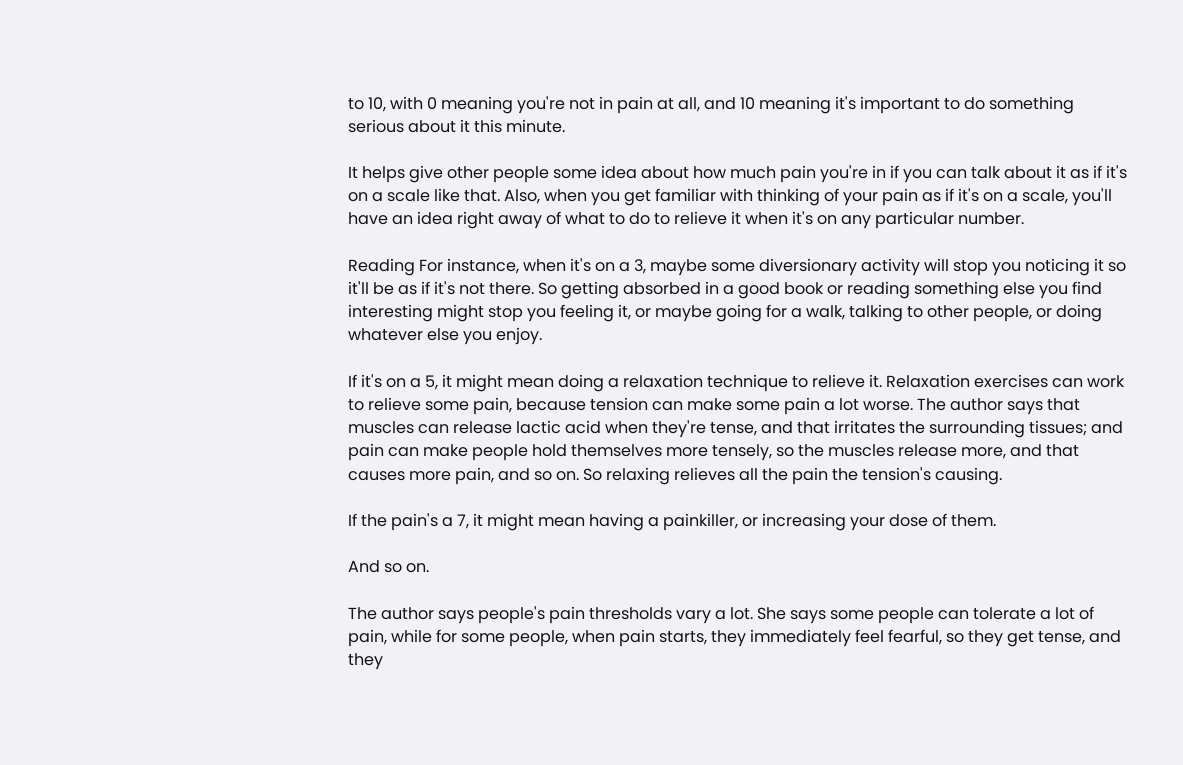to 10, with 0 meaning you're not in pain at all, and 10 meaning it's important to do something serious about it this minute.

It helps give other people some idea about how much pain you're in if you can talk about it as if it's on a scale like that. Also, when you get familiar with thinking of your pain as if it's on a scale, you'll have an idea right away of what to do to relieve it when it's on any particular number.

Reading For instance, when it's on a 3, maybe some diversionary activity will stop you noticing it so it'll be as if it's not there. So getting absorbed in a good book or reading something else you find interesting might stop you feeling it, or maybe going for a walk, talking to other people, or doing whatever else you enjoy.

If it's on a 5, it might mean doing a relaxation technique to relieve it. Relaxation exercises can work to relieve some pain, because tension can make some pain a lot worse. The author says that muscles can release lactic acid when they're tense, and that irritates the surrounding tissues; and pain can make people hold themselves more tensely, so the muscles release more, and that causes more pain, and so on. So relaxing relieves all the pain the tension's causing.

If the pain's a 7, it might mean having a painkiller, or increasing your dose of them.

And so on.

The author says people's pain thresholds vary a lot. She says some people can tolerate a lot of pain, while for some people, when pain starts, they immediately feel fearful, so they get tense, and they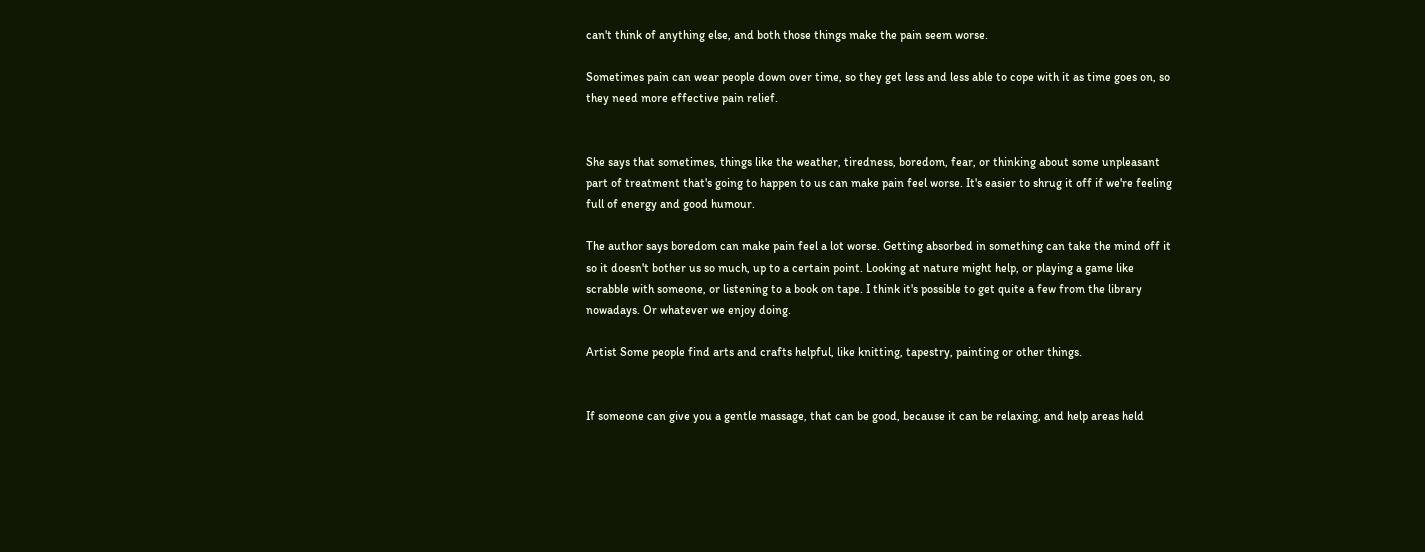can't think of anything else, and both those things make the pain seem worse.

Sometimes pain can wear people down over time, so they get less and less able to cope with it as time goes on, so they need more effective pain relief.


She says that sometimes, things like the weather, tiredness, boredom, fear, or thinking about some unpleasant part of treatment that's going to happen to us can make pain feel worse. It's easier to shrug it off if we're feeling full of energy and good humour.

The author says boredom can make pain feel a lot worse. Getting absorbed in something can take the mind off it so it doesn't bother us so much, up to a certain point. Looking at nature might help, or playing a game like scrabble with someone, or listening to a book on tape. I think it's possible to get quite a few from the library nowadays. Or whatever we enjoy doing.

Artist Some people find arts and crafts helpful, like knitting, tapestry, painting or other things.


If someone can give you a gentle massage, that can be good, because it can be relaxing, and help areas held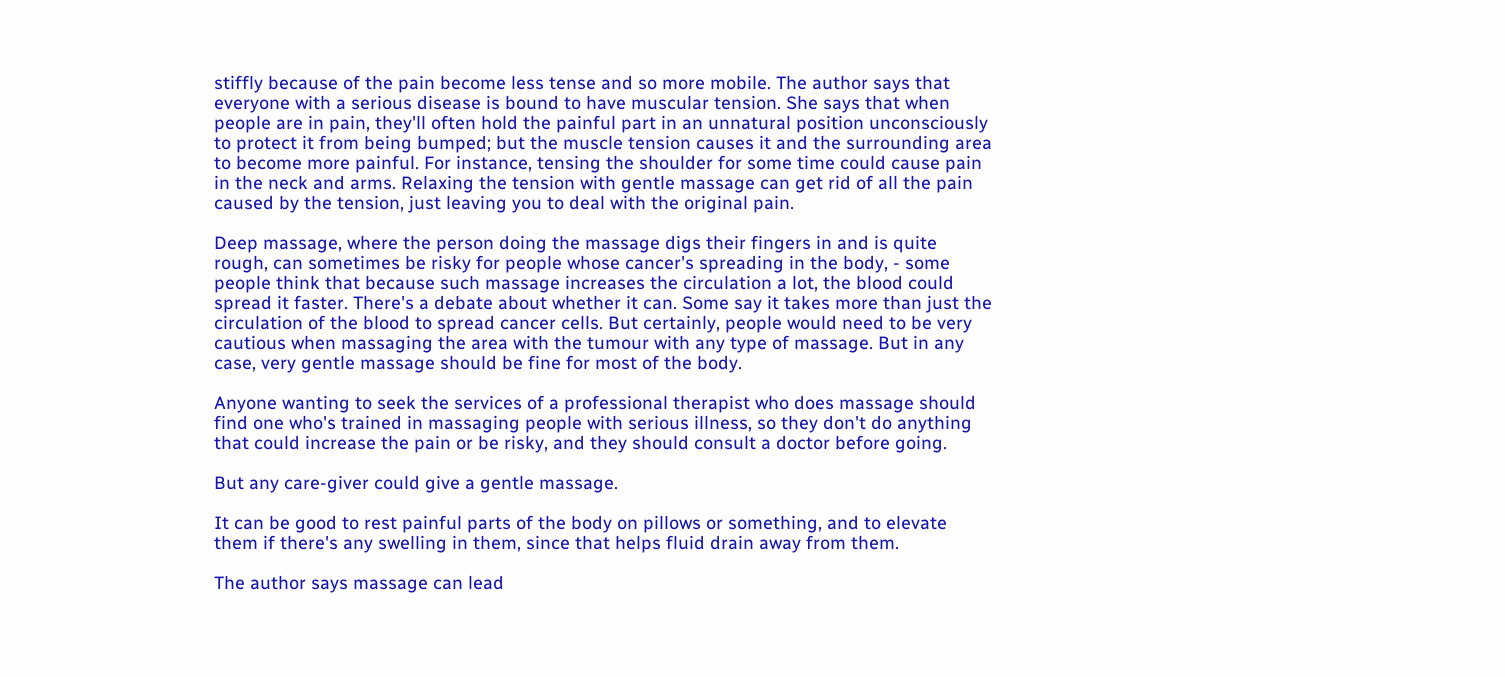stiffly because of the pain become less tense and so more mobile. The author says that everyone with a serious disease is bound to have muscular tension. She says that when people are in pain, they'll often hold the painful part in an unnatural position unconsciously to protect it from being bumped; but the muscle tension causes it and the surrounding area to become more painful. For instance, tensing the shoulder for some time could cause pain in the neck and arms. Relaxing the tension with gentle massage can get rid of all the pain caused by the tension, just leaving you to deal with the original pain.

Deep massage, where the person doing the massage digs their fingers in and is quite rough, can sometimes be risky for people whose cancer's spreading in the body, - some people think that because such massage increases the circulation a lot, the blood could spread it faster. There's a debate about whether it can. Some say it takes more than just the circulation of the blood to spread cancer cells. But certainly, people would need to be very cautious when massaging the area with the tumour with any type of massage. But in any case, very gentle massage should be fine for most of the body.

Anyone wanting to seek the services of a professional therapist who does massage should find one who's trained in massaging people with serious illness, so they don't do anything that could increase the pain or be risky, and they should consult a doctor before going.

But any care-giver could give a gentle massage.

It can be good to rest painful parts of the body on pillows or something, and to elevate them if there's any swelling in them, since that helps fluid drain away from them.

The author says massage can lead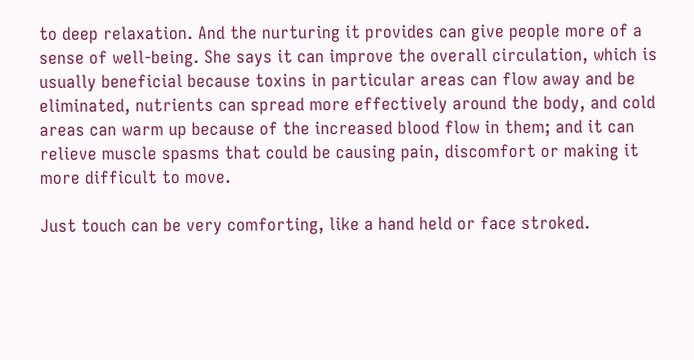to deep relaxation. And the nurturing it provides can give people more of a sense of well-being. She says it can improve the overall circulation, which is usually beneficial because toxins in particular areas can flow away and be eliminated, nutrients can spread more effectively around the body, and cold areas can warm up because of the increased blood flow in them; and it can relieve muscle spasms that could be causing pain, discomfort or making it more difficult to move.

Just touch can be very comforting, like a hand held or face stroked.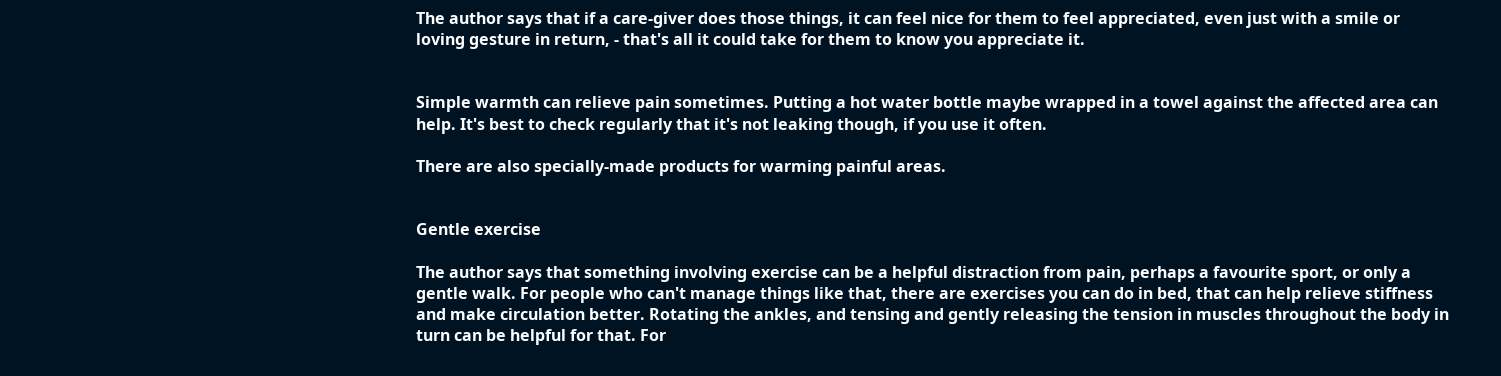The author says that if a care-giver does those things, it can feel nice for them to feel appreciated, even just with a smile or loving gesture in return, - that's all it could take for them to know you appreciate it.


Simple warmth can relieve pain sometimes. Putting a hot water bottle maybe wrapped in a towel against the affected area can help. It's best to check regularly that it's not leaking though, if you use it often.

There are also specially-made products for warming painful areas.


Gentle exercise

The author says that something involving exercise can be a helpful distraction from pain, perhaps a favourite sport, or only a gentle walk. For people who can't manage things like that, there are exercises you can do in bed, that can help relieve stiffness and make circulation better. Rotating the ankles, and tensing and gently releasing the tension in muscles throughout the body in turn can be helpful for that. For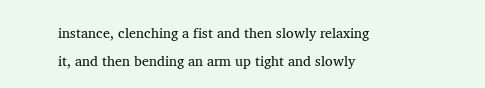instance, clenching a fist and then slowly relaxing it, and then bending an arm up tight and slowly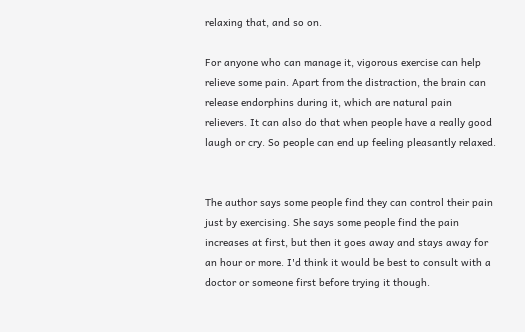relaxing that, and so on.

For anyone who can manage it, vigorous exercise can help relieve some pain. Apart from the distraction, the brain can release endorphins during it, which are natural pain relievers. It can also do that when people have a really good laugh or cry. So people can end up feeling pleasantly relaxed.


The author says some people find they can control their pain just by exercising. She says some people find the pain increases at first, but then it goes away and stays away for an hour or more. I'd think it would be best to consult with a doctor or someone first before trying it though.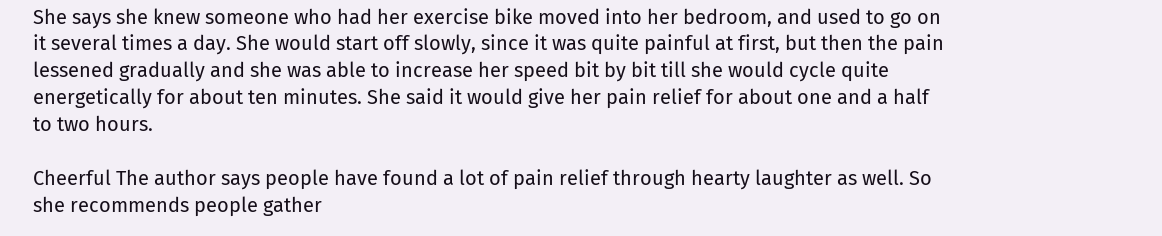She says she knew someone who had her exercise bike moved into her bedroom, and used to go on it several times a day. She would start off slowly, since it was quite painful at first, but then the pain lessened gradually and she was able to increase her speed bit by bit till she would cycle quite energetically for about ten minutes. She said it would give her pain relief for about one and a half to two hours.

Cheerful The author says people have found a lot of pain relief through hearty laughter as well. So she recommends people gather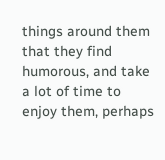things around them that they find humorous, and take a lot of time to enjoy them, perhaps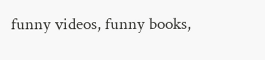funny videos, funny books,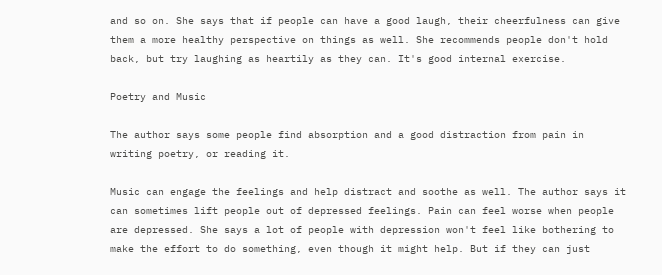and so on. She says that if people can have a good laugh, their cheerfulness can give them a more healthy perspective on things as well. She recommends people don't hold back, but try laughing as heartily as they can. It's good internal exercise.

Poetry and Music

The author says some people find absorption and a good distraction from pain in writing poetry, or reading it.

Music can engage the feelings and help distract and soothe as well. The author says it can sometimes lift people out of depressed feelings. Pain can feel worse when people are depressed. She says a lot of people with depression won't feel like bothering to make the effort to do something, even though it might help. But if they can just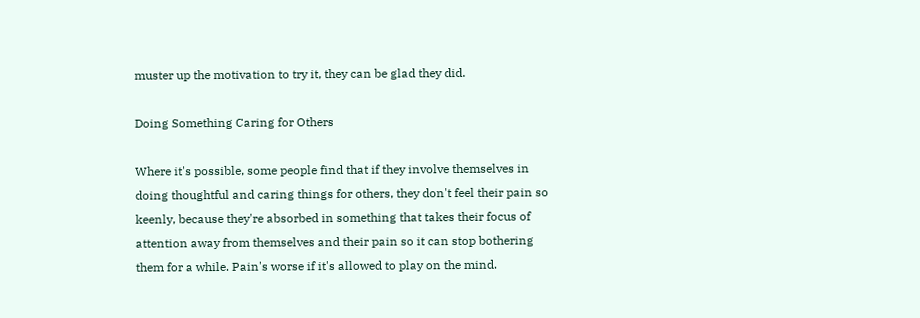muster up the motivation to try it, they can be glad they did.

Doing Something Caring for Others

Where it's possible, some people find that if they involve themselves in doing thoughtful and caring things for others, they don't feel their pain so keenly, because they're absorbed in something that takes their focus of attention away from themselves and their pain so it can stop bothering them for a while. Pain's worse if it's allowed to play on the mind.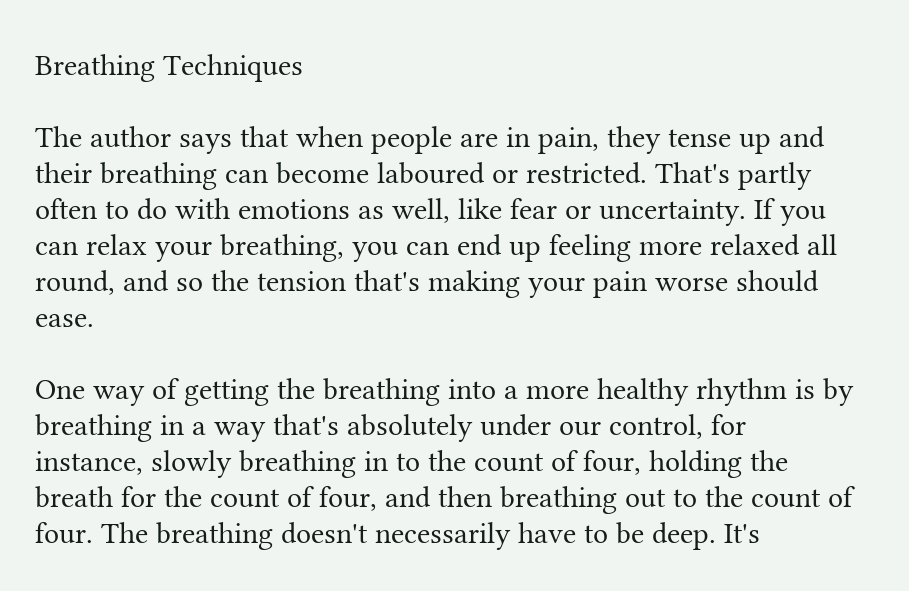Breathing Techniques

The author says that when people are in pain, they tense up and their breathing can become laboured or restricted. That's partly often to do with emotions as well, like fear or uncertainty. If you can relax your breathing, you can end up feeling more relaxed all round, and so the tension that's making your pain worse should ease.

One way of getting the breathing into a more healthy rhythm is by breathing in a way that's absolutely under our control, for instance, slowly breathing in to the count of four, holding the breath for the count of four, and then breathing out to the count of four. The breathing doesn't necessarily have to be deep. It's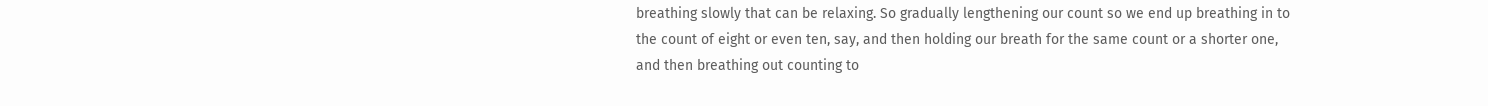breathing slowly that can be relaxing. So gradually lengthening our count so we end up breathing in to the count of eight or even ten, say, and then holding our breath for the same count or a shorter one, and then breathing out counting to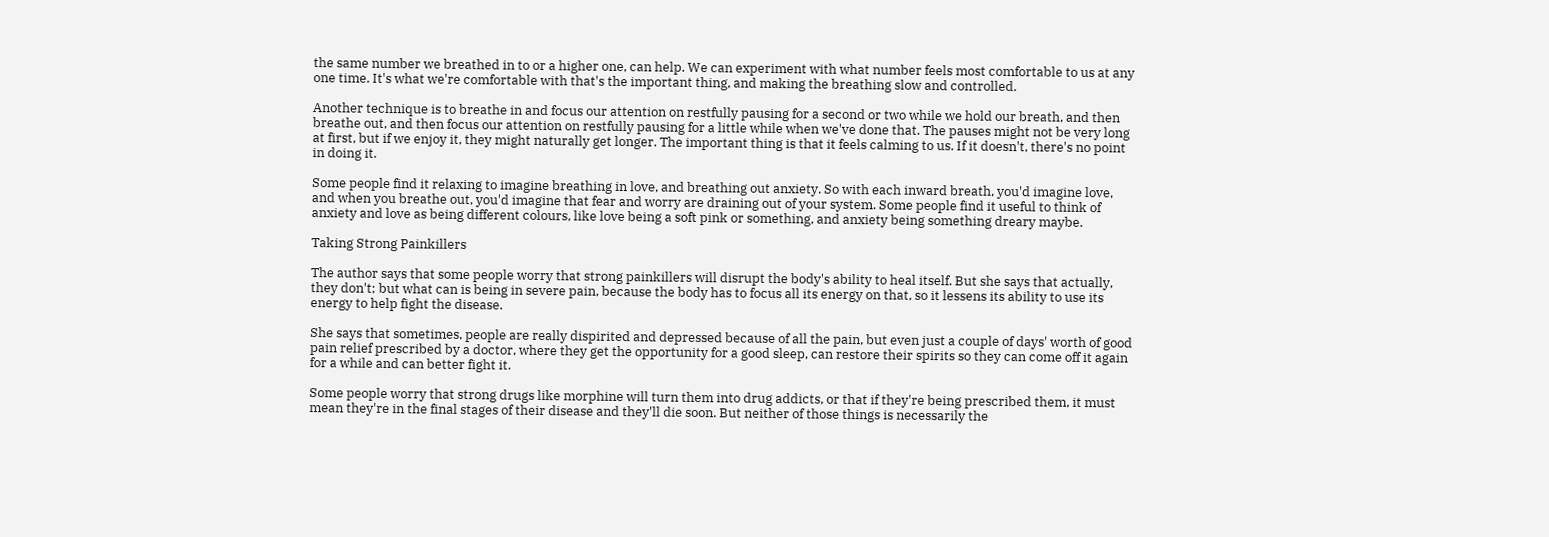the same number we breathed in to or a higher one, can help. We can experiment with what number feels most comfortable to us at any one time. It's what we're comfortable with that's the important thing, and making the breathing slow and controlled.

Another technique is to breathe in and focus our attention on restfully pausing for a second or two while we hold our breath, and then breathe out, and then focus our attention on restfully pausing for a little while when we've done that. The pauses might not be very long at first, but if we enjoy it, they might naturally get longer. The important thing is that it feels calming to us. If it doesn't, there's no point in doing it.

Some people find it relaxing to imagine breathing in love, and breathing out anxiety. So with each inward breath, you'd imagine love, and when you breathe out, you'd imagine that fear and worry are draining out of your system. Some people find it useful to think of anxiety and love as being different colours, like love being a soft pink or something, and anxiety being something dreary maybe.

Taking Strong Painkillers

The author says that some people worry that strong painkillers will disrupt the body's ability to heal itself. But she says that actually, they don't; but what can is being in severe pain, because the body has to focus all its energy on that, so it lessens its ability to use its energy to help fight the disease.

She says that sometimes, people are really dispirited and depressed because of all the pain, but even just a couple of days' worth of good pain relief prescribed by a doctor, where they get the opportunity for a good sleep, can restore their spirits so they can come off it again for a while and can better fight it.

Some people worry that strong drugs like morphine will turn them into drug addicts, or that if they're being prescribed them, it must mean they're in the final stages of their disease and they'll die soon. But neither of those things is necessarily the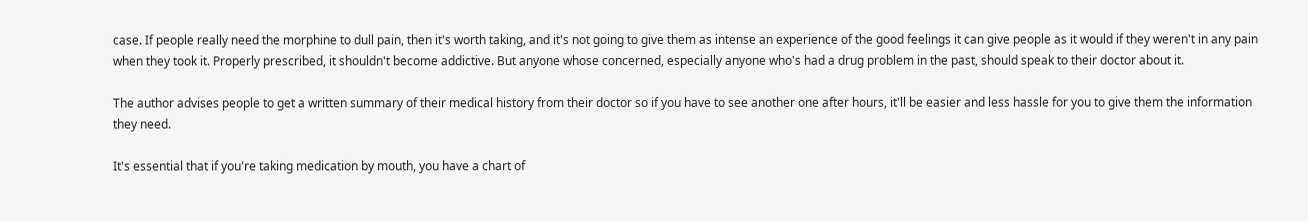case. If people really need the morphine to dull pain, then it's worth taking, and it's not going to give them as intense an experience of the good feelings it can give people as it would if they weren't in any pain when they took it. Properly prescribed, it shouldn't become addictive. But anyone whose concerned, especially anyone who's had a drug problem in the past, should speak to their doctor about it.

The author advises people to get a written summary of their medical history from their doctor so if you have to see another one after hours, it'll be easier and less hassle for you to give them the information they need.

It's essential that if you're taking medication by mouth, you have a chart of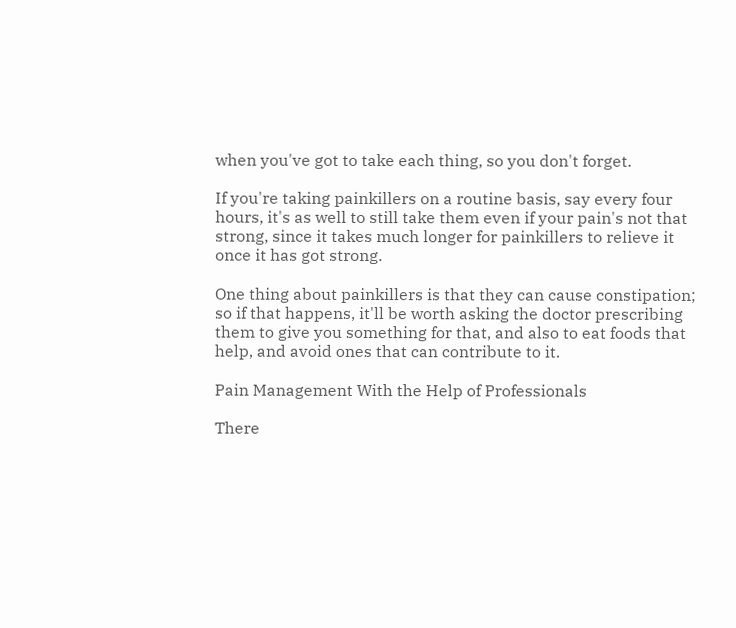when you've got to take each thing, so you don't forget.

If you're taking painkillers on a routine basis, say every four hours, it's as well to still take them even if your pain's not that strong, since it takes much longer for painkillers to relieve it once it has got strong.

One thing about painkillers is that they can cause constipation; so if that happens, it'll be worth asking the doctor prescribing them to give you something for that, and also to eat foods that help, and avoid ones that can contribute to it.

Pain Management With the Help of Professionals

There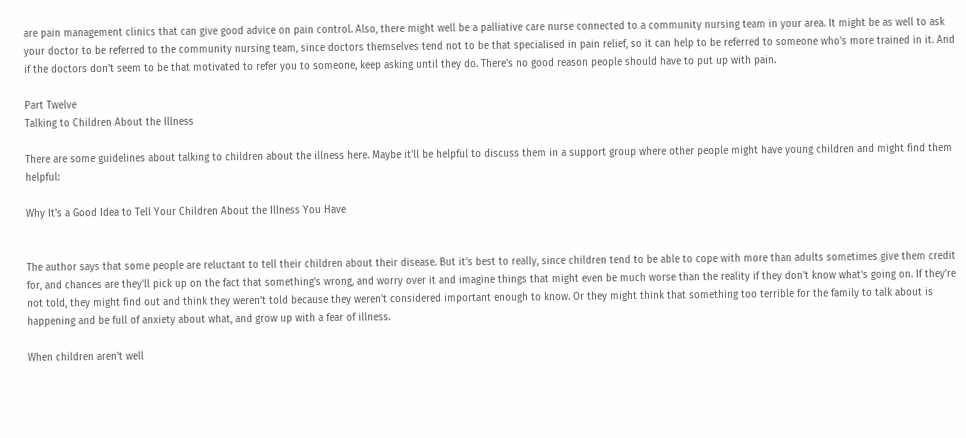are pain management clinics that can give good advice on pain control. Also, there might well be a palliative care nurse connected to a community nursing team in your area. It might be as well to ask your doctor to be referred to the community nursing team, since doctors themselves tend not to be that specialised in pain relief, so it can help to be referred to someone who's more trained in it. And if the doctors don't seem to be that motivated to refer you to someone, keep asking until they do. There's no good reason people should have to put up with pain.

Part Twelve
Talking to Children About the Illness

There are some guidelines about talking to children about the illness here. Maybe it'll be helpful to discuss them in a support group where other people might have young children and might find them helpful:

Why It's a Good Idea to Tell Your Children About the Illness You Have


The author says that some people are reluctant to tell their children about their disease. But it's best to really, since children tend to be able to cope with more than adults sometimes give them credit for, and chances are they'll pick up on the fact that something's wrong, and worry over it and imagine things that might even be much worse than the reality if they don't know what's going on. If they're not told, they might find out and think they weren't told because they weren't considered important enough to know. Or they might think that something too terrible for the family to talk about is happening and be full of anxiety about what, and grow up with a fear of illness.

When children aren't well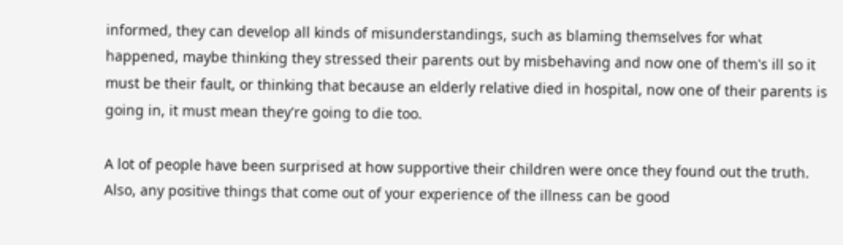informed, they can develop all kinds of misunderstandings, such as blaming themselves for what happened, maybe thinking they stressed their parents out by misbehaving and now one of them's ill so it must be their fault, or thinking that because an elderly relative died in hospital, now one of their parents is going in, it must mean they're going to die too.

A lot of people have been surprised at how supportive their children were once they found out the truth. Also, any positive things that come out of your experience of the illness can be good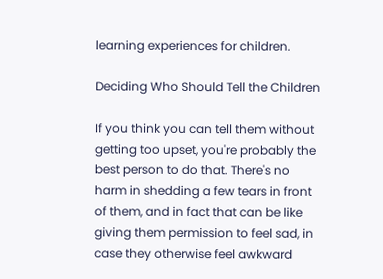learning experiences for children.

Deciding Who Should Tell the Children

If you think you can tell them without getting too upset, you're probably the best person to do that. There's no harm in shedding a few tears in front of them, and in fact that can be like giving them permission to feel sad, in case they otherwise feel awkward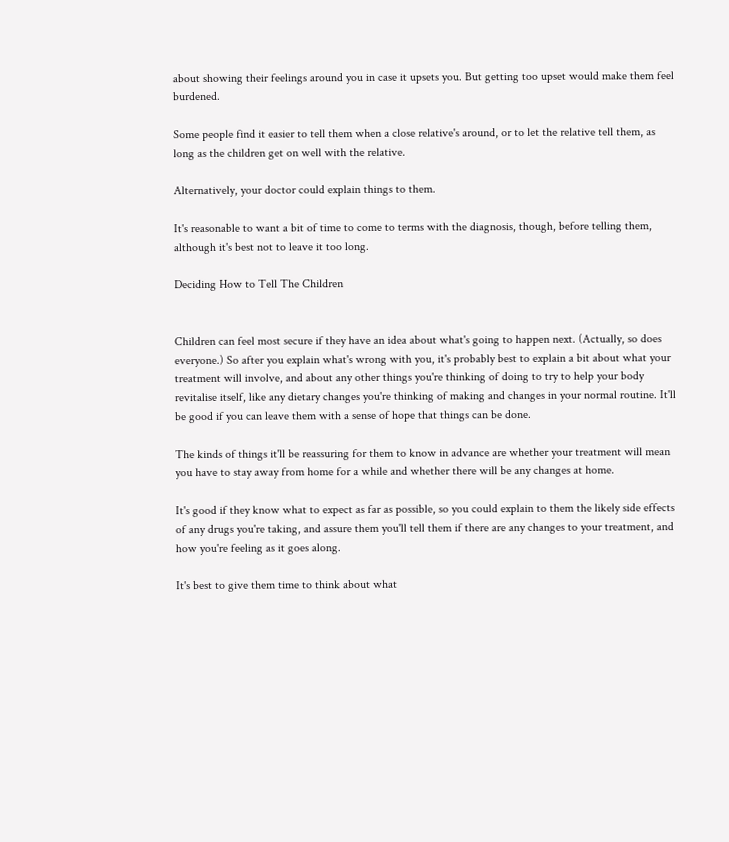about showing their feelings around you in case it upsets you. But getting too upset would make them feel burdened.

Some people find it easier to tell them when a close relative's around, or to let the relative tell them, as long as the children get on well with the relative.

Alternatively, your doctor could explain things to them.

It's reasonable to want a bit of time to come to terms with the diagnosis, though, before telling them, although it's best not to leave it too long.

Deciding How to Tell The Children


Children can feel most secure if they have an idea about what's going to happen next. (Actually, so does everyone.) So after you explain what's wrong with you, it's probably best to explain a bit about what your treatment will involve, and about any other things you're thinking of doing to try to help your body revitalise itself, like any dietary changes you're thinking of making and changes in your normal routine. It'll be good if you can leave them with a sense of hope that things can be done.

The kinds of things it'll be reassuring for them to know in advance are whether your treatment will mean you have to stay away from home for a while and whether there will be any changes at home.

It's good if they know what to expect as far as possible, so you could explain to them the likely side effects of any drugs you're taking, and assure them you'll tell them if there are any changes to your treatment, and how you're feeling as it goes along.

It's best to give them time to think about what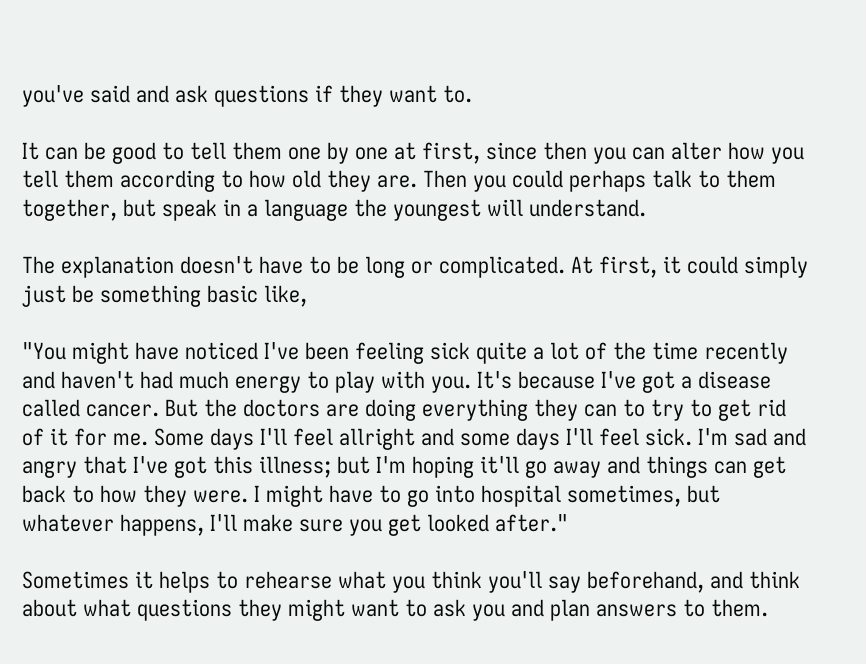you've said and ask questions if they want to.

It can be good to tell them one by one at first, since then you can alter how you tell them according to how old they are. Then you could perhaps talk to them together, but speak in a language the youngest will understand.

The explanation doesn't have to be long or complicated. At first, it could simply just be something basic like,

"You might have noticed I've been feeling sick quite a lot of the time recently and haven't had much energy to play with you. It's because I've got a disease called cancer. But the doctors are doing everything they can to try to get rid of it for me. Some days I'll feel allright and some days I'll feel sick. I'm sad and angry that I've got this illness; but I'm hoping it'll go away and things can get back to how they were. I might have to go into hospital sometimes, but whatever happens, I'll make sure you get looked after."

Sometimes it helps to rehearse what you think you'll say beforehand, and think about what questions they might want to ask you and plan answers to them.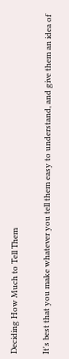Deciding How Much to Tell Them

It's best that you make whatever you tell them easy to understand, and give them an idea of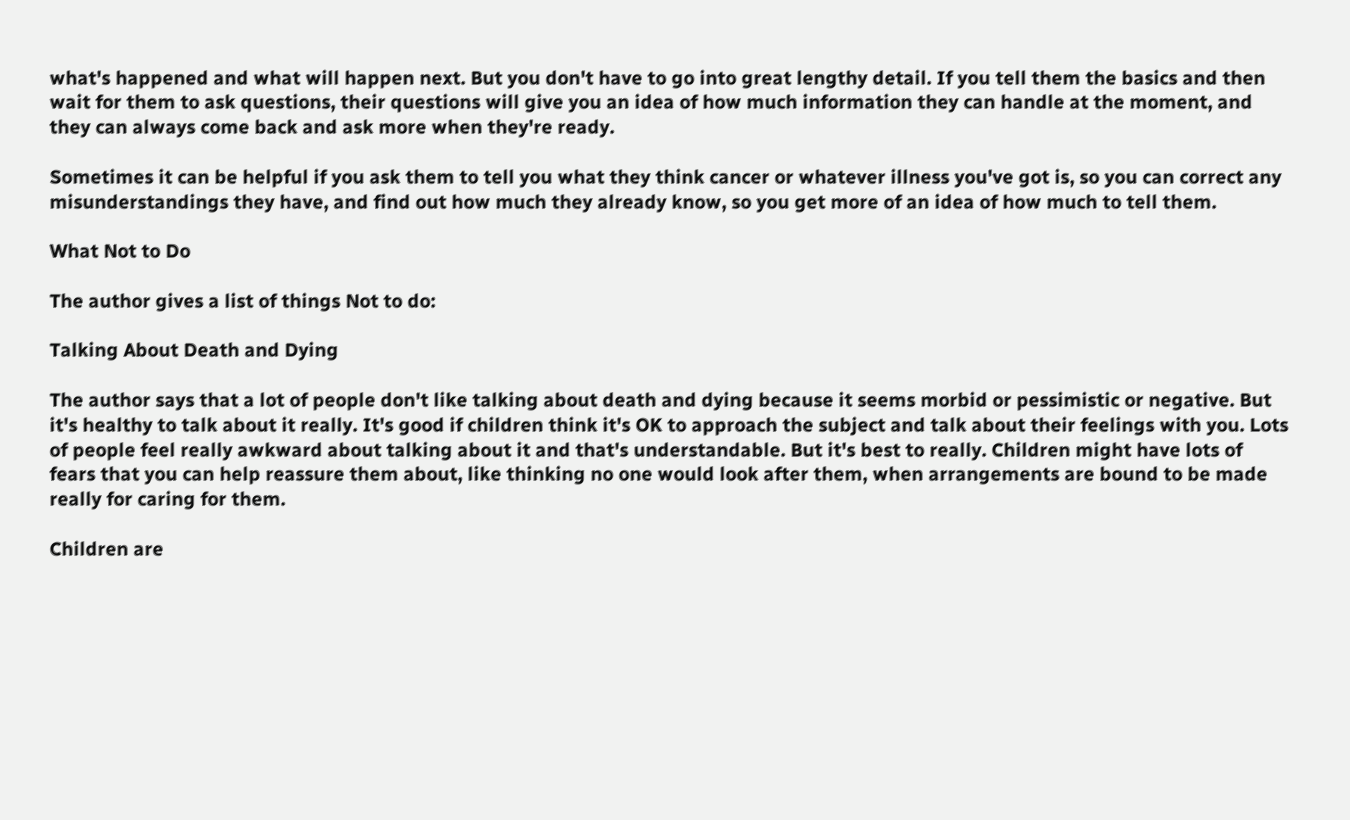what's happened and what will happen next. But you don't have to go into great lengthy detail. If you tell them the basics and then wait for them to ask questions, their questions will give you an idea of how much information they can handle at the moment, and they can always come back and ask more when they're ready.

Sometimes it can be helpful if you ask them to tell you what they think cancer or whatever illness you've got is, so you can correct any misunderstandings they have, and find out how much they already know, so you get more of an idea of how much to tell them.

What Not to Do

The author gives a list of things Not to do:

Talking About Death and Dying

The author says that a lot of people don't like talking about death and dying because it seems morbid or pessimistic or negative. But it's healthy to talk about it really. It's good if children think it's OK to approach the subject and talk about their feelings with you. Lots of people feel really awkward about talking about it and that's understandable. But it's best to really. Children might have lots of fears that you can help reassure them about, like thinking no one would look after them, when arrangements are bound to be made really for caring for them.

Children are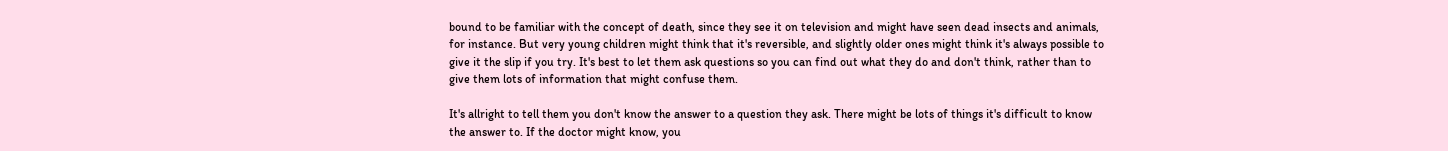bound to be familiar with the concept of death, since they see it on television and might have seen dead insects and animals, for instance. But very young children might think that it's reversible, and slightly older ones might think it's always possible to give it the slip if you try. It's best to let them ask questions so you can find out what they do and don't think, rather than to give them lots of information that might confuse them.

It's allright to tell them you don't know the answer to a question they ask. There might be lots of things it's difficult to know the answer to. If the doctor might know, you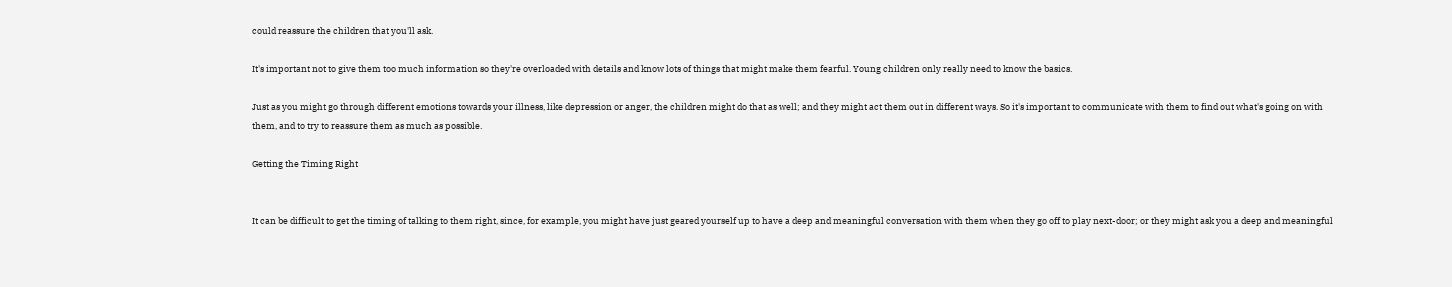could reassure the children that you'll ask.

It's important not to give them too much information so they're overloaded with details and know lots of things that might make them fearful. Young children only really need to know the basics.

Just as you might go through different emotions towards your illness, like depression or anger, the children might do that as well; and they might act them out in different ways. So it's important to communicate with them to find out what's going on with them, and to try to reassure them as much as possible.

Getting the Timing Right


It can be difficult to get the timing of talking to them right, since, for example, you might have just geared yourself up to have a deep and meaningful conversation with them when they go off to play next-door; or they might ask you a deep and meaningful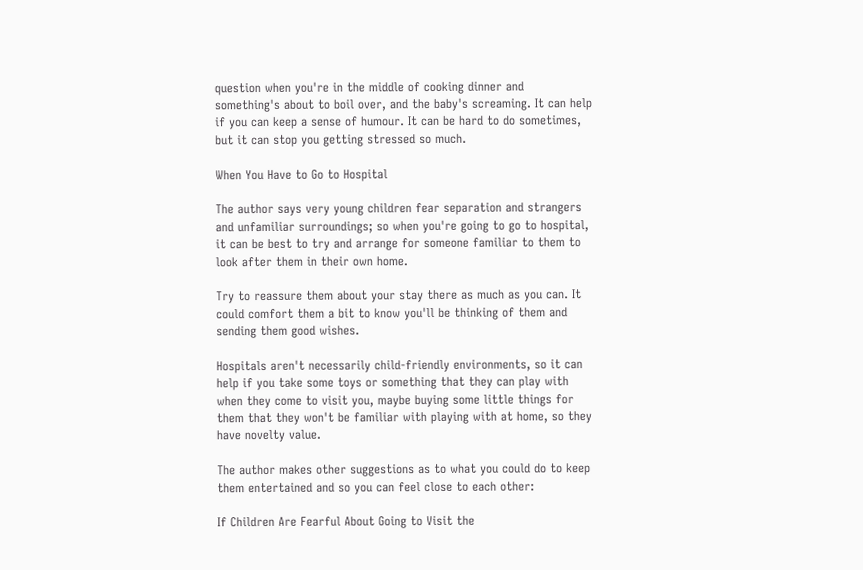question when you're in the middle of cooking dinner and something's about to boil over, and the baby's screaming. It can help if you can keep a sense of humour. It can be hard to do sometimes, but it can stop you getting stressed so much.

When You Have to Go to Hospital

The author says very young children fear separation and strangers and unfamiliar surroundings; so when you're going to go to hospital, it can be best to try and arrange for someone familiar to them to look after them in their own home.

Try to reassure them about your stay there as much as you can. It could comfort them a bit to know you'll be thinking of them and sending them good wishes.

Hospitals aren't necessarily child-friendly environments, so it can help if you take some toys or something that they can play with when they come to visit you, maybe buying some little things for them that they won't be familiar with playing with at home, so they have novelty value.

The author makes other suggestions as to what you could do to keep them entertained and so you can feel close to each other:

If Children Are Fearful About Going to Visit the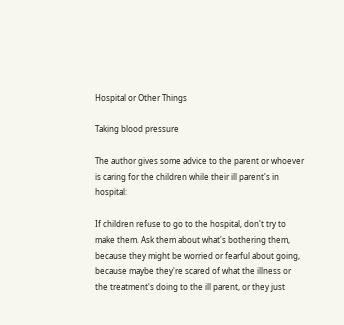Hospital or Other Things

Taking blood pressure

The author gives some advice to the parent or whoever is caring for the children while their ill parent's in hospital:

If children refuse to go to the hospital, don't try to make them. Ask them about what's bothering them, because they might be worried or fearful about going, because maybe they're scared of what the illness or the treatment's doing to the ill parent, or they just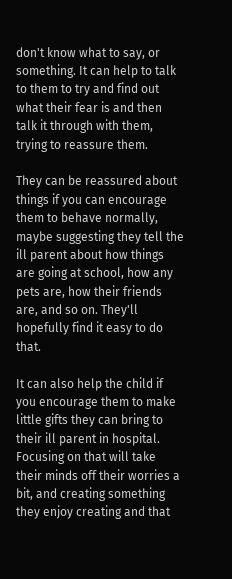don't know what to say, or something. It can help to talk to them to try and find out what their fear is and then talk it through with them, trying to reassure them.

They can be reassured about things if you can encourage them to behave normally, maybe suggesting they tell the ill parent about how things are going at school, how any pets are, how their friends are, and so on. They'll hopefully find it easy to do that.

It can also help the child if you encourage them to make little gifts they can bring to their ill parent in hospital. Focusing on that will take their minds off their worries a bit, and creating something they enjoy creating and that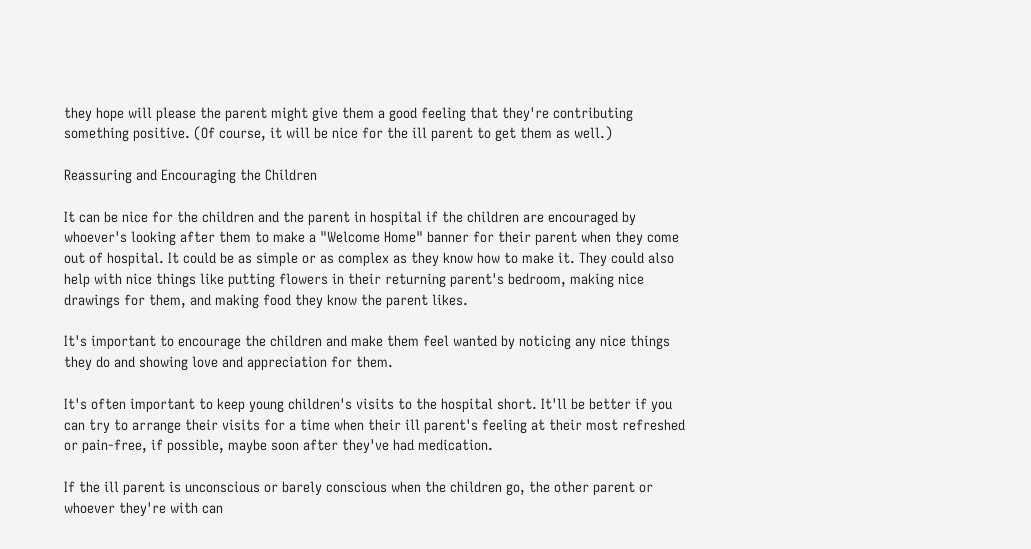they hope will please the parent might give them a good feeling that they're contributing something positive. (Of course, it will be nice for the ill parent to get them as well.)

Reassuring and Encouraging the Children

It can be nice for the children and the parent in hospital if the children are encouraged by whoever's looking after them to make a "Welcome Home" banner for their parent when they come out of hospital. It could be as simple or as complex as they know how to make it. They could also help with nice things like putting flowers in their returning parent's bedroom, making nice drawings for them, and making food they know the parent likes.

It's important to encourage the children and make them feel wanted by noticing any nice things they do and showing love and appreciation for them.

It's often important to keep young children's visits to the hospital short. It'll be better if you can try to arrange their visits for a time when their ill parent's feeling at their most refreshed or pain-free, if possible, maybe soon after they've had medication.

If the ill parent is unconscious or barely conscious when the children go, the other parent or whoever they're with can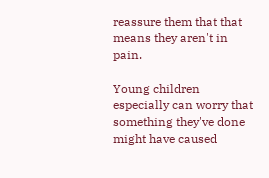reassure them that that means they aren't in pain.

Young children especially can worry that something they've done might have caused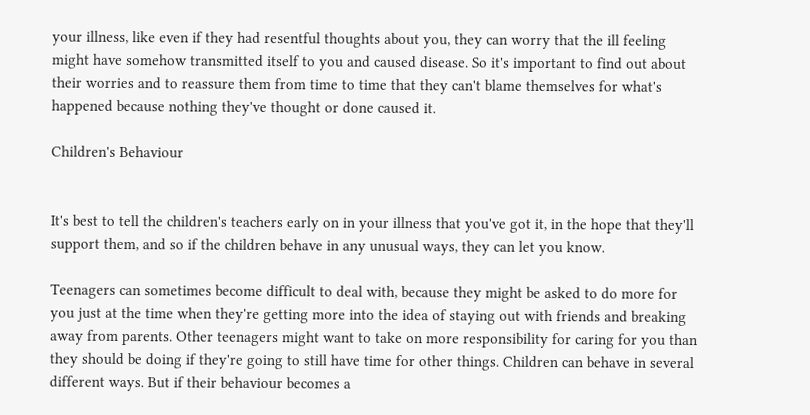your illness, like even if they had resentful thoughts about you, they can worry that the ill feeling might have somehow transmitted itself to you and caused disease. So it's important to find out about their worries and to reassure them from time to time that they can't blame themselves for what's happened because nothing they've thought or done caused it.

Children's Behaviour


It's best to tell the children's teachers early on in your illness that you've got it, in the hope that they'll support them, and so if the children behave in any unusual ways, they can let you know.

Teenagers can sometimes become difficult to deal with, because they might be asked to do more for you just at the time when they're getting more into the idea of staying out with friends and breaking away from parents. Other teenagers might want to take on more responsibility for caring for you than they should be doing if they're going to still have time for other things. Children can behave in several different ways. But if their behaviour becomes a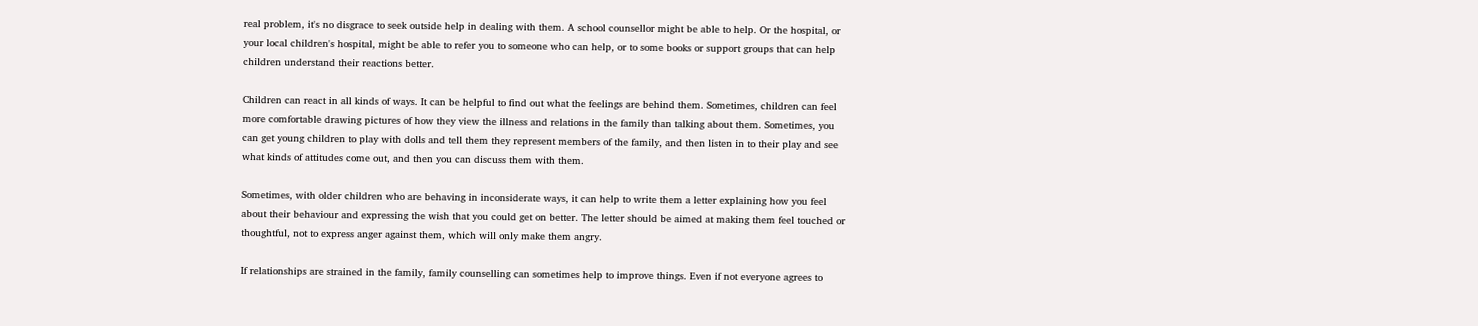real problem, it's no disgrace to seek outside help in dealing with them. A school counsellor might be able to help. Or the hospital, or your local children's hospital, might be able to refer you to someone who can help, or to some books or support groups that can help children understand their reactions better.

Children can react in all kinds of ways. It can be helpful to find out what the feelings are behind them. Sometimes, children can feel more comfortable drawing pictures of how they view the illness and relations in the family than talking about them. Sometimes, you can get young children to play with dolls and tell them they represent members of the family, and then listen in to their play and see what kinds of attitudes come out, and then you can discuss them with them.

Sometimes, with older children who are behaving in inconsiderate ways, it can help to write them a letter explaining how you feel about their behaviour and expressing the wish that you could get on better. The letter should be aimed at making them feel touched or thoughtful, not to express anger against them, which will only make them angry.

If relationships are strained in the family, family counselling can sometimes help to improve things. Even if not everyone agrees to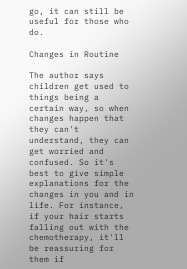go, it can still be useful for those who do.

Changes in Routine

The author says children get used to things being a certain way, so when changes happen that they can't understand, they can get worried and confused. So it's best to give simple explanations for the changes in you and in life. For instance, if your hair starts falling out with the chemotherapy, it'll be reassuring for them if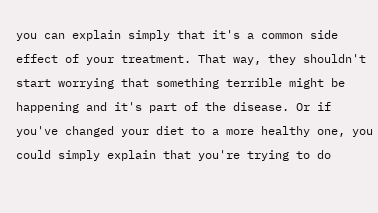you can explain simply that it's a common side effect of your treatment. That way, they shouldn't start worrying that something terrible might be happening and it's part of the disease. Or if you've changed your diet to a more healthy one, you could simply explain that you're trying to do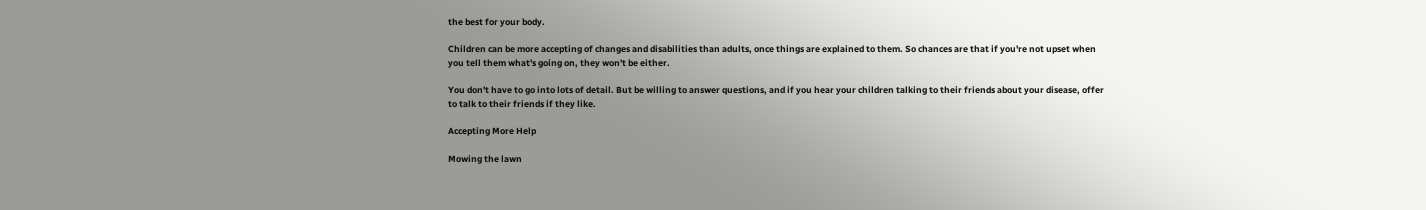the best for your body.

Children can be more accepting of changes and disabilities than adults, once things are explained to them. So chances are that if you're not upset when you tell them what's going on, they won't be either.

You don't have to go into lots of detail. But be willing to answer questions, and if you hear your children talking to their friends about your disease, offer to talk to their friends if they like.

Accepting More Help

Mowing the lawn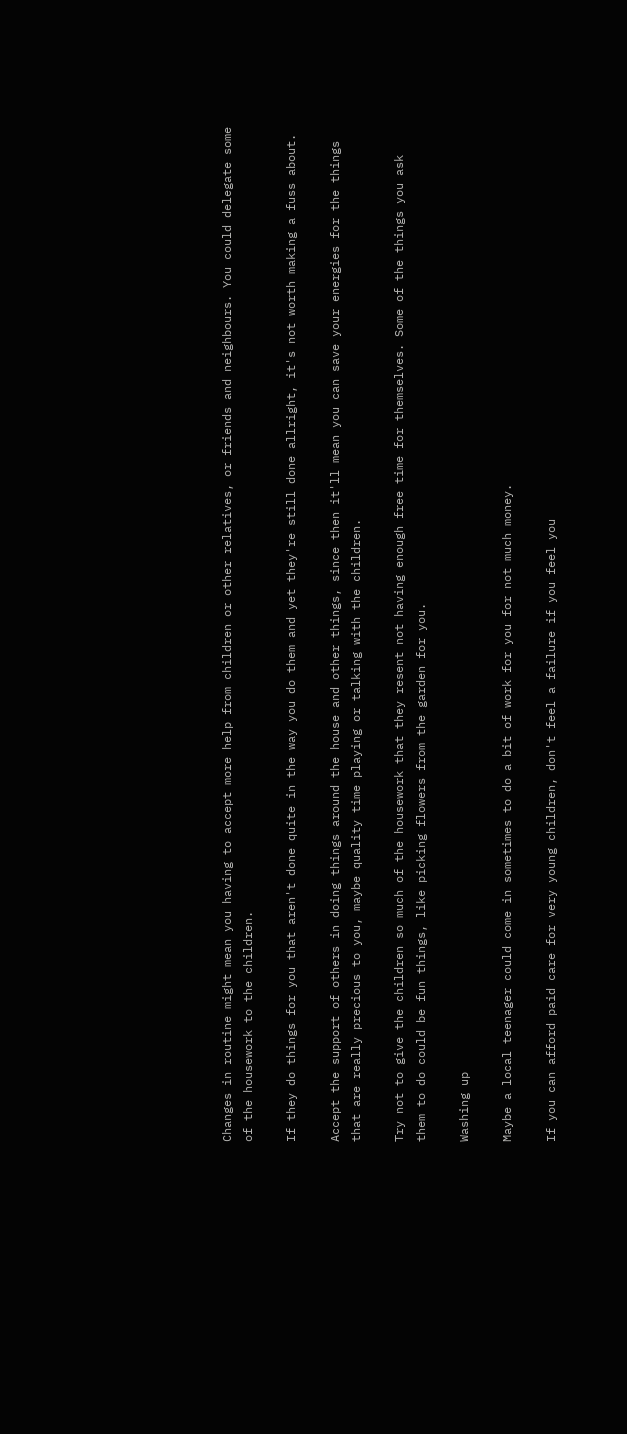Changes in routine might mean you having to accept more help from children or other relatives, or friends and neighbours. You could delegate some of the housework to the children.

If they do things for you that aren't done quite in the way you do them and yet they're still done allright, it's not worth making a fuss about.

Accept the support of others in doing things around the house and other things, since then it'll mean you can save your energies for the things that are really precious to you, maybe quality time playing or talking with the children.

Try not to give the children so much of the housework that they resent not having enough free time for themselves. Some of the things you ask them to do could be fun things, like picking flowers from the garden for you.

Washing up

Maybe a local teenager could come in sometimes to do a bit of work for you for not much money.

If you can afford paid care for very young children, don't feel a failure if you feel you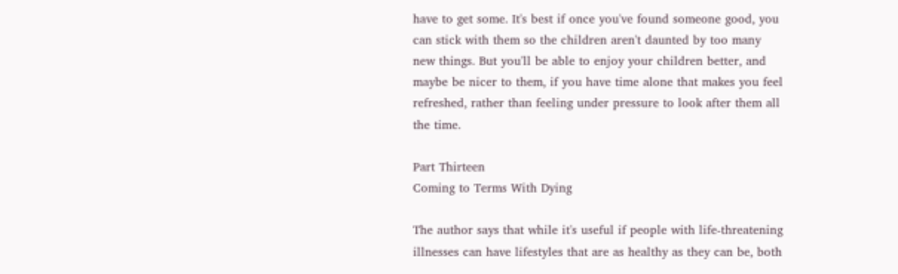have to get some. It's best if once you've found someone good, you can stick with them so the children aren't daunted by too many new things. But you'll be able to enjoy your children better, and maybe be nicer to them, if you have time alone that makes you feel refreshed, rather than feeling under pressure to look after them all the time.

Part Thirteen
Coming to Terms With Dying

The author says that while it's useful if people with life-threatening illnesses can have lifestyles that are as healthy as they can be, both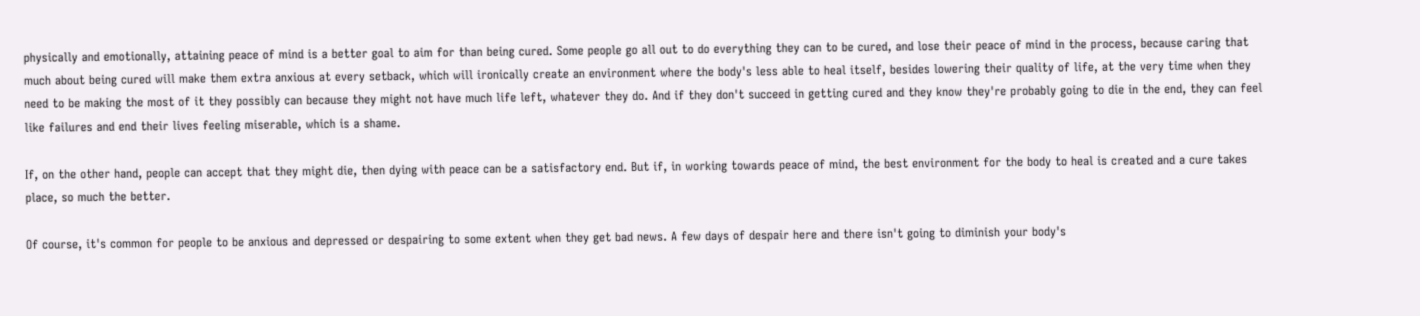physically and emotionally, attaining peace of mind is a better goal to aim for than being cured. Some people go all out to do everything they can to be cured, and lose their peace of mind in the process, because caring that much about being cured will make them extra anxious at every setback, which will ironically create an environment where the body's less able to heal itself, besides lowering their quality of life, at the very time when they need to be making the most of it they possibly can because they might not have much life left, whatever they do. And if they don't succeed in getting cured and they know they're probably going to die in the end, they can feel like failures and end their lives feeling miserable, which is a shame.

If, on the other hand, people can accept that they might die, then dying with peace can be a satisfactory end. But if, in working towards peace of mind, the best environment for the body to heal is created and a cure takes place, so much the better.

Of course, it's common for people to be anxious and depressed or despairing to some extent when they get bad news. A few days of despair here and there isn't going to diminish your body's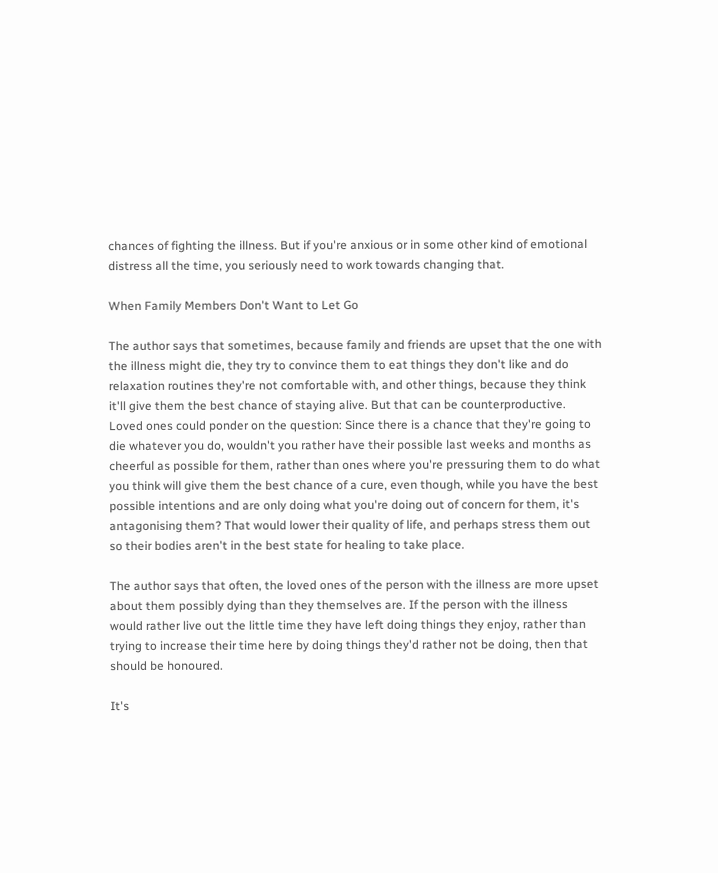chances of fighting the illness. But if you're anxious or in some other kind of emotional distress all the time, you seriously need to work towards changing that.

When Family Members Don't Want to Let Go

The author says that sometimes, because family and friends are upset that the one with the illness might die, they try to convince them to eat things they don't like and do relaxation routines they're not comfortable with, and other things, because they think it'll give them the best chance of staying alive. But that can be counterproductive. Loved ones could ponder on the question: Since there is a chance that they're going to die whatever you do, wouldn't you rather have their possible last weeks and months as cheerful as possible for them, rather than ones where you're pressuring them to do what you think will give them the best chance of a cure, even though, while you have the best possible intentions and are only doing what you're doing out of concern for them, it's antagonising them? That would lower their quality of life, and perhaps stress them out so their bodies aren't in the best state for healing to take place.

The author says that often, the loved ones of the person with the illness are more upset about them possibly dying than they themselves are. If the person with the illness would rather live out the little time they have left doing things they enjoy, rather than trying to increase their time here by doing things they'd rather not be doing, then that should be honoured.

It's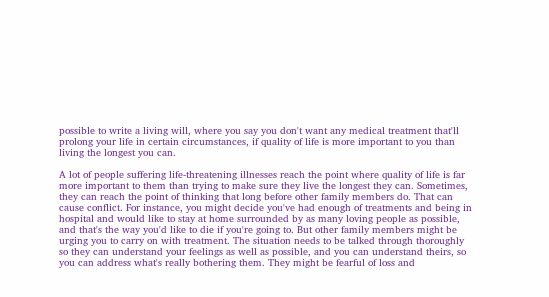possible to write a living will, where you say you don't want any medical treatment that'll prolong your life in certain circumstances, if quality of life is more important to you than living the longest you can.

A lot of people suffering life-threatening illnesses reach the point where quality of life is far more important to them than trying to make sure they live the longest they can. Sometimes, they can reach the point of thinking that long before other family members do. That can cause conflict. For instance, you might decide you've had enough of treatments and being in hospital and would like to stay at home surrounded by as many loving people as possible, and that's the way you'd like to die if you're going to. But other family members might be urging you to carry on with treatment. The situation needs to be talked through thoroughly so they can understand your feelings as well as possible, and you can understand theirs, so you can address what's really bothering them. They might be fearful of loss and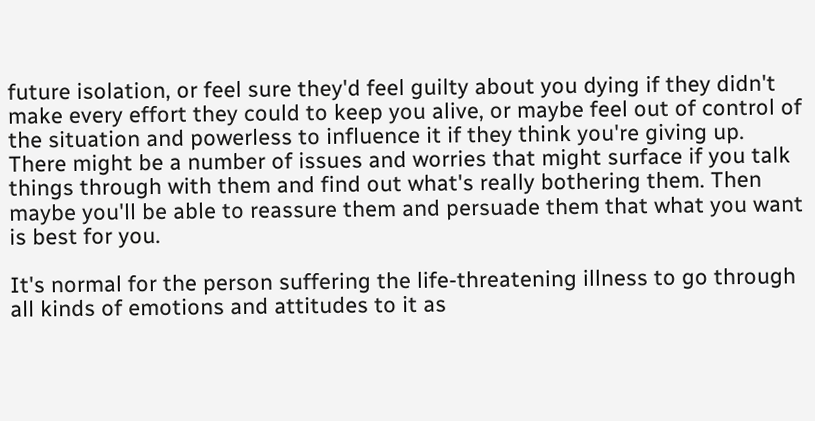future isolation, or feel sure they'd feel guilty about you dying if they didn't make every effort they could to keep you alive, or maybe feel out of control of the situation and powerless to influence it if they think you're giving up. There might be a number of issues and worries that might surface if you talk things through with them and find out what's really bothering them. Then maybe you'll be able to reassure them and persuade them that what you want is best for you.

It's normal for the person suffering the life-threatening illness to go through all kinds of emotions and attitudes to it as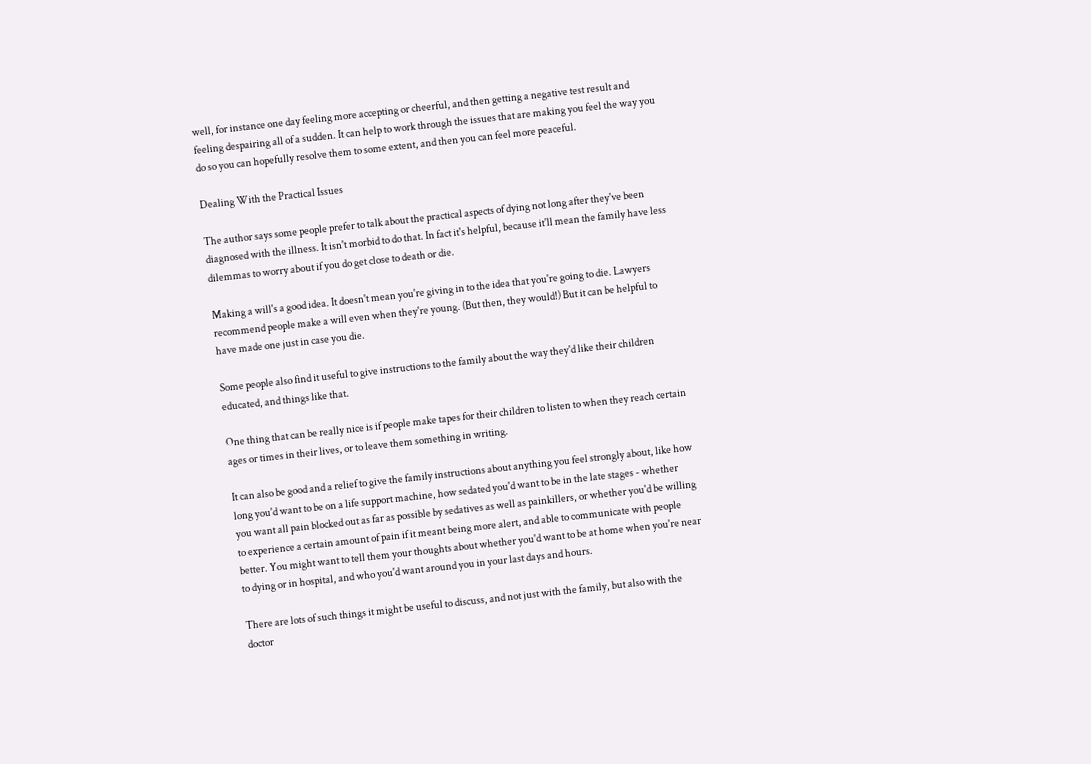well, for instance one day feeling more accepting or cheerful, and then getting a negative test result and feeling despairing all of a sudden. It can help to work through the issues that are making you feel the way you do so you can hopefully resolve them to some extent, and then you can feel more peaceful.

Dealing With the Practical Issues

The author says some people prefer to talk about the practical aspects of dying not long after they've been diagnosed with the illness. It isn't morbid to do that. In fact it's helpful, because it'll mean the family have less dilemmas to worry about if you do get close to death or die.

Making a will's a good idea. It doesn't mean you're giving in to the idea that you're going to die. Lawyers recommend people make a will even when they're young. (But then, they would!) But it can be helpful to have made one just in case you die.

Some people also find it useful to give instructions to the family about the way they'd like their children educated, and things like that.

One thing that can be really nice is if people make tapes for their children to listen to when they reach certain ages or times in their lives, or to leave them something in writing.

It can also be good and a relief to give the family instructions about anything you feel strongly about, like how long you'd want to be on a life support machine, how sedated you'd want to be in the late stages - whether you want all pain blocked out as far as possible by sedatives as well as painkillers, or whether you'd be willing to experience a certain amount of pain if it meant being more alert, and able to communicate with people better. You might want to tell them your thoughts about whether you'd want to be at home when you're near to dying or in hospital, and who you'd want around you in your last days and hours.

There are lots of such things it might be useful to discuss, and not just with the family, but also with the doctor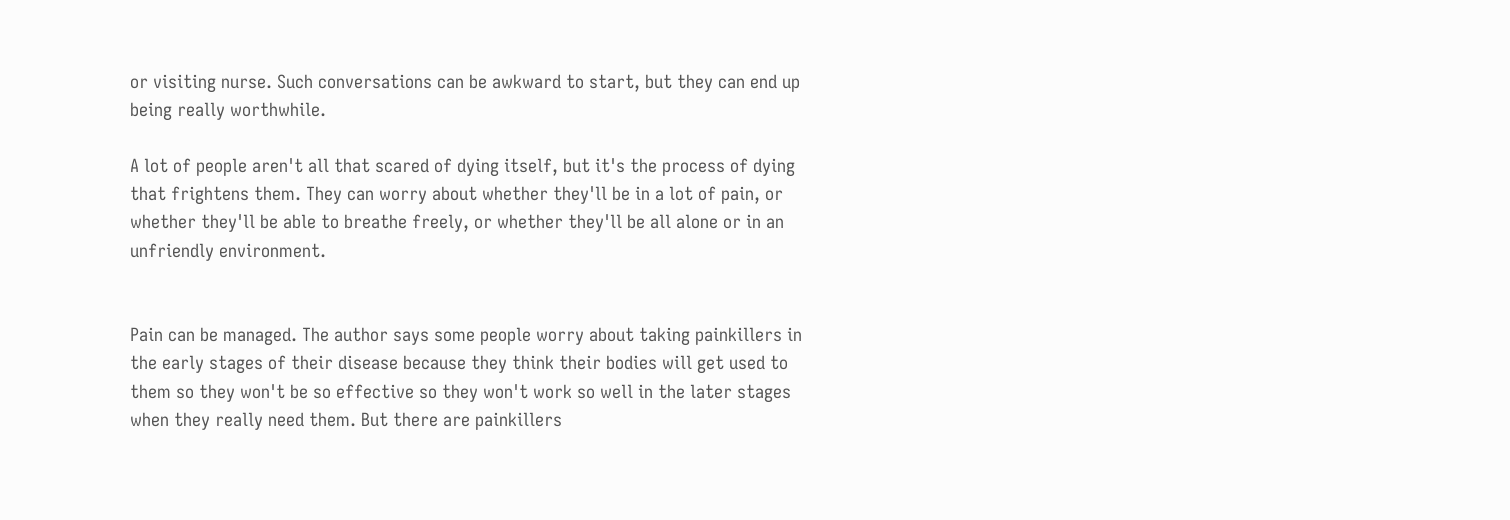or visiting nurse. Such conversations can be awkward to start, but they can end up being really worthwhile.

A lot of people aren't all that scared of dying itself, but it's the process of dying that frightens them. They can worry about whether they'll be in a lot of pain, or whether they'll be able to breathe freely, or whether they'll be all alone or in an unfriendly environment.


Pain can be managed. The author says some people worry about taking painkillers in the early stages of their disease because they think their bodies will get used to them so they won't be so effective so they won't work so well in the later stages when they really need them. But there are painkillers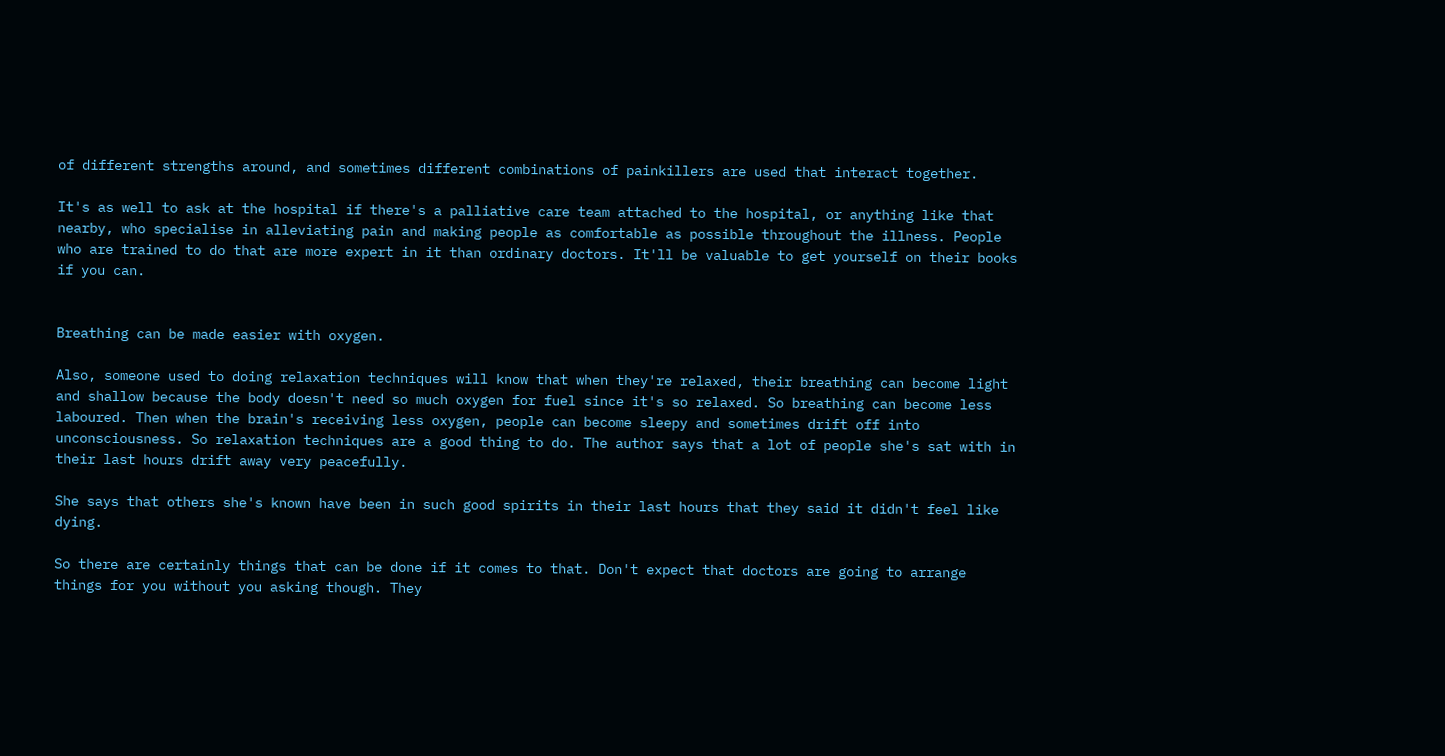of different strengths around, and sometimes different combinations of painkillers are used that interact together.

It's as well to ask at the hospital if there's a palliative care team attached to the hospital, or anything like that nearby, who specialise in alleviating pain and making people as comfortable as possible throughout the illness. People who are trained to do that are more expert in it than ordinary doctors. It'll be valuable to get yourself on their books if you can.


Breathing can be made easier with oxygen.

Also, someone used to doing relaxation techniques will know that when they're relaxed, their breathing can become light and shallow because the body doesn't need so much oxygen for fuel since it's so relaxed. So breathing can become less laboured. Then when the brain's receiving less oxygen, people can become sleepy and sometimes drift off into unconsciousness. So relaxation techniques are a good thing to do. The author says that a lot of people she's sat with in their last hours drift away very peacefully.

She says that others she's known have been in such good spirits in their last hours that they said it didn't feel like dying.

So there are certainly things that can be done if it comes to that. Don't expect that doctors are going to arrange things for you without you asking though. They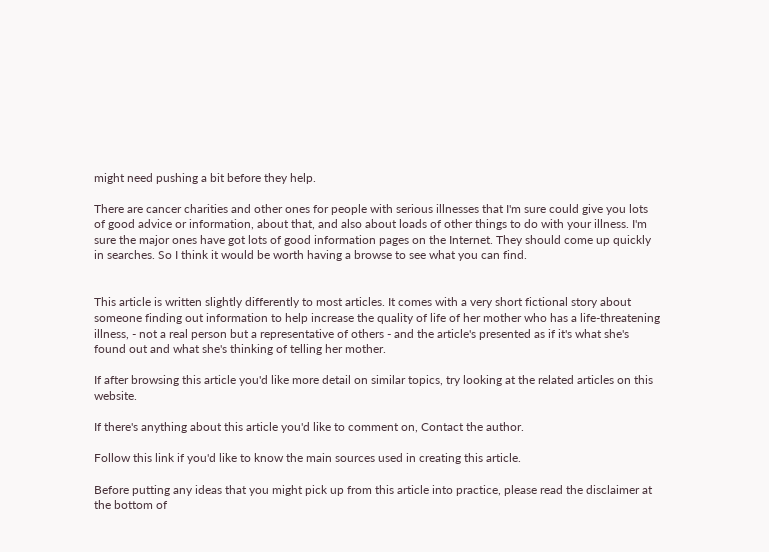might need pushing a bit before they help.

There are cancer charities and other ones for people with serious illnesses that I'm sure could give you lots of good advice or information, about that, and also about loads of other things to do with your illness. I'm sure the major ones have got lots of good information pages on the Internet. They should come up quickly in searches. So I think it would be worth having a browse to see what you can find.


This article is written slightly differently to most articles. It comes with a very short fictional story about someone finding out information to help increase the quality of life of her mother who has a life-threatening illness, - not a real person but a representative of others - and the article's presented as if it's what she's found out and what she's thinking of telling her mother.

If after browsing this article you'd like more detail on similar topics, try looking at the related articles on this website.

If there's anything about this article you'd like to comment on, Contact the author.

Follow this link if you'd like to know the main sources used in creating this article.

Before putting any ideas that you might pick up from this article into practice, please read the disclaimer at the bottom of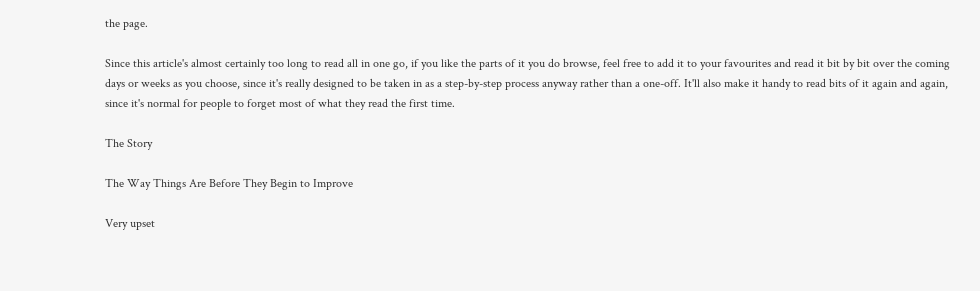the page.

Since this article's almost certainly too long to read all in one go, if you like the parts of it you do browse, feel free to add it to your favourites and read it bit by bit over the coming days or weeks as you choose, since it's really designed to be taken in as a step-by-step process anyway rather than a one-off. It'll also make it handy to read bits of it again and again, since it's normal for people to forget most of what they read the first time.

The Story

The Way Things Are Before They Begin to Improve

Very upset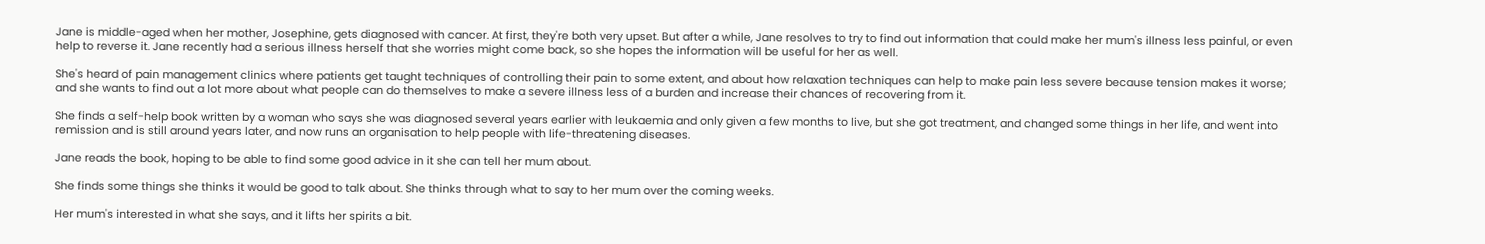Jane is middle-aged when her mother, Josephine, gets diagnosed with cancer. At first, they're both very upset. But after a while, Jane resolves to try to find out information that could make her mum's illness less painful, or even help to reverse it. Jane recently had a serious illness herself that she worries might come back, so she hopes the information will be useful for her as well.

She's heard of pain management clinics where patients get taught techniques of controlling their pain to some extent, and about how relaxation techniques can help to make pain less severe because tension makes it worse; and she wants to find out a lot more about what people can do themselves to make a severe illness less of a burden and increase their chances of recovering from it.

She finds a self-help book written by a woman who says she was diagnosed several years earlier with leukaemia and only given a few months to live, but she got treatment, and changed some things in her life, and went into remission and is still around years later, and now runs an organisation to help people with life-threatening diseases.

Jane reads the book, hoping to be able to find some good advice in it she can tell her mum about.

She finds some things she thinks it would be good to talk about. She thinks through what to say to her mum over the coming weeks.

Her mum's interested in what she says, and it lifts her spirits a bit.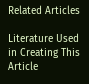Related Articles

Literature Used in Creating This Article